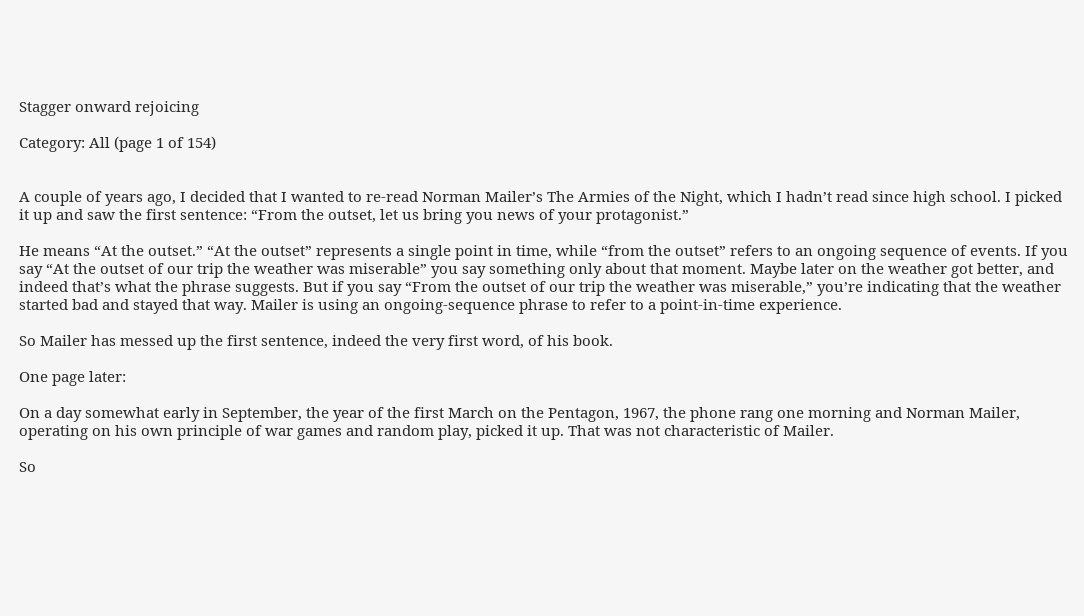Stagger onward rejoicing

Category: All (page 1 of 154)


A couple of years ago, I decided that I wanted to re-read Norman Mailer’s The Armies of the Night, which I hadn’t read since high school. I picked it up and saw the first sentence: “From the outset, let us bring you news of your protagonist.”

He means “At the outset.” “At the outset” represents a single point in time, while “from the outset” refers to an ongoing sequence of events. If you say “At the outset of our trip the weather was miserable” you say something only about that moment. Maybe later on the weather got better, and indeed that’s what the phrase suggests. But if you say “From the outset of our trip the weather was miserable,” you’re indicating that the weather started bad and stayed that way. Mailer is using an ongoing-sequence phrase to refer to a point-in-time experience.

So Mailer has messed up the first sentence, indeed the very first word, of his book.

One page later:

On a day somewhat early in September, the year of the first March on the Pentagon, 1967, the phone rang one morning and Norman Mailer, operating on his own principle of war games and random play, picked it up. That was not characteristic of Mailer.

So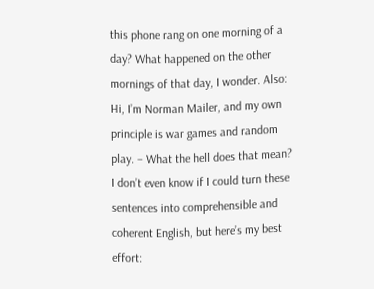this phone rang on one morning of a day? What happened on the other mornings of that day, I wonder. Also: Hi, I’m Norman Mailer, and my own principle is war games and random play. – What the hell does that mean? I don’t even know if I could turn these sentences into comprehensible and coherent English, but here’s my best effort: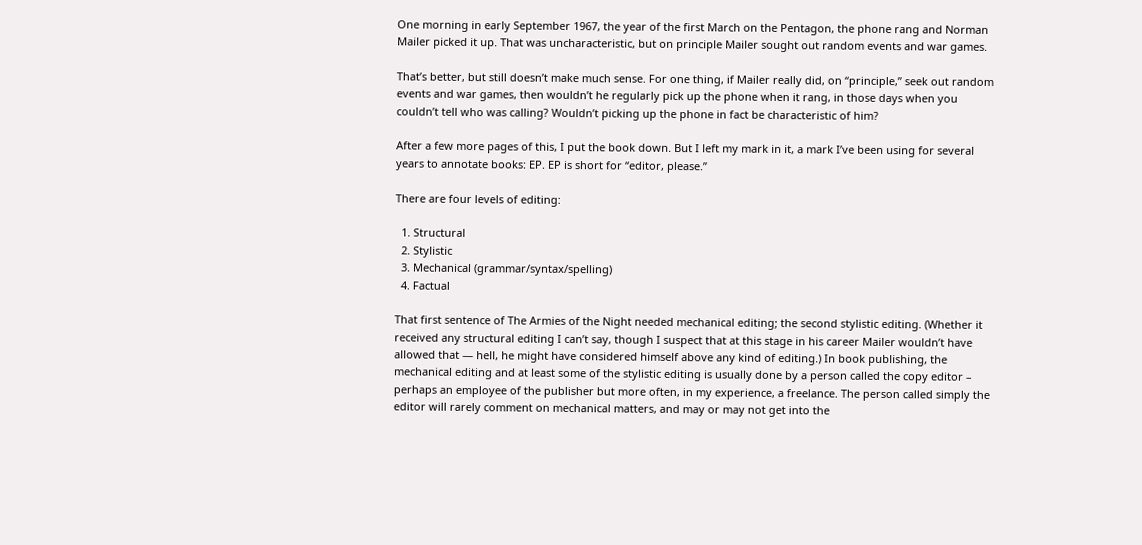One morning in early September 1967, the year of the first March on the Pentagon, the phone rang and Norman Mailer picked it up. That was uncharacteristic, but on principle Mailer sought out random events and war games.

That’s better, but still doesn’t make much sense. For one thing, if Mailer really did, on “principle,” seek out random events and war games, then wouldn’t he regularly pick up the phone when it rang, in those days when you couldn’t tell who was calling? Wouldn’t picking up the phone in fact be characteristic of him?

After a few more pages of this, I put the book down. But I left my mark in it, a mark I’ve been using for several years to annotate books: EP. EP is short for “editor, please.”

There are four levels of editing:

  1. Structural
  2. Stylistic
  3. Mechanical (grammar/syntax/spelling)
  4. Factual

That first sentence of The Armies of the Night needed mechanical editing; the second stylistic editing. (Whether it received any structural editing I can’t say, though I suspect that at this stage in his career Mailer wouldn’t have allowed that — hell, he might have considered himself above any kind of editing.) In book publishing, the mechanical editing and at least some of the stylistic editing is usually done by a person called the copy editor – perhaps an employee of the publisher but more often, in my experience, a freelance. The person called simply the editor will rarely comment on mechanical matters, and may or may not get into the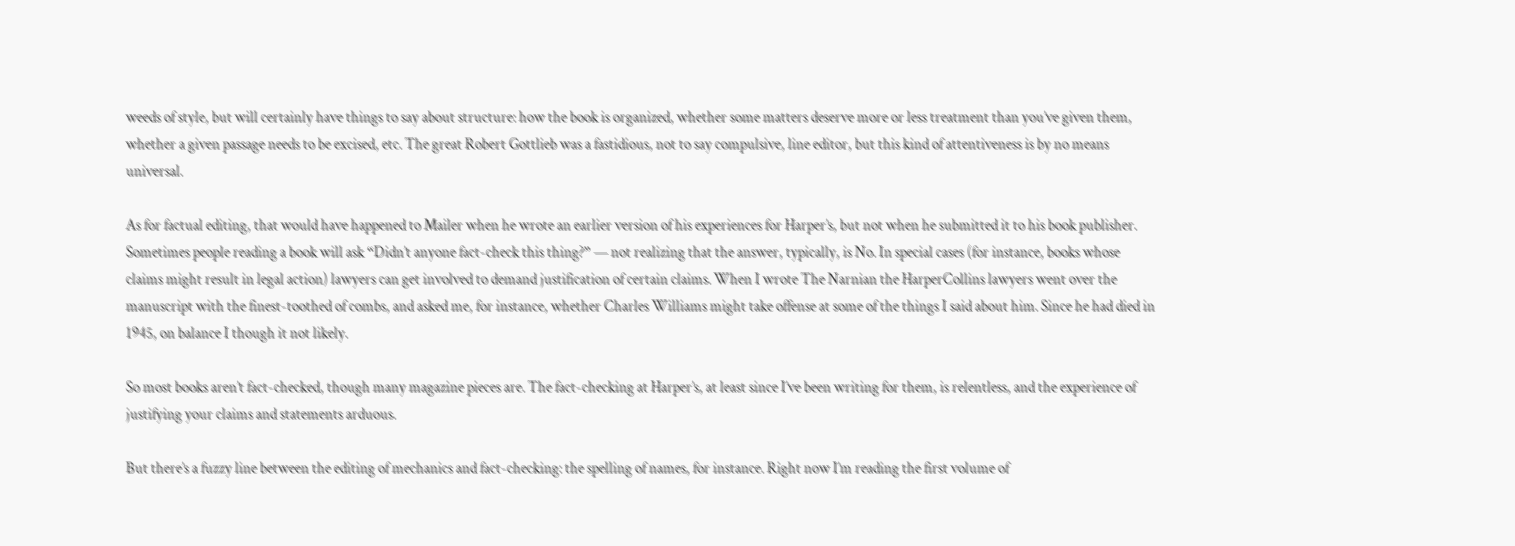weeds of style, but will certainly have things to say about structure: how the book is organized, whether some matters deserve more or less treatment than you’ve given them, whether a given passage needs to be excised, etc. The great Robert Gottlieb was a fastidious, not to say compulsive, line editor, but this kind of attentiveness is by no means universal.

As for factual editing, that would have happened to Mailer when he wrote an earlier version of his experiences for Harper’s, but not when he submitted it to his book publisher. Sometimes people reading a book will ask “Didn’t anyone fact-check this thing?” — not realizing that the answer, typically, is No. In special cases (for instance, books whose claims might result in legal action) lawyers can get involved to demand justification of certain claims. When I wrote The Narnian the HarperCollins lawyers went over the manuscript with the finest-toothed of combs, and asked me, for instance, whether Charles Williams might take offense at some of the things I said about him. Since he had died in 1945, on balance I though it not likely.

So most books aren’t fact-checked, though many magazine pieces are. The fact-checking at Harper’s, at least since I’ve been writing for them, is relentless, and the experience of justifying your claims and statements arduous.

But there’s a fuzzy line between the editing of mechanics and fact-checking: the spelling of names, for instance. Right now I’m reading the first volume of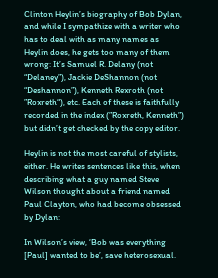Clinton Heylin’s biography of Bob Dylan, and while I sympathize with a writer who has to deal with as many names as Heylin does, he gets too many of them wrong: It’s Samuel R. Delany (not “Delaney”), Jackie DeShannon (not “Deshannon”), Kenneth Rexroth (not ”Roxreth“), etc. Each of these is faithfully recorded in the index (”Roxreth, Kenneth”) but didn’t get checked by the copy editor.

Heylin is not the most careful of stylists, either. He writes sentences like this, when describing what a guy named Steve Wilson thought about a friend named Paul Clayton, who had become obsessed by Dylan:

In Wilson’s view, ‘Bob was everything [Paul] wanted to be’, save heterosexual.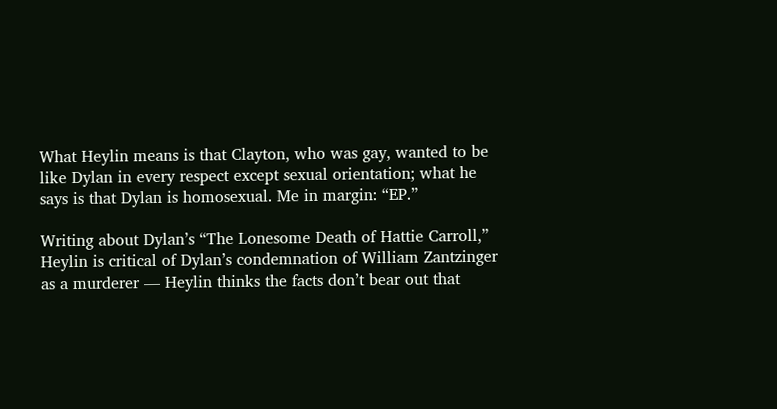What Heylin means is that Clayton, who was gay, wanted to be like Dylan in every respect except sexual orientation; what he says is that Dylan is homosexual. Me in margin: “EP.”

Writing about Dylan’s “The Lonesome Death of Hattie Carroll,” Heylin is critical of Dylan’s condemnation of William Zantzinger as a murderer — Heylin thinks the facts don’t bear out that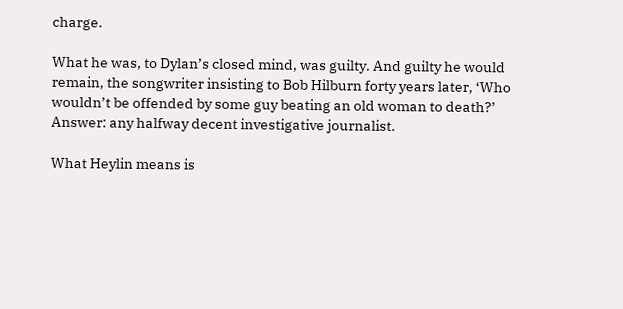charge.

What he was, to Dylan’s closed mind, was guilty. And guilty he would remain, the songwriter insisting to Bob Hilburn forty years later, ‘Who wouldn’t be offended by some guy beating an old woman to death?’ Answer: any halfway decent investigative journalist.

What Heylin means is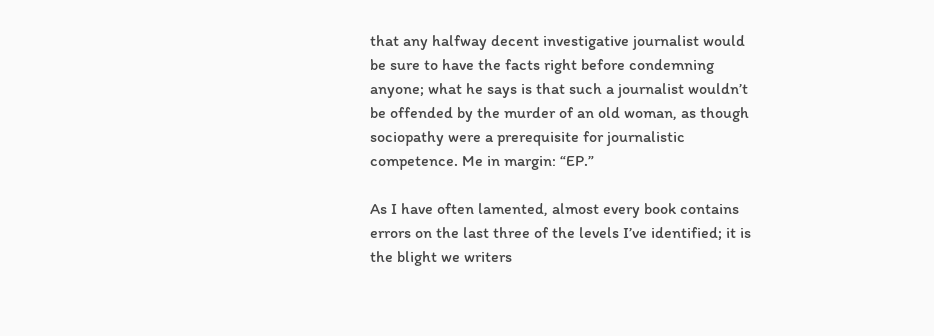that any halfway decent investigative journalist would be sure to have the facts right before condemning anyone; what he says is that such a journalist wouldn’t be offended by the murder of an old woman, as though sociopathy were a prerequisite for journalistic competence. Me in margin: “EP.”

As I have often lamented, almost every book contains errors on the last three of the levels I’ve identified; it is the blight we writers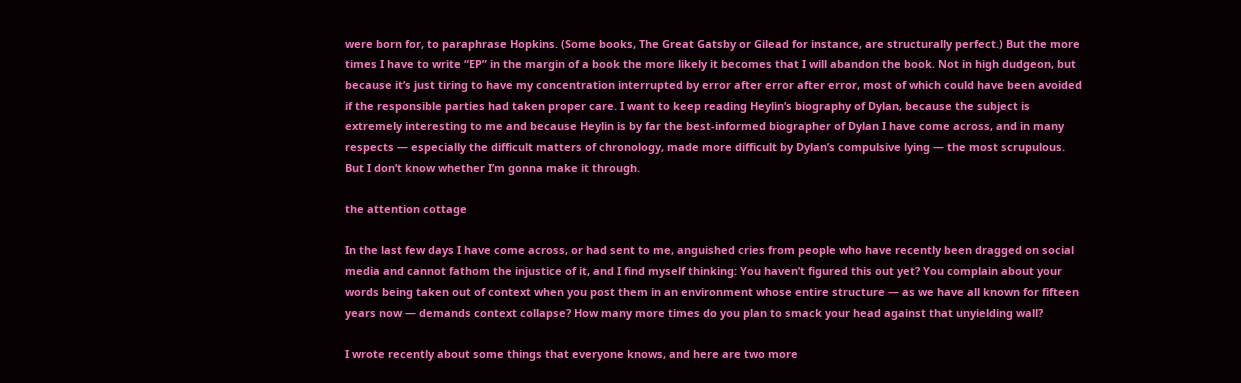were born for, to paraphrase Hopkins. (Some books, The Great Gatsby or Gilead for instance, are structurally perfect.) But the more times I have to write “EP” in the margin of a book the more likely it becomes that I will abandon the book. Not in high dudgeon, but because it’s just tiring to have my concentration interrupted by error after error after error, most of which could have been avoided if the responsible parties had taken proper care. I want to keep reading Heylin’s biography of Dylan, because the subject is extremely interesting to me and because Heylin is by far the best-informed biographer of Dylan I have come across, and in many respects — especially the difficult matters of chronology, made more difficult by Dylan’s compulsive lying — the most scrupulous. But I don’t know whether I’m gonna make it through.

the attention cottage

In the last few days I have come across, or had sent to me, anguished cries from people who have recently been dragged on social media and cannot fathom the injustice of it, and I find myself thinking: You haven’t figured this out yet? You complain about your words being taken out of context when you post them in an environment whose entire structure — as we have all known for fifteen years now — demands context collapse? How many more times do you plan to smack your head against that unyielding wall?

I wrote recently about some things that everyone knows, and here are two more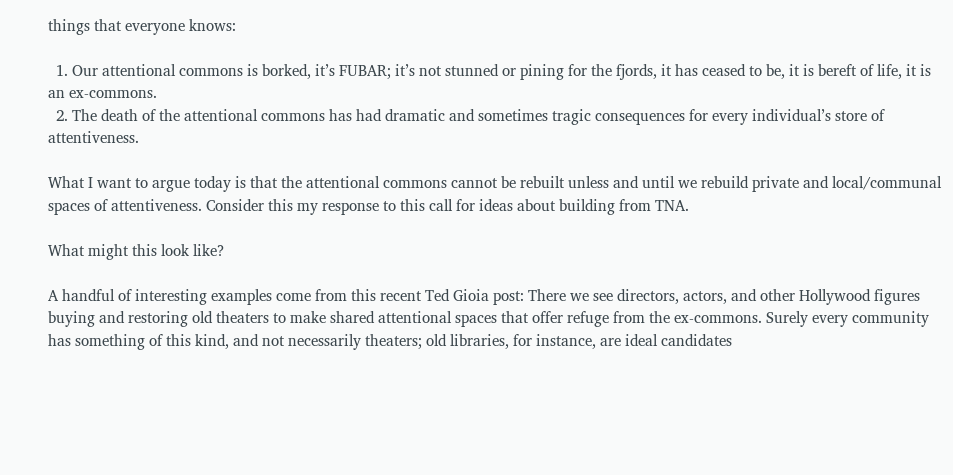things that everyone knows:

  1. Our attentional commons is borked, it’s FUBAR; it’s not stunned or pining for the fjords, it has ceased to be, it is bereft of life, it is an ex-commons.
  2. The death of the attentional commons has had dramatic and sometimes tragic consequences for every individual’s store of attentiveness.

What I want to argue today is that the attentional commons cannot be rebuilt unless and until we rebuild private and local/communal spaces of attentiveness. Consider this my response to this call for ideas about building from TNA.

What might this look like?

A handful of interesting examples come from this recent Ted Gioia post: There we see directors, actors, and other Hollywood figures buying and restoring old theaters to make shared attentional spaces that offer refuge from the ex-commons. Surely every community has something of this kind, and not necessarily theaters; old libraries, for instance, are ideal candidates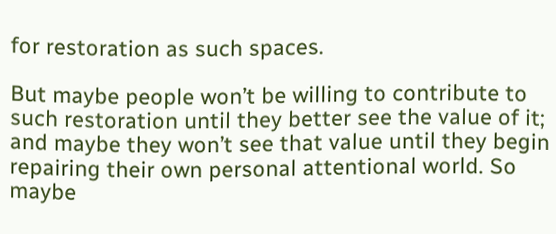for restoration as such spaces.

But maybe people won’t be willing to contribute to such restoration until they better see the value of it; and maybe they won’t see that value until they begin repairing their own personal attentional world. So maybe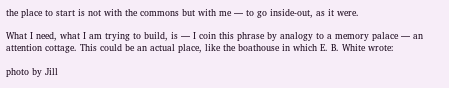the place to start is not with the commons but with me — to go inside-out, as it were.

What I need, what I am trying to build, is — I coin this phrase by analogy to a memory palace — an attention cottage. This could be an actual place, like the boathouse in which E. B. White wrote:

photo by Jill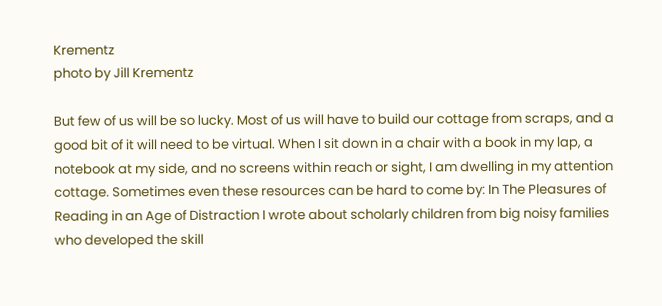Krementz
photo by Jill Krementz

But few of us will be so lucky. Most of us will have to build our cottage from scraps, and a good bit of it will need to be virtual. When I sit down in a chair with a book in my lap, a notebook at my side, and no screens within reach or sight, I am dwelling in my attention cottage. Sometimes even these resources can be hard to come by: In The Pleasures of Reading in an Age of Distraction I wrote about scholarly children from big noisy families who developed the skill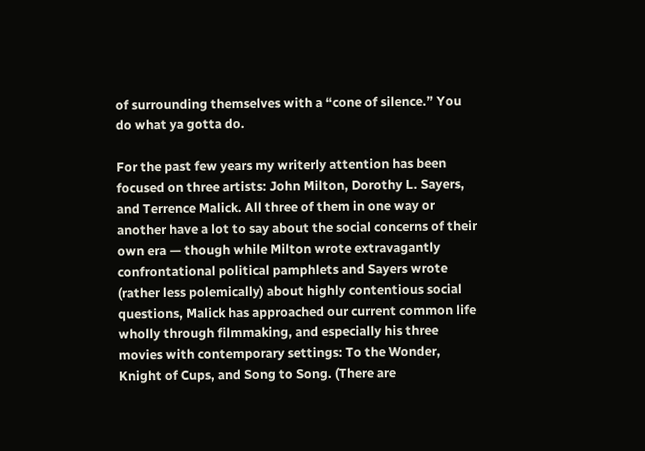of surrounding themselves with a “cone of silence.” You do what ya gotta do.

For the past few years my writerly attention has been focused on three artists: John Milton, Dorothy L. Sayers, and Terrence Malick. All three of them in one way or another have a lot to say about the social concerns of their own era — though while Milton wrote extravagantly confrontational political pamphlets and Sayers wrote (rather less polemically) about highly contentious social questions, Malick has approached our current common life wholly through filmmaking, and especially his three movies with contemporary settings: To the Wonder, Knight of Cups, and Song to Song. (There are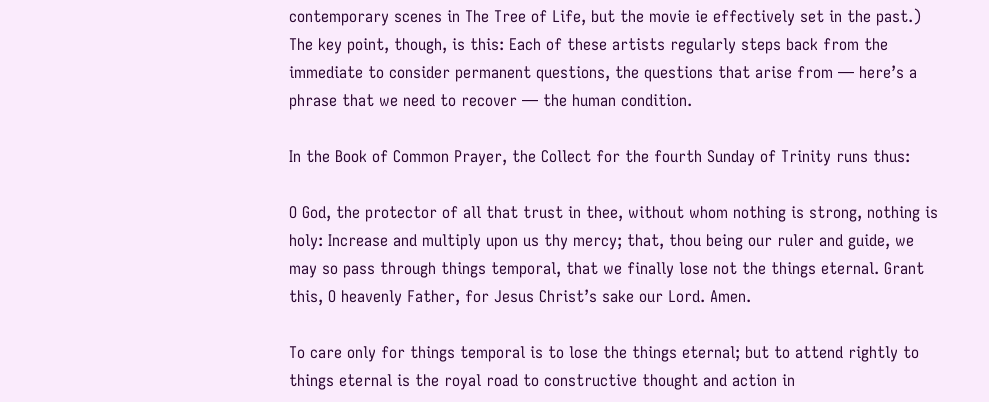contemporary scenes in The Tree of Life, but the movie ie effectively set in the past.) The key point, though, is this: Each of these artists regularly steps back from the immediate to consider permanent questions, the questions that arise from — here’s a phrase that we need to recover — the human condition.

In the Book of Common Prayer, the Collect for the fourth Sunday of Trinity runs thus:

O God, the protector of all that trust in thee, without whom nothing is strong, nothing is holy: Increase and multiply upon us thy mercy; that, thou being our ruler and guide, we may so pass through things temporal, that we finally lose not the things eternal. Grant this, O heavenly Father, for Jesus Christ’s sake our Lord. Amen.

To care only for things temporal is to lose the things eternal; but to attend rightly to things eternal is the royal road to constructive thought and action in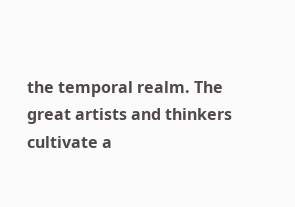the temporal realm. The great artists and thinkers cultivate a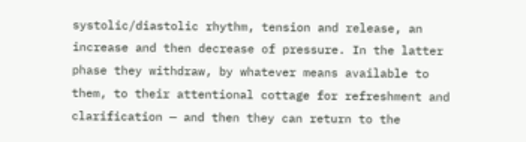systolic/diastolic rhythm, tension and release, an increase and then decrease of pressure. In the latter phase they withdraw, by whatever means available to them, to their attentional cottage for refreshment and clarification — and then they can return to the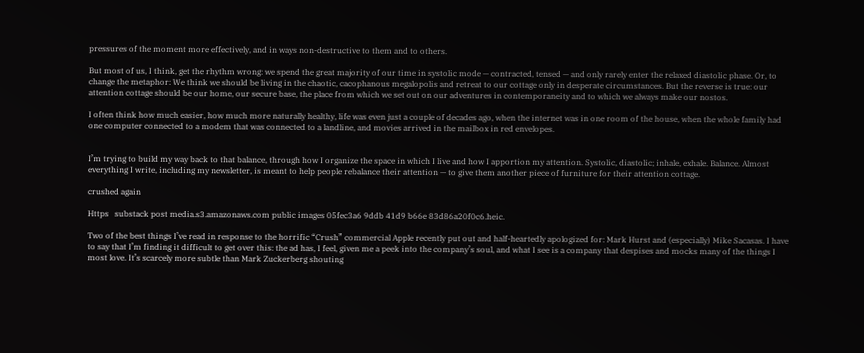pressures of the moment more effectively, and in ways non-destructive to them and to others.

But most of us, I think, get the rhythm wrong: we spend the great majority of our time in systolic mode — contracted, tensed — and only rarely enter the relaxed diastolic phase. Or, to change the metaphor: We think we should be living in the chaotic, cacophanous megalopolis and retreat to our cottage only in desperate circumstances. But the reverse is true: our attention cottage should be our home, our secure base, the place from which we set out on our adventures in contemporaneity and to which we always make our nostos.

I often think how much easier, how much more naturally healthy, life was even just a couple of decades ago, when the internet was in one room of the house, when the whole family had one computer connected to a modem that was connected to a landline, and movies arrived in the mailbox in red envelopes.


I’m trying to build my way back to that balance, through how I organize the space in which I live and how I apportion my attention. Systolic, diastolic; inhale, exhale. Balance. Almost everything I write, including my newsletter, is meant to help people rebalance their attention — to give them another piece of furniture for their attention cottage.

crushed again

Https   substack post media.s3.amazonaws.com public images 05fec3a6 9ddb 41d9 b66e 83d86a20f0c6.heic.

Two of the best things I’ve read in response to the horrific “Crush” commercial Apple recently put out and half-heartedly apologized for: Mark Hurst and (especially) Mike Sacasas. I have to say that I’m finding it difficult to get over this: the ad has, I feel, given me a peek into the company’s soul, and what I see is a company that despises and mocks many of the things I most love. It’s scarcely more subtle than Mark Zuckerberg shouting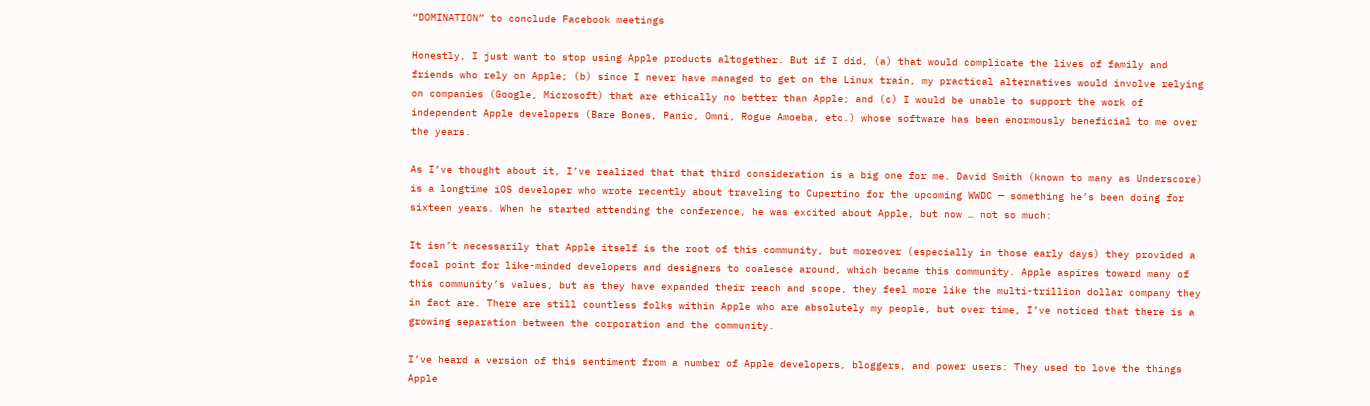“DOMINATION” to conclude Facebook meetings

Honestly, I just want to stop using Apple products altogether. But if I did, (a) that would complicate the lives of family and friends who rely on Apple; (b) since I never have managed to get on the Linux train, my practical alternatives would involve relying on companies (Google, Microsoft) that are ethically no better than Apple; and (c) I would be unable to support the work of independent Apple developers (Bare Bones, Panic, Omni, Rogue Amoeba, etc.) whose software has been enormously beneficial to me over the years.

As I’ve thought about it, I’ve realized that that third consideration is a big one for me. David Smith (known to many as Underscore) is a longtime iOS developer who wrote recently about traveling to Cupertino for the upcoming WWDC — something he’s been doing for sixteen years. When he started attending the conference, he was excited about Apple, but now … not so much:

It isn’t necessarily that Apple itself is the root of this community, but moreover (especially in those early days) they provided a focal point for like-minded developers and designers to coalesce around, which became this community. Apple aspires toward many of this community’s values, but as they have expanded their reach and scope, they feel more like the multi-trillion dollar company they in fact are. There are still countless folks within Apple who are absolutely my people, but over time, I’ve noticed that there is a growing separation between the corporation and the community.

I’ve heard a version of this sentiment from a number of Apple developers, bloggers, and power users: They used to love the things Apple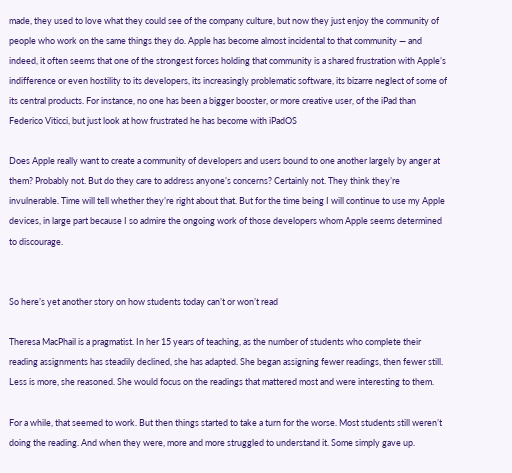made, they used to love what they could see of the company culture, but now they just enjoy the community of people who work on the same things they do. Apple has become almost incidental to that community — and indeed, it often seems that one of the strongest forces holding that community is a shared frustration with Apple’s indifference or even hostility to its developers, its increasingly problematic software, its bizarre neglect of some of its central products. For instance, no one has been a bigger booster, or more creative user, of the iPad than Federico Viticci, but just look at how frustrated he has become with iPadOS

Does Apple really want to create a community of developers and users bound to one another largely by anger at them? Probably not. But do they care to address anyone’s concerns? Certainly not. They think they’re invulnerable. Time will tell whether they’re right about that. But for the time being I will continue to use my Apple devices, in large part because I so admire the ongoing work of those developers whom Apple seems determined to discourage.


So here’s yet another story on how students today can’t or won’t read

Theresa MacPhail is a pragmatist. In her 15 years of teaching, as the number of students who complete their reading assignments has steadily declined, she has adapted. She began assigning fewer readings, then fewer still. Less is more, she reasoned. She would focus on the readings that mattered most and were interesting to them.

For a while, that seemed to work. But then things started to take a turn for the worse. Most students still weren’t doing the reading. And when they were, more and more struggled to understand it. Some simply gave up.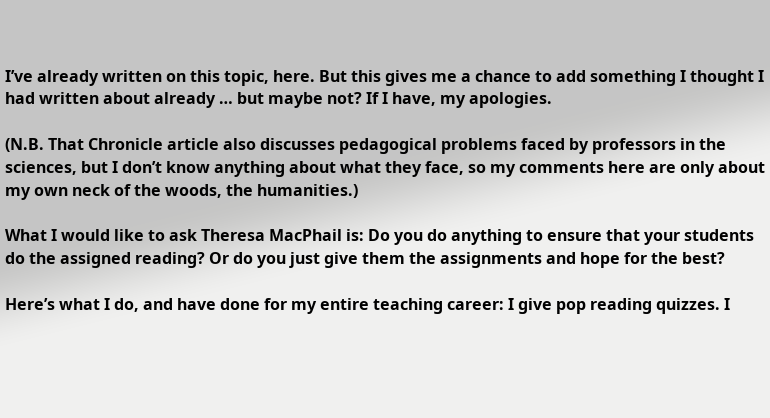I’ve already written on this topic, here. But this gives me a chance to add something I thought I had written about already … but maybe not? If I have, my apologies.

(N.B. That Chronicle article also discusses pedagogical problems faced by professors in the sciences, but I don’t know anything about what they face, so my comments here are only about my own neck of the woods, the humanities.)

What I would like to ask Theresa MacPhail is: Do you do anything to ensure that your students do the assigned reading? Or do you just give them the assignments and hope for the best?

Here’s what I do, and have done for my entire teaching career: I give pop reading quizzes. I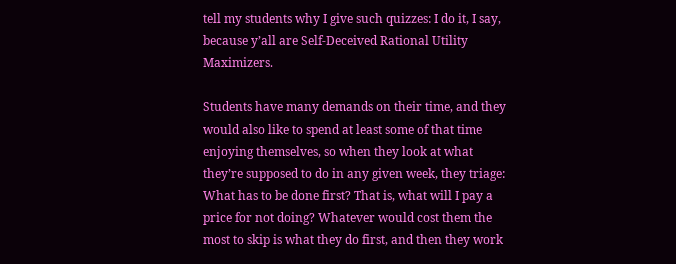tell my students why I give such quizzes: I do it, I say, because y’all are Self-Deceived Rational Utility Maximizers.

Students have many demands on their time, and they would also like to spend at least some of that time enjoying themselves, so when they look at what they’re supposed to do in any given week, they triage: What has to be done first? That is, what will I pay a price for not doing? Whatever would cost them the most to skip is what they do first, and then they work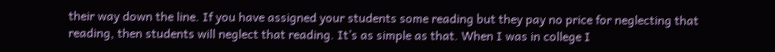their way down the line. If you have assigned your students some reading but they pay no price for neglecting that reading, then students will neglect that reading. It’s as simple as that. When I was in college I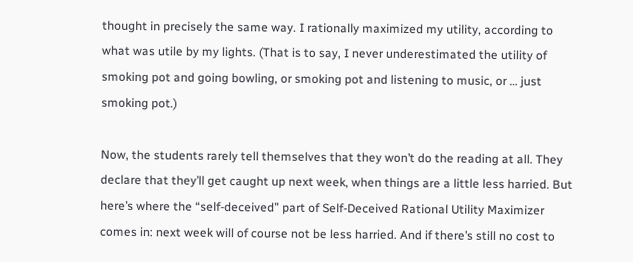thought in precisely the same way. I rationally maximized my utility, according to what was utile by my lights. (That is to say, I never underestimated the utility of smoking pot and going bowling, or smoking pot and listening to music, or … just smoking pot.)

Now, the students rarely tell themselves that they won’t do the reading at all. They declare that they’ll get caught up next week, when things are a little less harried. But here’s where the “self-deceived” part of Self-Deceived Rational Utility Maximizer comes in: next week will of course not be less harried. And if there’s still no cost to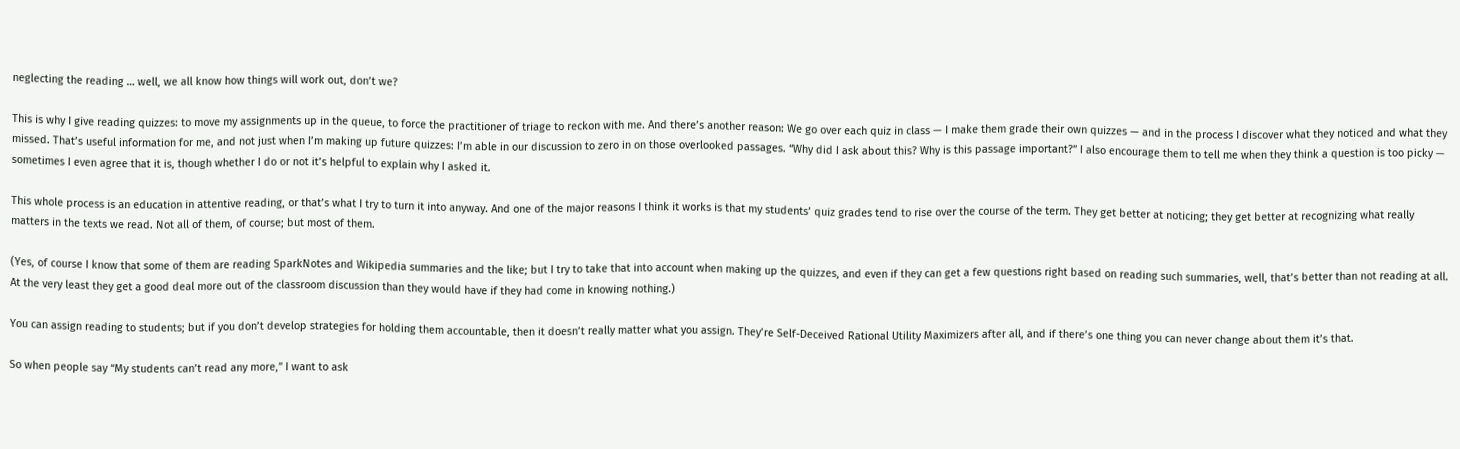neglecting the reading … well, we all know how things will work out, don’t we?

This is why I give reading quizzes: to move my assignments up in the queue, to force the practitioner of triage to reckon with me. And there’s another reason: We go over each quiz in class — I make them grade their own quizzes — and in the process I discover what they noticed and what they missed. That’s useful information for me, and not just when I’m making up future quizzes: I’m able in our discussion to zero in on those overlooked passages. “Why did I ask about this? Why is this passage important?” I also encourage them to tell me when they think a question is too picky — sometimes I even agree that it is, though whether I do or not it’s helpful to explain why I asked it.

This whole process is an education in attentive reading, or that’s what I try to turn it into anyway. And one of the major reasons I think it works is that my students’ quiz grades tend to rise over the course of the term. They get better at noticing; they get better at recognizing what really matters in the texts we read. Not all of them, of course; but most of them.

(Yes, of course I know that some of them are reading SparkNotes and Wikipedia summaries and the like; but I try to take that into account when making up the quizzes, and even if they can get a few questions right based on reading such summaries, well, that’s better than not reading at all. At the very least they get a good deal more out of the classroom discussion than they would have if they had come in knowing nothing.)

You can assign reading to students; but if you don’t develop strategies for holding them accountable, then it doesn’t really matter what you assign. They’re Self-Deceived Rational Utility Maximizers after all, and if there’s one thing you can never change about them it’s that.

So when people say “My students can’t read any more,” I want to ask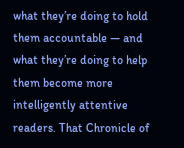what they’re doing to hold them accountable — and what they’re doing to help them become more intelligently attentive readers. That Chronicle of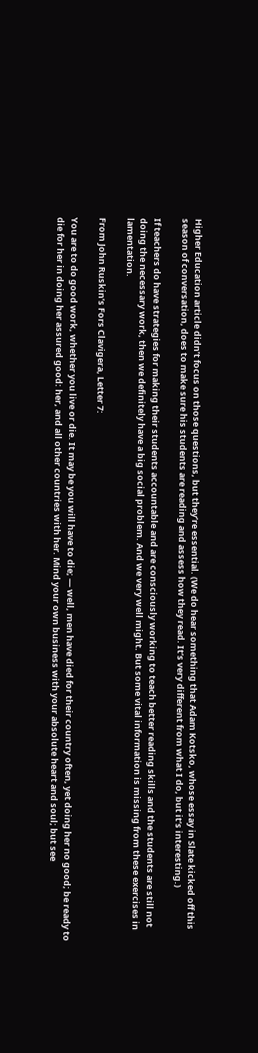Higher Education article didn’t focus on those questions, but they’re essential. (We do hear something that Adam Kotsko, whose essay in Slate kicked off this season of conversation, does to make sure his students are reading and assess how they read. It’s very different from what I do, but it’s interesting.)

If teachers do have strategies for making their students accountable and are consciously working to teach better reading skills and the students are still not doing the necessary work, then we definitely have a big social problem. And we very well might. But some vital information is missing from these exercises in lamentation.

From John Ruskin’s Fors Clavigera, Letter 7:

You are to do good work, whether you live or die. It may be you will have to die; — well, men have died for their country often, yet doing her no good; be ready to die for her in doing her assured good: her, and all other countries with her. Mind your own business with your absolute heart and soul; but see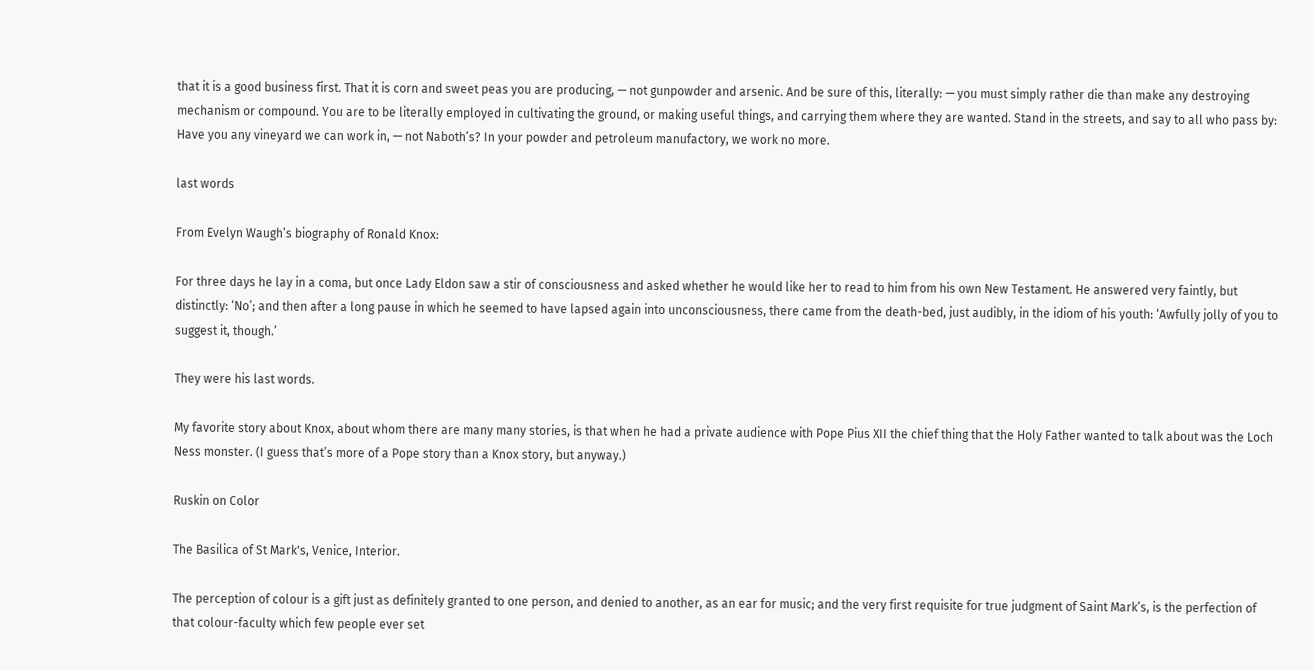that it is a good business first. That it is corn and sweet peas you are producing, — not gunpowder and arsenic. And be sure of this, literally: — you must simply rather die than make any destroying mechanism or compound. You are to be literally employed in cultivating the ground, or making useful things, and carrying them where they are wanted. Stand in the streets, and say to all who pass by: Have you any vineyard we can work in, — not Naboth’s? In your powder and petroleum manufactory, we work no more.

last words

From Evelyn Waugh’s biography of Ronald Knox:

For three days he lay in a coma, but once Lady Eldon saw a stir of consciousness and asked whether he would like her to read to him from his own New Testament. He answered very faintly, but distinctly: ‘No’; and then after a long pause in which he seemed to have lapsed again into unconsciousness, there came from the death-bed, just audibly, in the idiom of his youth: ‘Awfully jolly of you to suggest it, though.’

They were his last words.

My favorite story about Knox, about whom there are many many stories, is that when he had a private audience with Pope Pius XII the chief thing that the Holy Father wanted to talk about was the Loch Ness monster. (I guess that’s more of a Pope story than a Knox story, but anyway.)

Ruskin on Color

The Basilica of St Mark's, Venice, Interior.

The perception of colour is a gift just as definitely granted to one person, and denied to another, as an ear for music; and the very first requisite for true judgment of Saint Mark’s, is the perfection of that colour-faculty which few people ever set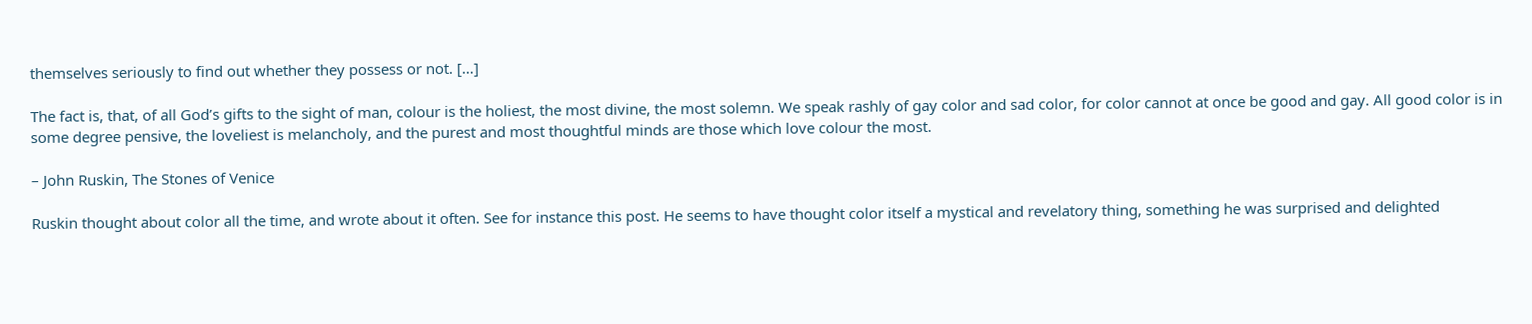themselves seriously to find out whether they possess or not. […]

The fact is, that, of all God’s gifts to the sight of man, colour is the holiest, the most divine, the most solemn. We speak rashly of gay color and sad color, for color cannot at once be good and gay. All good color is in some degree pensive, the loveliest is melancholy, and the purest and most thoughtful minds are those which love colour the most.

– John Ruskin, The Stones of Venice

Ruskin thought about color all the time, and wrote about it often. See for instance this post. He seems to have thought color itself a mystical and revelatory thing, something he was surprised and delighted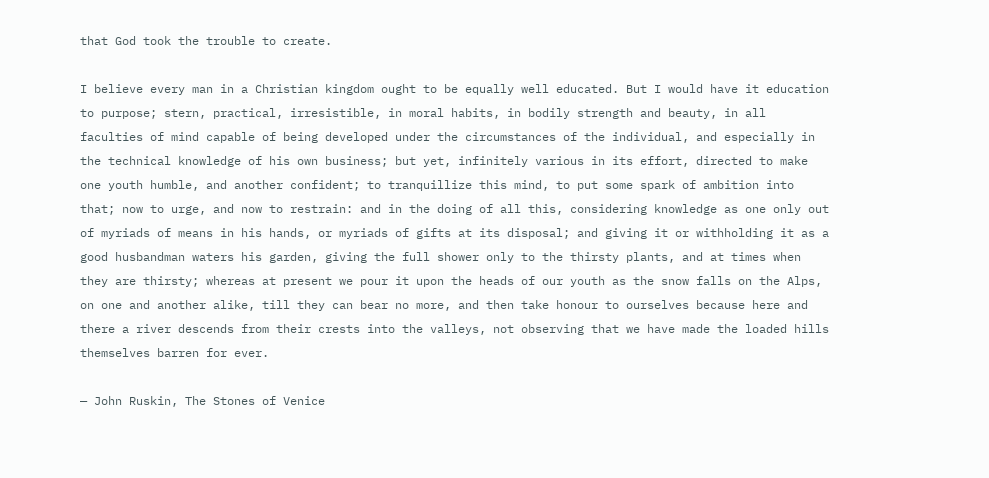that God took the trouble to create.

I believe every man in a Christian kingdom ought to be equally well educated. But I would have it education to purpose; stern, practical, irresistible, in moral habits, in bodily strength and beauty, in all faculties of mind capable of being developed under the circumstances of the individual, and especially in the technical knowledge of his own business; but yet, infinitely various in its effort, directed to make one youth humble, and another confident; to tranquillize this mind, to put some spark of ambition into that; now to urge, and now to restrain: and in the doing of all this, considering knowledge as one only out of myriads of means in his hands, or myriads of gifts at its disposal; and giving it or withholding it as a good husbandman waters his garden, giving the full shower only to the thirsty plants, and at times when they are thirsty; whereas at present we pour it upon the heads of our youth as the snow falls on the Alps, on one and another alike, till they can bear no more, and then take honour to ourselves because here and there a river descends from their crests into the valleys, not observing that we have made the loaded hills themselves barren for ever.

— John Ruskin, The Stones of Venice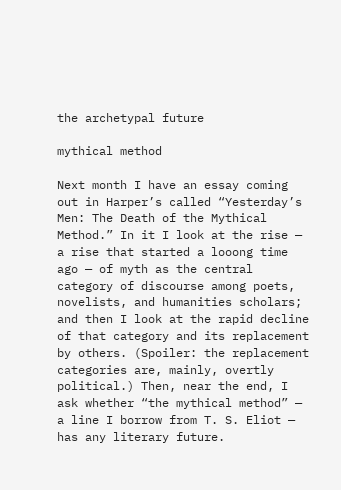the archetypal future

mythical method

Next month I have an essay coming out in Harper’s called “Yesterday’s Men: The Death of the Mythical Method.” In it I look at the rise — a rise that started a looong time ago — of myth as the central category of discourse among poets, novelists, and humanities scholars; and then I look at the rapid decline of that category and its replacement by others. (Spoiler: the replacement categories are, mainly, overtly political.) Then, near the end, I ask whether “the mythical method” — a line I borrow from T. S. Eliot — has any literary future.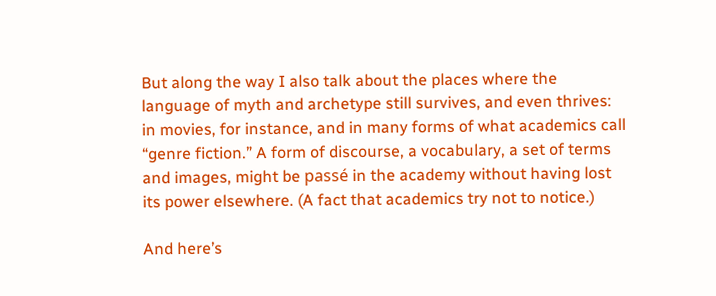But along the way I also talk about the places where the language of myth and archetype still survives, and even thrives: in movies, for instance, and in many forms of what academics call “genre fiction.” A form of discourse, a vocabulary, a set of terms and images, might be passé in the academy without having lost its power elsewhere. (A fact that academics try not to notice.)

And here’s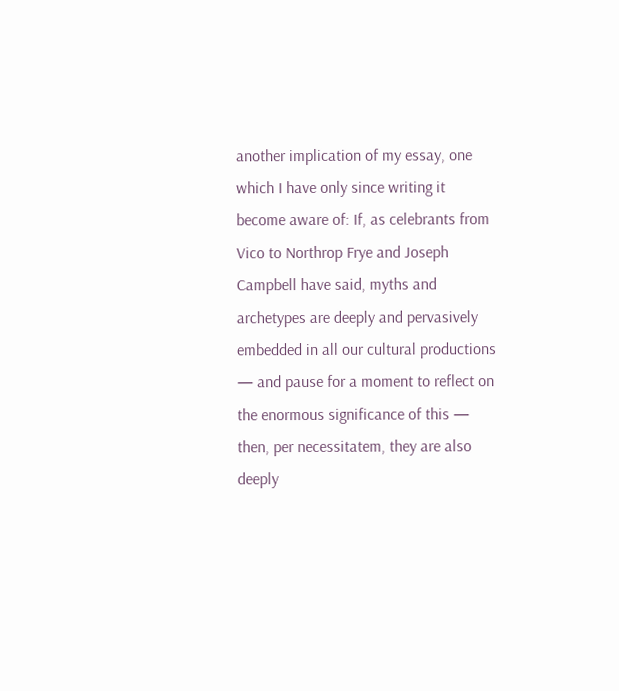another implication of my essay, one which I have only since writing it become aware of: If, as celebrants from Vico to Northrop Frye and Joseph Campbell have said, myths and archetypes are deeply and pervasively embedded in all our cultural productions — and pause for a moment to reflect on the enormous significance of this — then, per necessitatem, they are also deeply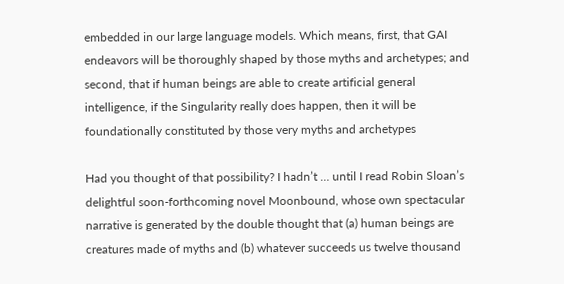embedded in our large language models. Which means, first, that GAI endeavors will be thoroughly shaped by those myths and archetypes; and second, that if human beings are able to create artificial general intelligence, if the Singularity really does happen, then it will be foundationally constituted by those very myths and archetypes

Had you thought of that possibility? I hadn’t … until I read Robin Sloan’s delightful soon-forthcoming novel Moonbound, whose own spectacular narrative is generated by the double thought that (a) human beings are creatures made of myths and (b) whatever succeeds us twelve thousand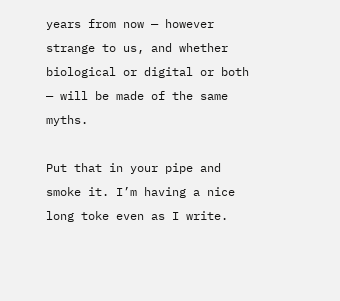years from now — however strange to us, and whether biological or digital or both — will be made of the same myths.

Put that in your pipe and smoke it. I’m having a nice long toke even as I write.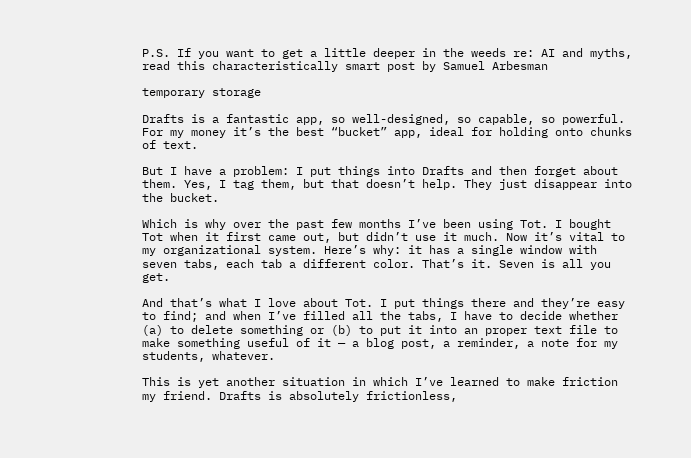P.S. If you want to get a little deeper in the weeds re: AI and myths, read this characteristically smart post by Samuel Arbesman

temporary storage

Drafts is a fantastic app, so well-designed, so capable, so powerful. For my money it’s the best “bucket” app, ideal for holding onto chunks of text.

But I have a problem: I put things into Drafts and then forget about them. Yes, I tag them, but that doesn’t help. They just disappear into the bucket.

Which is why over the past few months I’ve been using Tot. I bought Tot when it first came out, but didn’t use it much. Now it’s vital to my organizational system. Here’s why: it has a single window with seven tabs, each tab a different color. That’s it. Seven is all you get.

And that’s what I love about Tot. I put things there and they’re easy to find; and when I’ve filled all the tabs, I have to decide whether (a) to delete something or (b) to put it into an proper text file to make something useful of it — a blog post, a reminder, a note for my students, whatever.

This is yet another situation in which I’ve learned to make friction my friend. Drafts is absolutely frictionless,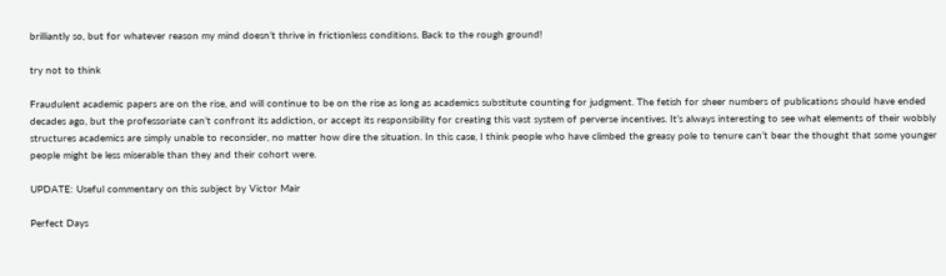brilliantly so, but for whatever reason my mind doesn’t thrive in frictionless conditions. Back to the rough ground!

try not to think

Fraudulent academic papers are on the rise, and will continue to be on the rise as long as academics substitute counting for judgment. The fetish for sheer numbers of publications should have ended decades ago, but the professoriate can’t confront its addiction, or accept its responsibility for creating this vast system of perverse incentives. It’s always interesting to see what elements of their wobbly structures academics are simply unable to reconsider, no matter how dire the situation. In this case, I think people who have climbed the greasy pole to tenure can’t bear the thought that some younger people might be less miserable than they and their cohort were.

UPDATE: Useful commentary on this subject by Victor Mair

Perfect Days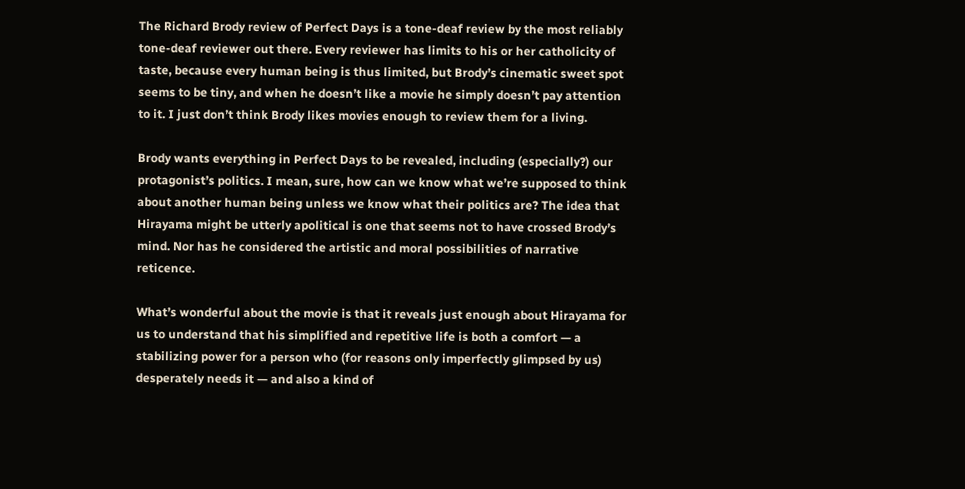The Richard Brody review of Perfect Days is a tone-deaf review by the most reliably tone-deaf reviewer out there. Every reviewer has limits to his or her catholicity of taste, because every human being is thus limited, but Brody’s cinematic sweet spot seems to be tiny, and when he doesn’t like a movie he simply doesn’t pay attention to it. I just don’t think Brody likes movies enough to review them for a living.

Brody wants everything in Perfect Days to be revealed, including (especially?) our protagonist’s politics. I mean, sure, how can we know what we’re supposed to think about another human being unless we know what their politics are? The idea that Hirayama might be utterly apolitical is one that seems not to have crossed Brody’s mind. Nor has he considered the artistic and moral possibilities of narrative reticence.

What’s wonderful about the movie is that it reveals just enough about Hirayama for us to understand that his simplified and repetitive life is both a comfort — a stabilizing power for a person who (for reasons only imperfectly glimpsed by us) desperately needs it — and also a kind of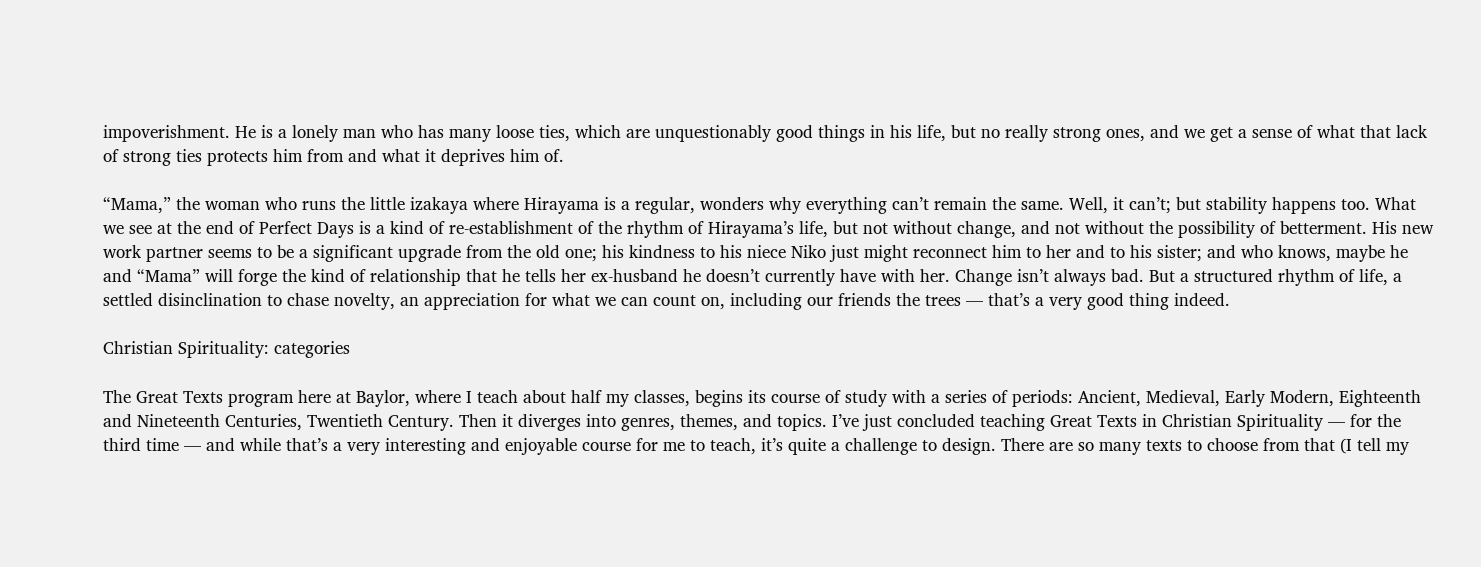impoverishment. He is a lonely man who has many loose ties, which are unquestionably good things in his life, but no really strong ones, and we get a sense of what that lack of strong ties protects him from and what it deprives him of.

“Mama,” the woman who runs the little izakaya where Hirayama is a regular, wonders why everything can’t remain the same. Well, it can’t; but stability happens too. What we see at the end of Perfect Days is a kind of re-establishment of the rhythm of Hirayama’s life, but not without change, and not without the possibility of betterment. His new work partner seems to be a significant upgrade from the old one; his kindness to his niece Niko just might reconnect him to her and to his sister; and who knows, maybe he and “Mama” will forge the kind of relationship that he tells her ex-husband he doesn’t currently have with her. Change isn’t always bad. But a structured rhythm of life, a settled disinclination to chase novelty, an appreciation for what we can count on, including our friends the trees — that’s a very good thing indeed.

Christian Spirituality: categories

The Great Texts program here at Baylor, where I teach about half my classes, begins its course of study with a series of periods: Ancient, Medieval, Early Modern, Eighteenth and Nineteenth Centuries, Twentieth Century. Then it diverges into genres, themes, and topics. I’ve just concluded teaching Great Texts in Christian Spirituality — for the third time — and while that’s a very interesting and enjoyable course for me to teach, it’s quite a challenge to design. There are so many texts to choose from that (I tell my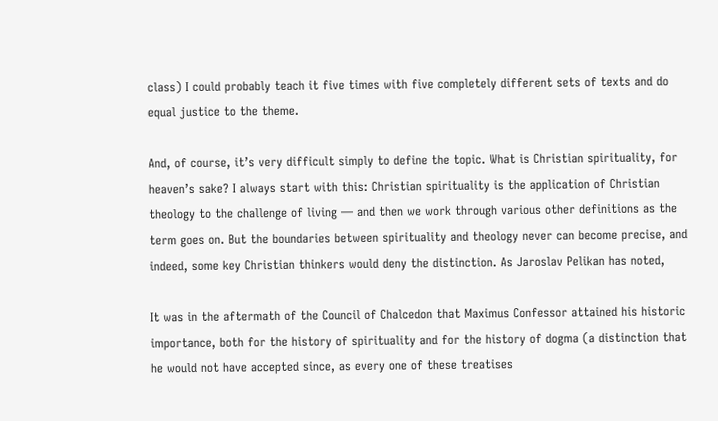class) I could probably teach it five times with five completely different sets of texts and do equal justice to the theme.

And, of course, it’s very difficult simply to define the topic. What is Christian spirituality, for heaven’s sake? I always start with this: Christian spirituality is the application of Christian theology to the challenge of living — and then we work through various other definitions as the term goes on. But the boundaries between spirituality and theology never can become precise, and indeed, some key Christian thinkers would deny the distinction. As Jaroslav Pelikan has noted,

It was in the aftermath of the Council of Chalcedon that Maximus Confessor attained his historic importance, both for the history of spirituality and for the history of dogma (a distinction that he would not have accepted since, as every one of these treatises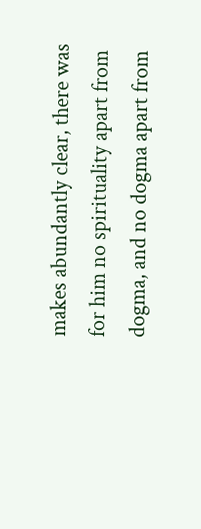makes abundantly clear, there was for him no spirituality apart from dogma, and no dogma apart from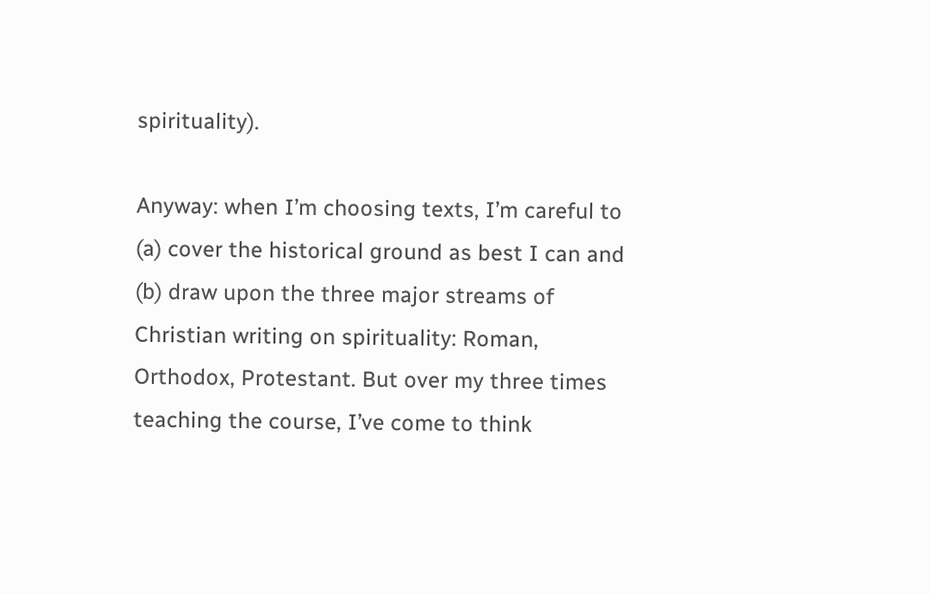spirituality).

Anyway: when I’m choosing texts, I’m careful to (a) cover the historical ground as best I can and (b) draw upon the three major streams of Christian writing on spirituality: Roman, Orthodox, Protestant. But over my three times teaching the course, I’ve come to think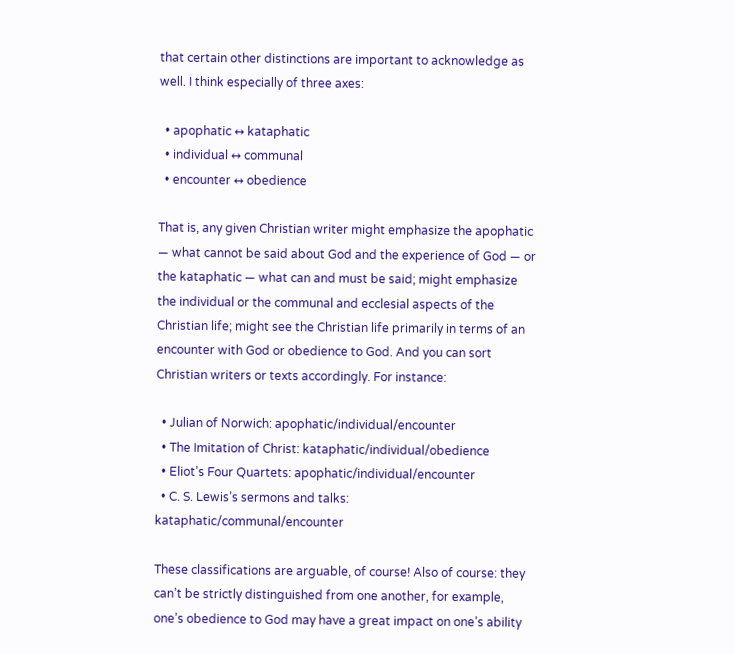that certain other distinctions are important to acknowledge as well. I think especially of three axes:

  • apophatic ↔ kataphatic
  • individual ↔ communal
  • encounter ↔ obedience

That is, any given Christian writer might emphasize the apophatic — what cannot be said about God and the experience of God — or the kataphatic — what can and must be said; might emphasize the individual or the communal and ecclesial aspects of the Christian life; might see the Christian life primarily in terms of an encounter with God or obedience to God. And you can sort Christian writers or texts accordingly. For instance:

  • Julian of Norwich: apophatic/individual/encounter
  • The Imitation of Christ: kataphatic/individual/obedience
  • Eliot’s Four Quartets: apophatic/individual/encounter
  • C. S. Lewis’s sermons and talks: kataphatic/communal/encounter

These classifications are arguable, of course! Also of course: they can’t be strictly distinguished from one another, for example, one’s obedience to God may have a great impact on one’s ability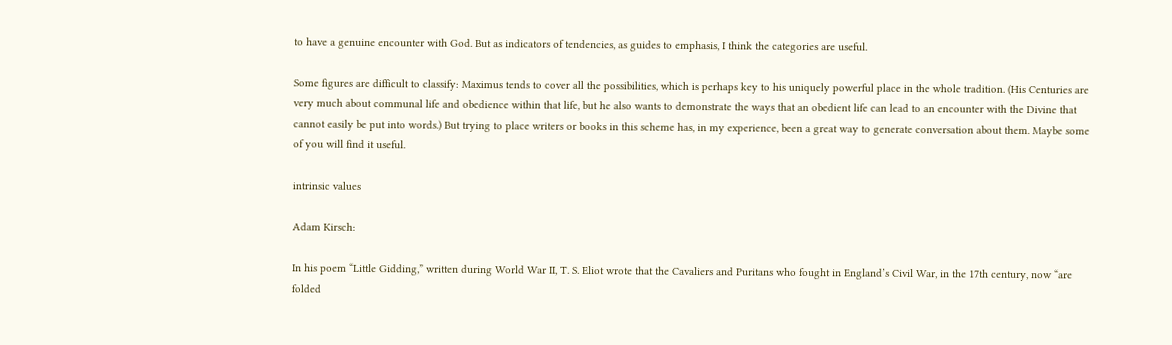to have a genuine encounter with God. But as indicators of tendencies, as guides to emphasis, I think the categories are useful.

Some figures are difficult to classify: Maximus tends to cover all the possibilities, which is perhaps key to his uniquely powerful place in the whole tradition. (His Centuries are very much about communal life and obedience within that life, but he also wants to demonstrate the ways that an obedient life can lead to an encounter with the Divine that cannot easily be put into words.) But trying to place writers or books in this scheme has, in my experience, been a great way to generate conversation about them. Maybe some of you will find it useful.

intrinsic values

Adam Kirsch:

In his poem “Little Gidding,” written during World War II, T. S. Eliot wrote that the Cavaliers and Puritans who fought in England’s Civil War, in the 17th century, now “are folded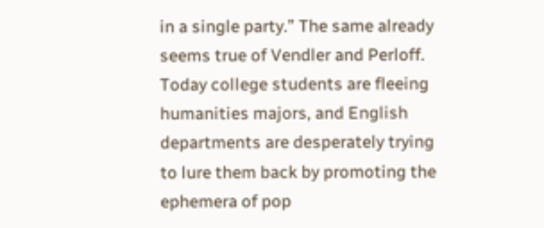in a single party.” The same already seems true of Vendler and Perloff. Today college students are fleeing humanities majors, and English departments are desperately trying to lure them back by promoting the ephemera of pop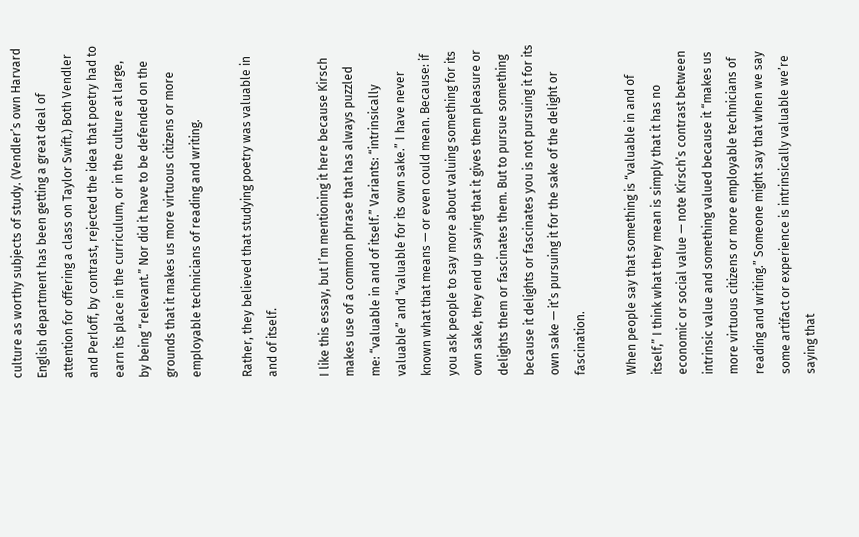culture as worthy subjects of study. (Vendler’s own Harvard English department has been getting a great deal of attention for offering a class on Taylor Swift.) Both Vendler and Perloff, by contrast, rejected the idea that poetry had to earn its place in the curriculum, or in the culture at large, by being “relevant.” Nor did it have to be defended on the grounds that it makes us more virtuous citizens or more employable technicians of reading and writing.

Rather, they believed that studying poetry was valuable in and of itself.

I like this essay, but I’m mentioning it here because Kirsch makes use of a common phrase that has always puzzled me: “valuable in and of itself.” Variants: “intrinsically valuable” and “valuable for its own sake.” I have never known what that means — or even could mean. Because: if you ask people to say more about valuing something for its own sake, they end up saying that it gives them pleasure or delights them or fascinates them. But to pursue something because it delights or fascinates you is not pursuing it for its own sake — it’s pursuing it for the sake of the delight or fascination.

When people say that something is “valuable in and of itself,” I think what they mean is simply that it has no economic or social value — note Kirsch’s contrast between intrinsic value and something valued because it “makes us more virtuous citizens or more employable technicians of reading and writing.” Someone might say that when we say some artifact or experience is intrinsically valuable we’re saying that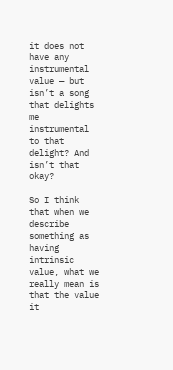it does not have any instrumental value — but isn’t a song that delights me instrumental to that delight? And isn’t that okay?

So I think that when we describe something as having intrinsic value, what we really mean is that the value it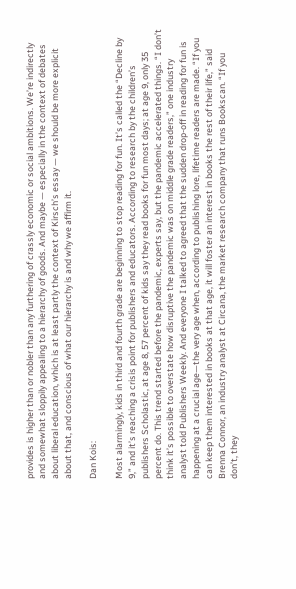provides is higher than or nobler than any furthering of crassly economic or social ambitions. We’re indirectly and somewhat sloppily appealing to a hierarchy of goods. And maybe — especially in the context of debates about liberal education, which is at least partly the context of Kirsch’s essay — we should be more explicit about that, and conscious of what our hierarchy is and why we affirm it.

Dan Kois:

Most alarmingly, kids in third and fourth grade are beginning to stop reading for fun. It’s called the “Decline by 9,” and it’s reaching a crisis point for publishers and educators. According to research by the children’s publishers Scholastic, at age 8, 57 percent of kids say they read books for fun most days; at age 9, only 35 percent do. This trend started before the pandemic, experts say, but the pandemic accelerated things. “I don’t think it’s possible to overstate how disruptive the pandemic was on middle grade readers,” one industry analyst told Publishers Weekly. And everyone I talked to agreed that the sudden drop-off in reading for fun is happening at a crucial age—the very age when, according to publishing lore, lifetime readers are made. “If you can keep them interested in books at that age, it will foster an interest in books the rest of their life,” said Brenna Connor, an industry analyst at Circana, the market research company that runs Bookscan. “If you don’t, they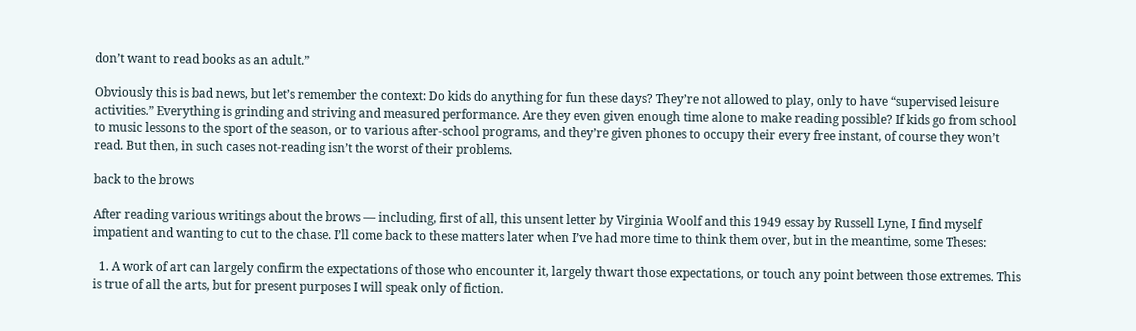don’t want to read books as an adult.”

Obviously this is bad news, but let’s remember the context: Do kids do anything for fun these days? They’re not allowed to play, only to have “supervised leisure activities.” Everything is grinding and striving and measured performance. Are they even given enough time alone to make reading possible? If kids go from school to music lessons to the sport of the season, or to various after-school programs, and they’re given phones to occupy their every free instant, of course they won’t read. But then, in such cases not-reading isn’t the worst of their problems.

back to the brows

After reading various writings about the brows — including, first of all, this unsent letter by Virginia Woolf and this 1949 essay by Russell Lyne, I find myself impatient and wanting to cut to the chase. I’ll come back to these matters later when I’ve had more time to think them over, but in the meantime, some Theses:

  1. A work of art can largely confirm the expectations of those who encounter it, largely thwart those expectations, or touch any point between those extremes. This is true of all the arts, but for present purposes I will speak only of fiction.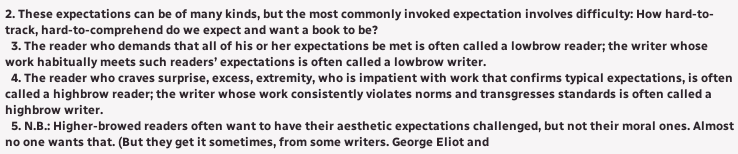2. These expectations can be of many kinds, but the most commonly invoked expectation involves difficulty: How hard-to-track, hard-to-comprehend do we expect and want a book to be?
  3. The reader who demands that all of his or her expectations be met is often called a lowbrow reader; the writer whose work habitually meets such readers’ expectations is often called a lowbrow writer.
  4. The reader who craves surprise, excess, extremity, who is impatient with work that confirms typical expectations, is often called a highbrow reader; the writer whose work consistently violates norms and transgresses standards is often called a highbrow writer.
  5. N.B.: Higher-browed readers often want to have their aesthetic expectations challenged, but not their moral ones. Almost no one wants that. (But they get it sometimes, from some writers. George Eliot and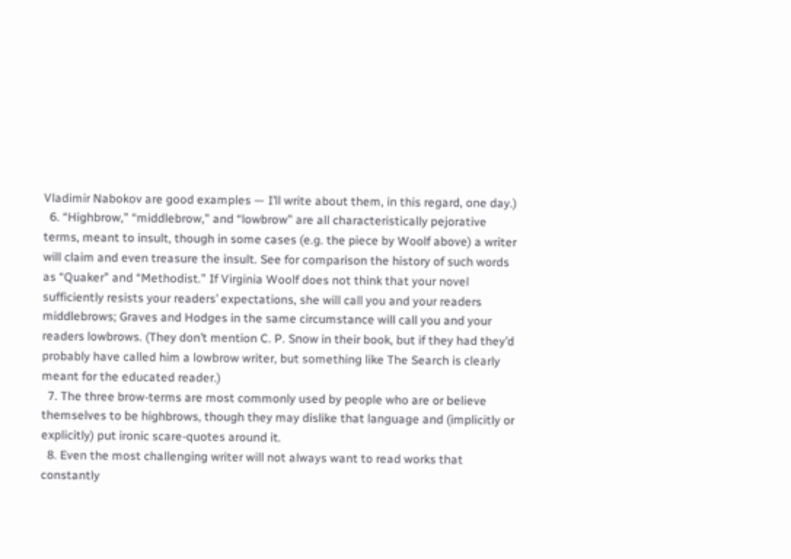Vladimir Nabokov are good examples — I’ll write about them, in this regard, one day.)
  6. “Highbrow,” “middlebrow,” and “lowbrow” are all characteristically pejorative terms, meant to insult, though in some cases (e.g. the piece by Woolf above) a writer will claim and even treasure the insult. See for comparison the history of such words as “Quaker” and “Methodist.” If Virginia Woolf does not think that your novel sufficiently resists your readers’ expectations, she will call you and your readers middlebrows; Graves and Hodges in the same circumstance will call you and your readers lowbrows. (They don’t mention C. P. Snow in their book, but if they had they’d probably have called him a lowbrow writer, but something like The Search is clearly meant for the educated reader.)
  7. The three brow-terms are most commonly used by people who are or believe themselves to be highbrows, though they may dislike that language and (implicitly or explicitly) put ironic scare-quotes around it.
  8. Even the most challenging writer will not always want to read works that constantly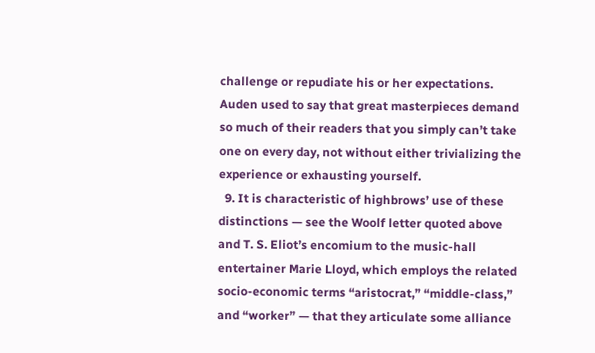challenge or repudiate his or her expectations. Auden used to say that great masterpieces demand so much of their readers that you simply can’t take one on every day, not without either trivializing the experience or exhausting yourself.
  9. It is characteristic of highbrows’ use of these distinctions — see the Woolf letter quoted above and T. S. Eliot’s encomium to the music-hall entertainer Marie Lloyd, which employs the related socio-economic terms “aristocrat,” “middle-class,” and “worker” — that they articulate some alliance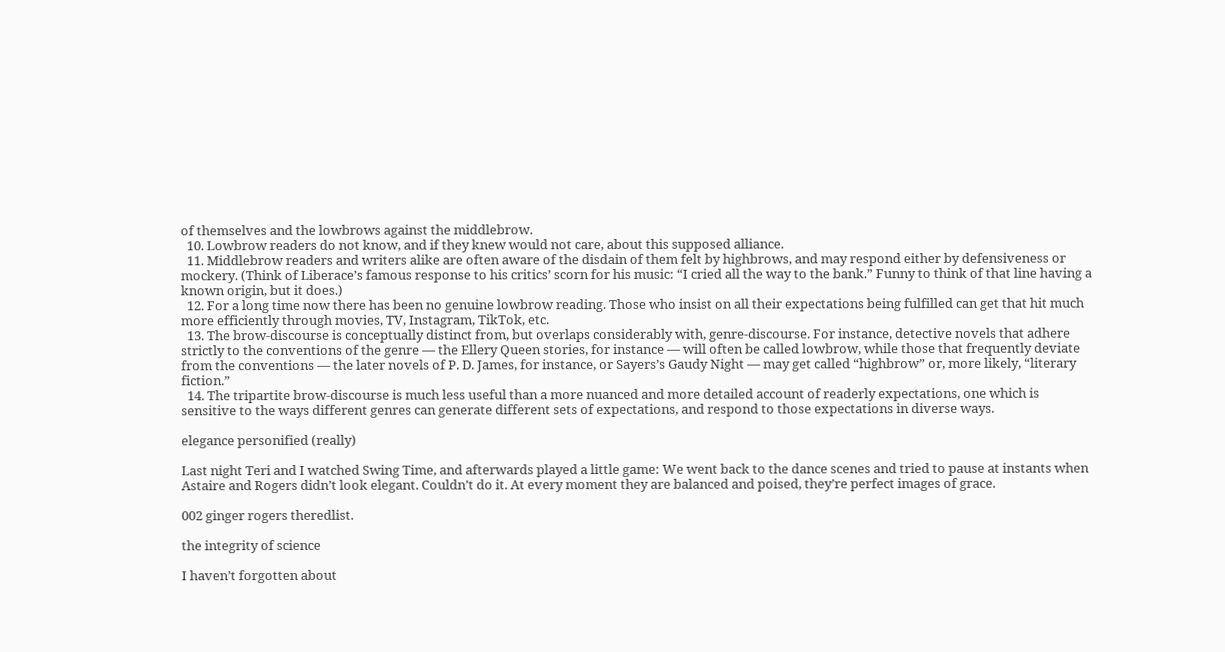of themselves and the lowbrows against the middlebrow.
  10. Lowbrow readers do not know, and if they knew would not care, about this supposed alliance.
  11. Middlebrow readers and writers alike are often aware of the disdain of them felt by highbrows, and may respond either by defensiveness or mockery. (Think of Liberace’s famous response to his critics’ scorn for his music: “I cried all the way to the bank.” Funny to think of that line having a known origin, but it does.)
  12. For a long time now there has been no genuine lowbrow reading. Those who insist on all their expectations being fulfilled can get that hit much more efficiently through movies, TV, Instagram, TikTok, etc.
  13. The brow-discourse is conceptually distinct from, but overlaps considerably with, genre-discourse. For instance, detective novels that adhere strictly to the conventions of the genre — the Ellery Queen stories, for instance — will often be called lowbrow, while those that frequently deviate from the conventions — the later novels of P. D. James, for instance, or Sayers’s Gaudy Night — may get called “highbrow” or, more likely, “literary fiction.”
  14. The tripartite brow-discourse is much less useful than a more nuanced and more detailed account of readerly expectations, one which is sensitive to the ways different genres can generate different sets of expectations, and respond to those expectations in diverse ways.

elegance personified (really)

Last night Teri and I watched Swing Time, and afterwards played a little game: We went back to the dance scenes and tried to pause at instants when Astaire and Rogers didn’t look elegant. Couldn’t do it. At every moment they are balanced and poised, they’re perfect images of grace.

002 ginger rogers theredlist.

the integrity of science

I haven’t forgotten about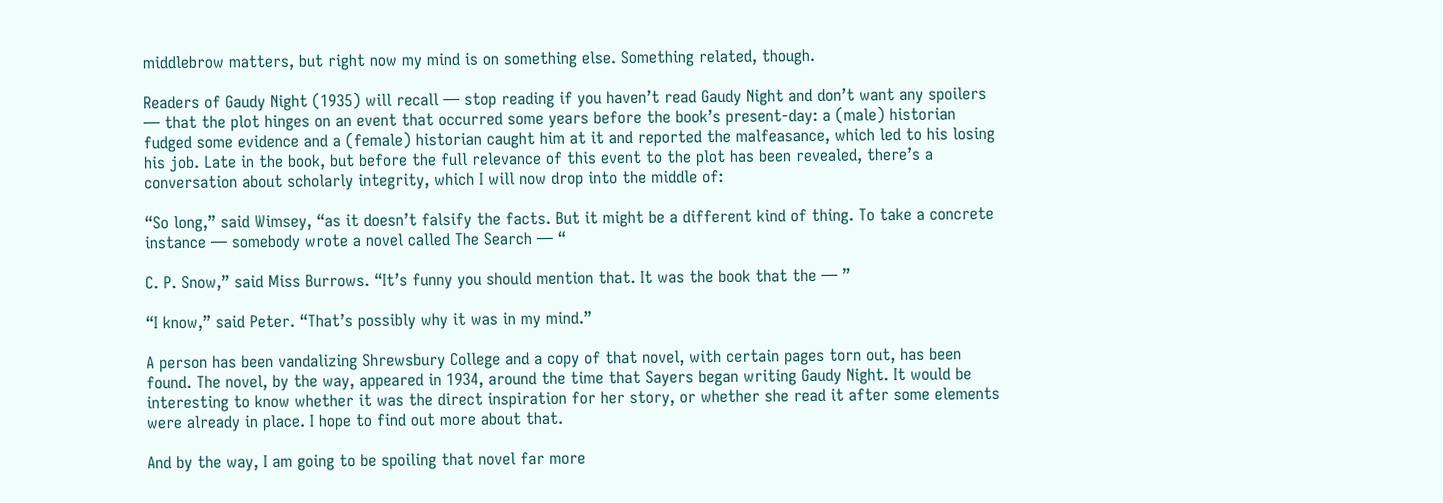middlebrow matters, but right now my mind is on something else. Something related, though.

Readers of Gaudy Night (1935) will recall — stop reading if you haven’t read Gaudy Night and don’t want any spoilers — that the plot hinges on an event that occurred some years before the book’s present-day: a (male) historian fudged some evidence and a (female) historian caught him at it and reported the malfeasance, which led to his losing his job. Late in the book, but before the full relevance of this event to the plot has been revealed, there’s a conversation about scholarly integrity, which I will now drop into the middle of:

“So long,” said Wimsey, “as it doesn’t falsify the facts. But it might be a different kind of thing. To take a concrete instance — somebody wrote a novel called The Search — “

C. P. Snow,” said Miss Burrows. “It’s funny you should mention that. It was the book that the — ”

“I know,” said Peter. “That’s possibly why it was in my mind.”

A person has been vandalizing Shrewsbury College and a copy of that novel, with certain pages torn out, has been found. The novel, by the way, appeared in 1934, around the time that Sayers began writing Gaudy Night. It would be interesting to know whether it was the direct inspiration for her story, or whether she read it after some elements were already in place. I hope to find out more about that.

And by the way, I am going to be spoiling that novel far more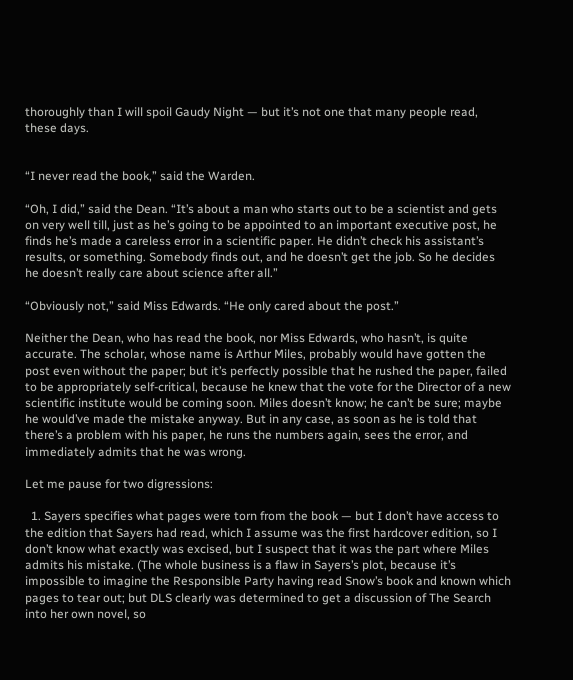thoroughly than I will spoil Gaudy Night — but it’s not one that many people read, these days.


“I never read the book,” said the Warden.

“Oh, I did,” said the Dean. “It’s about a man who starts out to be a scientist and gets on very well till, just as he’s going to be appointed to an important executive post, he finds he’s made a careless error in a scientific paper. He didn’t check his assistant’s results, or something. Somebody finds out, and he doesn’t get the job. So he decides he doesn’t really care about science after all.”

“Obviously not,” said Miss Edwards. “He only cared about the post.”

Neither the Dean, who has read the book, nor Miss Edwards, who hasn’t, is quite accurate. The scholar, whose name is Arthur Miles, probably would have gotten the post even without the paper; but it’s perfectly possible that he rushed the paper, failed to be appropriately self-critical, because he knew that the vote for the Director of a new scientific institute would be coming soon. Miles doesn’t know; he can’t be sure; maybe he would’ve made the mistake anyway. But in any case, as soon as he is told that there’s a problem with his paper, he runs the numbers again, sees the error, and immediately admits that he was wrong.

Let me pause for two digressions:

  1. Sayers specifies what pages were torn from the book — but I don’t have access to the edition that Sayers had read, which I assume was the first hardcover edition, so I don’t know what exactly was excised, but I suspect that it was the part where Miles admits his mistake. (The whole business is a flaw in Sayers’s plot, because it’s impossible to imagine the Responsible Party having read Snow’s book and known which pages to tear out; but DLS clearly was determined to get a discussion of The Search into her own novel, so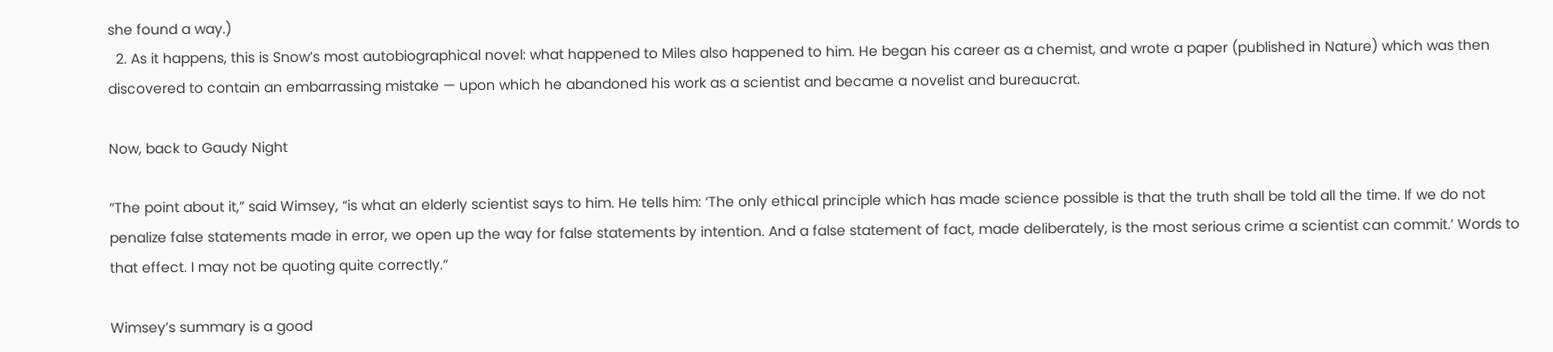she found a way.)
  2. As it happens, this is Snow’s most autobiographical novel: what happened to Miles also happened to him. He began his career as a chemist, and wrote a paper (published in Nature) which was then discovered to contain an embarrassing mistake — upon which he abandoned his work as a scientist and became a novelist and bureaucrat.

Now, back to Gaudy Night

“The point about it,” said Wimsey, “is what an elderly scientist says to him. He tells him: ‘The only ethical principle which has made science possible is that the truth shall be told all the time. If we do not penalize false statements made in error, we open up the way for false statements by intention. And a false statement of fact, made deliberately, is the most serious crime a scientist can commit.’ Words to that effect. I may not be quoting quite correctly.“

Wimsey’s summary is a good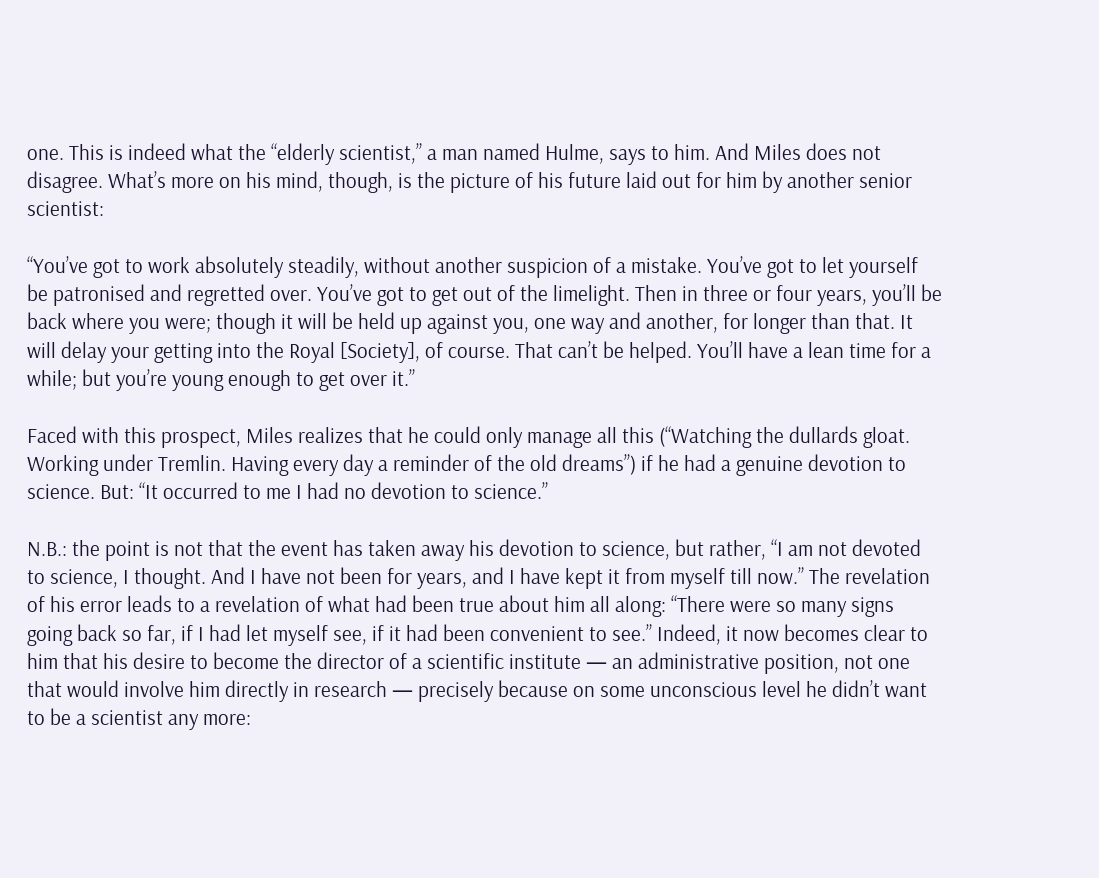one. This is indeed what the “elderly scientist,” a man named Hulme, says to him. And Miles does not disagree. What’s more on his mind, though, is the picture of his future laid out for him by another senior scientist:

“You’ve got to work absolutely steadily, without another suspicion of a mistake. You’ve got to let yourself be patronised and regretted over. You’ve got to get out of the limelight. Then in three or four years, you’ll be back where you were; though it will be held up against you, one way and another, for longer than that. It will delay your getting into the Royal [Society], of course. That can’t be helped. You’ll have a lean time for a while; but you’re young enough to get over it.”

Faced with this prospect, Miles realizes that he could only manage all this (“Watching the dullards gloat. Working under Tremlin. Having every day a reminder of the old dreams”) if he had a genuine devotion to science. But: “It occurred to me I had no devotion to science.”

N.B.: the point is not that the event has taken away his devotion to science, but rather, “I am not devoted to science, I thought. And I have not been for years, and I have kept it from myself till now.” The revelation of his error leads to a revelation of what had been true about him all along: “There were so many signs going back so far, if I had let myself see, if it had been convenient to see.” Indeed, it now becomes clear to him that his desire to become the director of a scientific institute — an administrative position, not one that would involve him directly in research — precisely because on some unconscious level he didn’t want to be a scientist any more: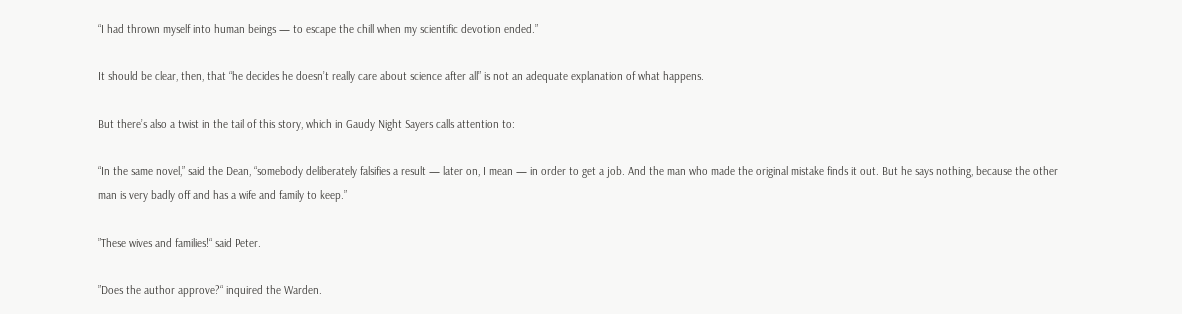“I had thrown myself into human beings — to escape the chill when my scientific devotion ended.”

It should be clear, then, that “he decides he doesn’t really care about science after all” is not an adequate explanation of what happens.

But there’s also a twist in the tail of this story, which in Gaudy Night Sayers calls attention to:

“In the same novel,” said the Dean, “somebody deliberately falsifies a result — later on, I mean — in order to get a job. And the man who made the original mistake finds it out. But he says nothing, because the other man is very badly off and has a wife and family to keep.”

”These wives and families!“ said Peter.

”Does the author approve?“ inquired the Warden.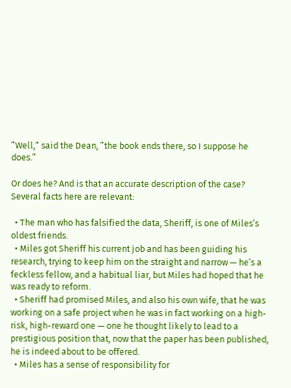”Well,“ said the Dean, ”the book ends there, so I suppose he does.”

Or does he? And is that an accurate description of the case? Several facts here are relevant:

  • The man who has falsified the data, Sheriff, is one of Miles’s oldest friends.
  • Miles got Sheriff his current job and has been guiding his research, trying to keep him on the straight and narrow — he’s a feckless fellow, and a habitual liar, but Miles had hoped that he was ready to reform.
  • Sheriff had promised Miles, and also his own wife, that he was working on a safe project when he was in fact working on a high-risk, high-reward one — one he thought likely to lead to a prestigious position that, now that the paper has been published, he is indeed about to be offered.
  • Miles has a sense of responsibility for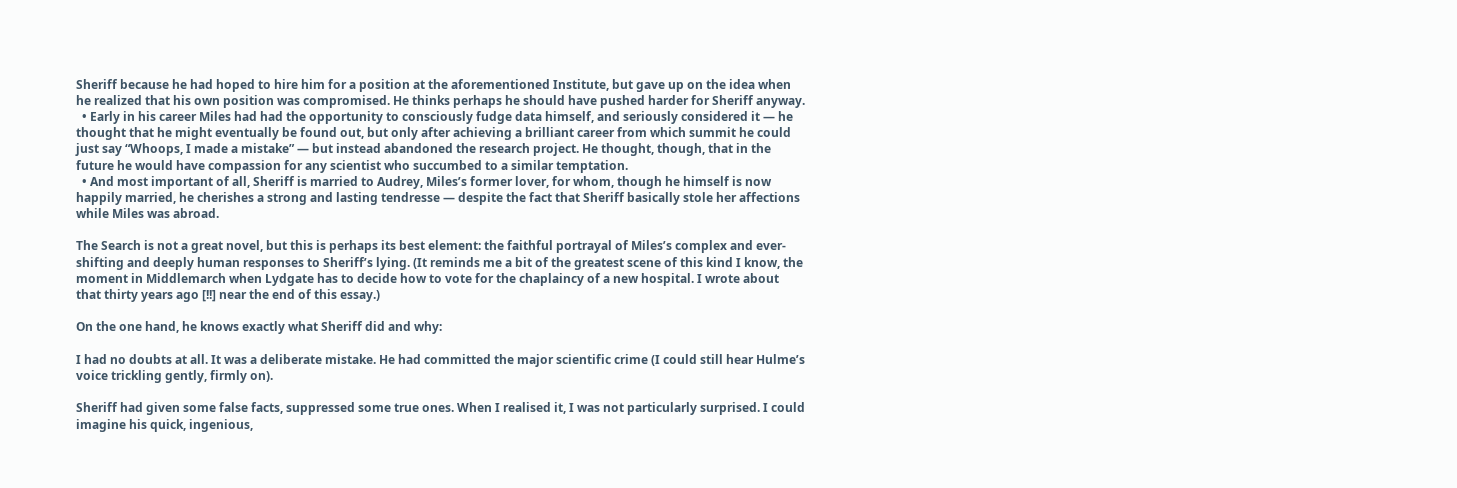Sheriff because he had hoped to hire him for a position at the aforementioned Institute, but gave up on the idea when he realized that his own position was compromised. He thinks perhaps he should have pushed harder for Sheriff anyway.
  • Early in his career Miles had had the opportunity to consciously fudge data himself, and seriously considered it — he thought that he might eventually be found out, but only after achieving a brilliant career from which summit he could just say “Whoops, I made a mistake” — but instead abandoned the research project. He thought, though, that in the future he would have compassion for any scientist who succumbed to a similar temptation.
  • And most important of all, Sheriff is married to Audrey, Miles’s former lover, for whom, though he himself is now happily married, he cherishes a strong and lasting tendresse — despite the fact that Sheriff basically stole her affections while Miles was abroad.

The Search is not a great novel, but this is perhaps its best element: the faithful portrayal of Miles’s complex and ever-shifting and deeply human responses to Sheriff’s lying. (It reminds me a bit of the greatest scene of this kind I know, the moment in Middlemarch when Lydgate has to decide how to vote for the chaplaincy of a new hospital. I wrote about that thirty years ago [!!] near the end of this essay.)

On the one hand, he knows exactly what Sheriff did and why:

I had no doubts at all. It was a deliberate mistake. He had committed the major scientific crime (I could still hear Hulme’s voice trickling gently, firmly on).

Sheriff had given some false facts, suppressed some true ones. When I realised it, I was not particularly surprised. I could imagine his quick, ingenious,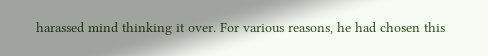harassed mind thinking it over. For various reasons, he had chosen this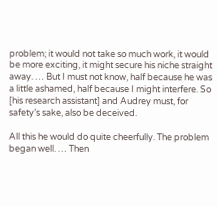problem; it would not take so much work, it would be more exciting, it might secure his niche straight away. … But I must not know, half because he was a little ashamed, half because I might interfere. So [his research assistant] and Audrey must, for safety’s sake, also be deceived.

All this he would do quite cheerfully. The problem began well. … Then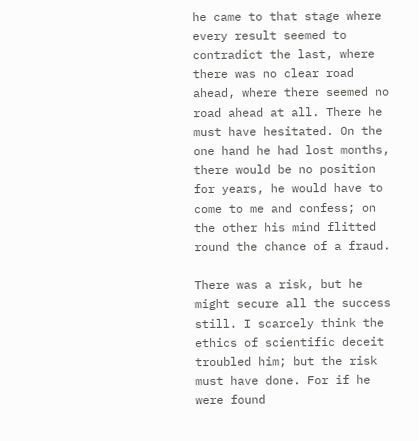he came to that stage where every result seemed to contradict the last, where there was no clear road ahead, where there seemed no road ahead at all. There he must have hesitated. On the one hand he had lost months, there would be no position for years, he would have to come to me and confess; on the other his mind flitted round the chance of a fraud.

There was a risk, but he might secure all the success still. I scarcely think the ethics of scientific deceit troubled him; but the risk must have done. For if he were found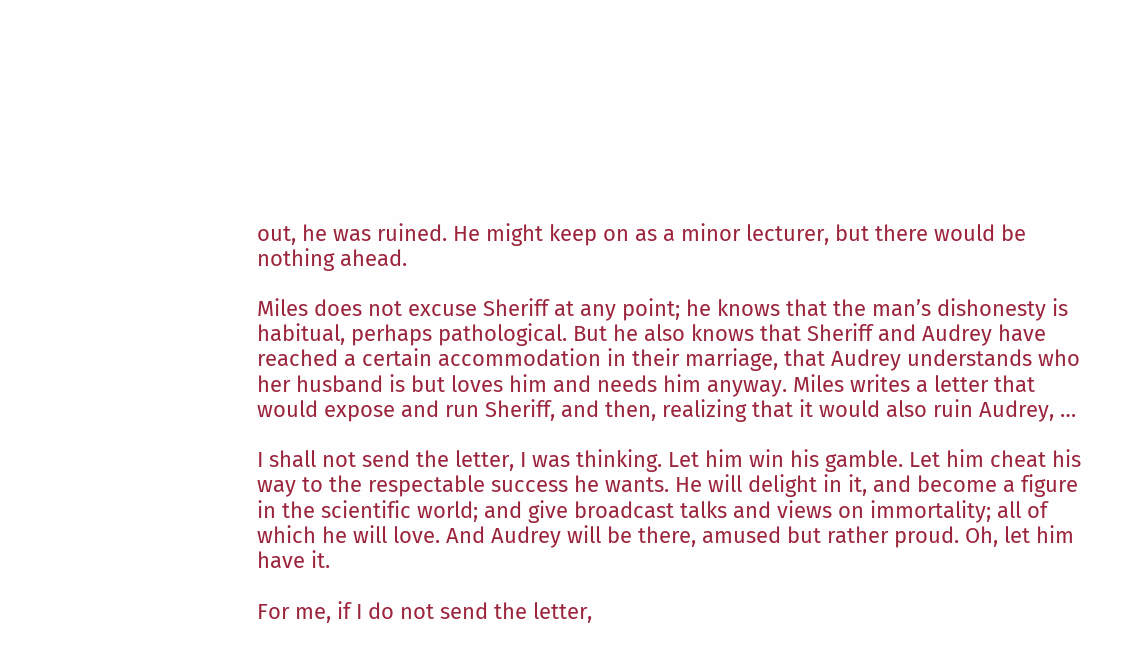out, he was ruined. He might keep on as a minor lecturer, but there would be nothing ahead.

Miles does not excuse Sheriff at any point; he knows that the man’s dishonesty is habitual, perhaps pathological. But he also knows that Sheriff and Audrey have reached a certain accommodation in their marriage, that Audrey understands who her husband is but loves him and needs him anyway. Miles writes a letter that would expose and run Sheriff, and then, realizing that it would also ruin Audrey, …

I shall not send the letter, I was thinking. Let him win his gamble. Let him cheat his way to the respectable success he wants. He will delight in it, and become a figure in the scientific world; and give broadcast talks and views on immortality; all of which he will love. And Audrey will be there, amused but rather proud. Oh, let him have it.

For me, if I do not send the letter,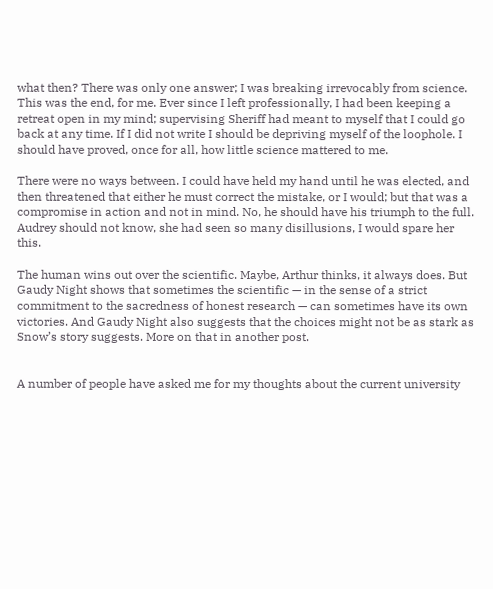what then? There was only one answer; I was breaking irrevocably from science. This was the end, for me. Ever since I left professionally, I had been keeping a retreat open in my mind; supervising Sheriff had meant to myself that I could go back at any time. If I did not write I should be depriving myself of the loophole. I should have proved, once for all, how little science mattered to me.

There were no ways between. I could have held my hand until he was elected, and then threatened that either he must correct the mistake, or I would; but that was a compromise in action and not in mind. No, he should have his triumph to the full. Audrey should not know, she had seen so many disillusions, I would spare her this.

The human wins out over the scientific. Maybe, Arthur thinks, it always does. But Gaudy Night shows that sometimes the scientific — in the sense of a strict commitment to the sacredness of honest research — can sometimes have its own victories. And Gaudy Night also suggests that the choices might not be as stark as Snow’s story suggests. More on that in another post.


A number of people have asked me for my thoughts about the current university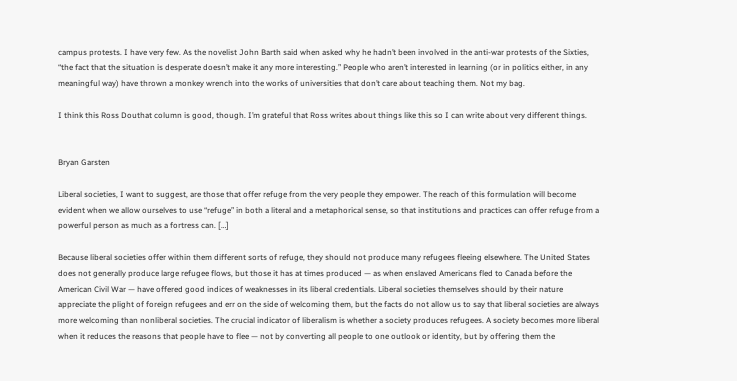campus protests. I have very few. As the novelist John Barth said when asked why he hadn’t been involved in the anti-war protests of the Sixties, “the fact that the situation is desperate doesn’t make it any more interesting.” People who aren’t interested in learning (or in politics either, in any meaningful way) have thrown a monkey wrench into the works of universities that don’t care about teaching them. Not my bag.

I think this Ross Douthat column is good, though. I’m grateful that Ross writes about things like this so I can write about very different things.


Bryan Garsten

Liberal societies, I want to suggest, are those that offer refuge from the very people they empower. The reach of this formulation will become evident when we allow ourselves to use “refuge” in both a literal and a metaphorical sense, so that institutions and practices can offer refuge from a powerful person as much as a fortress can. […]

Because liberal societies offer within them different sorts of refuge, they should not produce many refugees fleeing elsewhere. The United States does not generally produce large refugee flows, but those it has at times produced — as when enslaved Americans fled to Canada before the American Civil War — have offered good indices of weaknesses in its liberal credentials. Liberal societies themselves should by their nature appreciate the plight of foreign refugees and err on the side of welcoming them, but the facts do not allow us to say that liberal societies are always more welcoming than nonliberal societies. The crucial indicator of liberalism is whether a society produces refugees. A society becomes more liberal when it reduces the reasons that people have to flee — not by converting all people to one outlook or identity, but by offering them the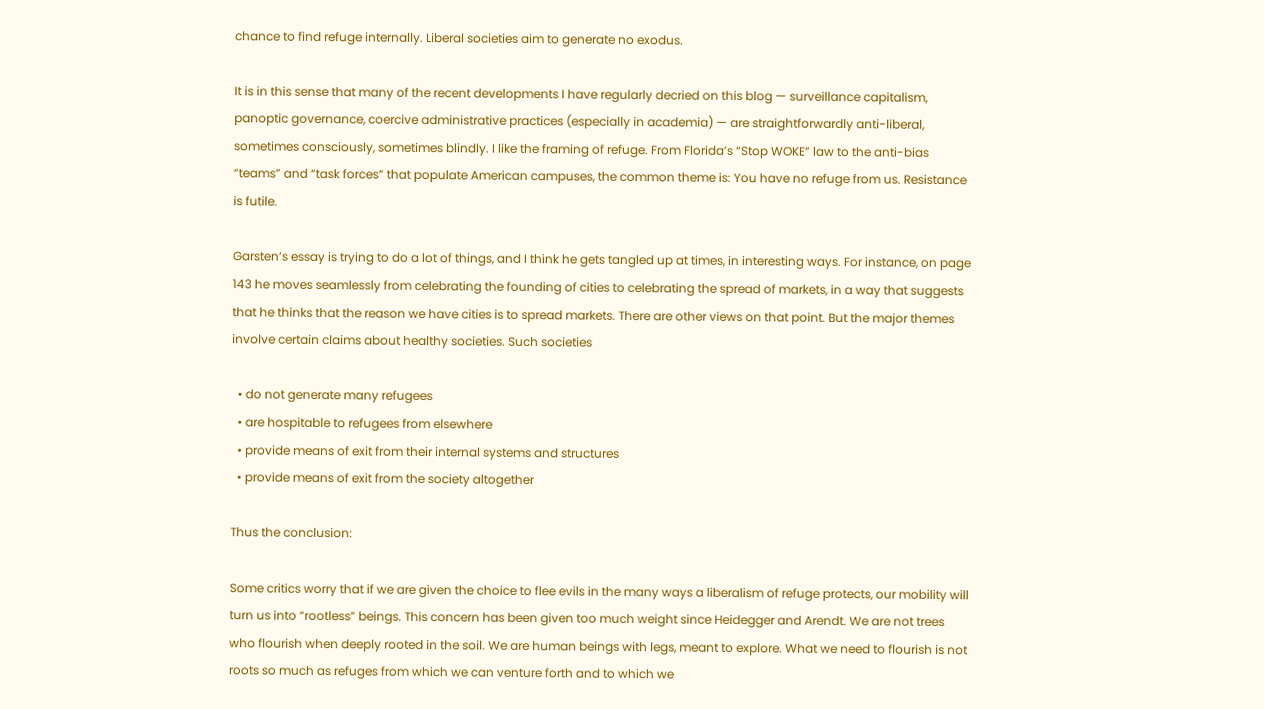chance to find refuge internally. Liberal societies aim to generate no exodus.

It is in this sense that many of the recent developments I have regularly decried on this blog — surveillance capitalism, panoptic governance, coercive administrative practices (especially in academia) — are straightforwardly anti-liberal, sometimes consciously, sometimes blindly. I like the framing of refuge. From Florida’s “Stop WOKE” law to the anti-bias “teams” and “task forces” that populate American campuses, the common theme is: You have no refuge from us. Resistance is futile.

Garsten’s essay is trying to do a lot of things, and I think he gets tangled up at times, in interesting ways. For instance, on page 143 he moves seamlessly from celebrating the founding of cities to celebrating the spread of markets, in a way that suggests that he thinks that the reason we have cities is to spread markets. There are other views on that point. But the major themes involve certain claims about healthy societies. Such societies

  • do not generate many refugees
  • are hospitable to refugees from elsewhere
  • provide means of exit from their internal systems and structures
  • provide means of exit from the society altogether

Thus the conclusion:

Some critics worry that if we are given the choice to flee evils in the many ways a liberalism of refuge protects, our mobility will turn us into “rootless” beings. This concern has been given too much weight since Heidegger and Arendt. We are not trees who flourish when deeply rooted in the soil. We are human beings with legs, meant to explore. What we need to flourish is not roots so much as refuges from which we can venture forth and to which we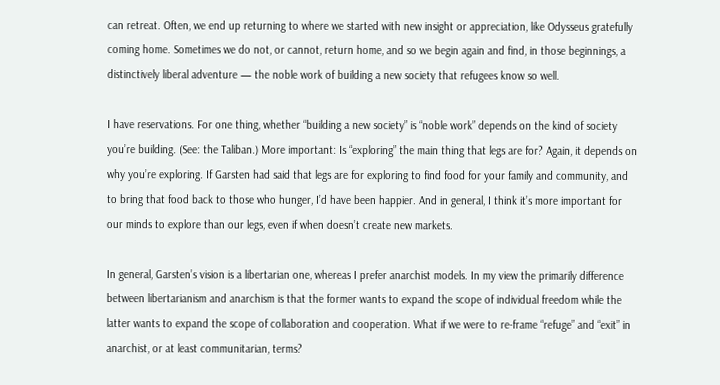can retreat. Often, we end up returning to where we started with new insight or appreciation, like Odysseus gratefully coming home. Sometimes we do not, or cannot, return home, and so we begin again and find, in those beginnings, a distinctively liberal adventure — the noble work of building a new society that refugees know so well.

I have reservations. For one thing, whether “building a new society” is “noble work” depends on the kind of society you’re building. (See: the Taliban.) More important: Is “exploring” the main thing that legs are for? Again, it depends on why you’re exploring. If Garsten had said that legs are for exploring to find food for your family and community, and to bring that food back to those who hunger, I’d have been happier. And in general, I think it’s more important for our minds to explore than our legs, even if when doesn’t create new markets.

In general, Garsten’s vision is a libertarian one, whereas I prefer anarchist models. In my view the primarily difference between libertarianism and anarchism is that the former wants to expand the scope of individual freedom while the latter wants to expand the scope of collaboration and cooperation. What if we were to re-frame “refuge” and “exit” in anarchist, or at least communitarian, terms?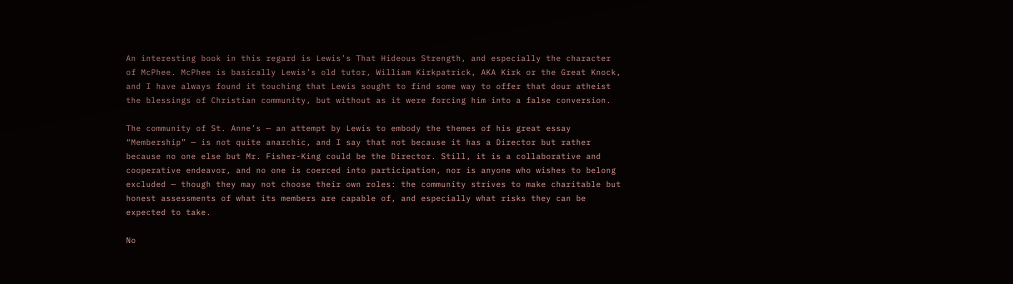An interesting book in this regard is Lewis’s That Hideous Strength, and especially the character of McPhee. McPhee is basically Lewis’s old tutor, William Kirkpatrick, AKA Kirk or the Great Knock, and I have always found it touching that Lewis sought to find some way to offer that dour atheist the blessings of Christian community, but without as it were forcing him into a false conversion.

The community of St. Anne’s — an attempt by Lewis to embody the themes of his great essay “Membership” — is not quite anarchic, and I say that not because it has a Director but rather because no one else but Mr. Fisher-King could be the Director. Still, it is a collaborative and cooperative endeavor, and no one is coerced into participation, nor is anyone who wishes to belong excluded — though they may not choose their own roles: the community strives to make charitable but honest assessments of what its members are capable of, and especially what risks they can be expected to take.

No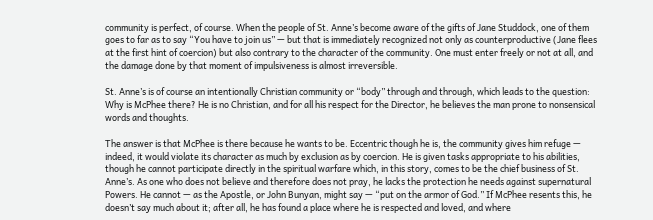community is perfect, of course. When the people of St. Anne’s become aware of the gifts of Jane Studdock, one of them goes to far as to say “You have to join us” — but that is immediately recognized not only as counterproductive (Jane flees at the first hint of coercion) but also contrary to the character of the community. One must enter freely or not at all, and the damage done by that moment of impulsiveness is almost irreversible.

St. Anne’s is of course an intentionally Christian community or “body” through and through, which leads to the question: Why is McPhee there? He is no Christian, and for all his respect for the Director, he believes the man prone to nonsensical words and thoughts.

The answer is that McPhee is there because he wants to be. Eccentric though he is, the community gives him refuge — indeed, it would violate its character as much by exclusion as by coercion. He is given tasks appropriate to his abilities, though he cannot participate directly in the spiritual warfare which, in this story, comes to be the chief business of St. Anne’s. As one who does not believe and therefore does not pray, he lacks the protection he needs against supernatural Powers. He cannot — as the Apostle, or John Bunyan, might say — “put on the armor of God.” If McPhee resents this, he doesn’t say much about it; after all, he has found a place where he is respected and loved, and where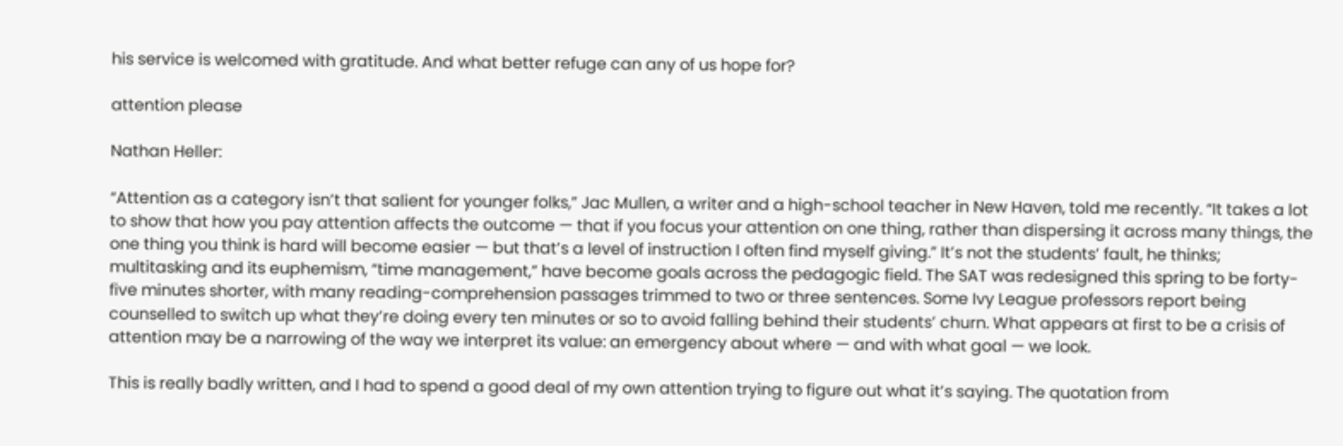his service is welcomed with gratitude. And what better refuge can any of us hope for?

attention please

Nathan Heller:

“Attention as a category isn’t that salient for younger folks,” Jac Mullen, a writer and a high-school teacher in New Haven, told me recently. “It takes a lot to show that how you pay attention affects the outcome — that if you focus your attention on one thing, rather than dispersing it across many things, the one thing you think is hard will become easier — but that’s a level of instruction I often find myself giving.” It’s not the students’ fault, he thinks; multitasking and its euphemism, “time management,” have become goals across the pedagogic field. The SAT was redesigned this spring to be forty-five minutes shorter, with many reading-comprehension passages trimmed to two or three sentences. Some Ivy League professors report being counselled to switch up what they’re doing every ten minutes or so to avoid falling behind their students’ churn. What appears at first to be a crisis of attention may be a narrowing of the way we interpret its value: an emergency about where — and with what goal — we look.

This is really badly written, and I had to spend a good deal of my own attention trying to figure out what it’s saying. The quotation from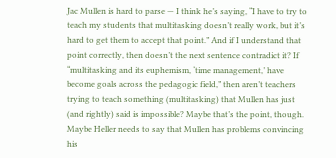Jac Mullen is hard to parse — I think he’s saying, “I have to try to teach my students that multitasking doesn’t really work, but it’s hard to get them to accept that point.” And if I understand that point correctly, then doesn’t the next sentence contradict it? If “multitasking and its euphemism, ‘time management,’ have become goals across the pedagogic field,” then aren’t teachers trying to teach something (multitasking) that Mullen has just (and rightly) said is impossible? Maybe that’s the point, though. Maybe Heller needs to say that Mullen has problems convincing his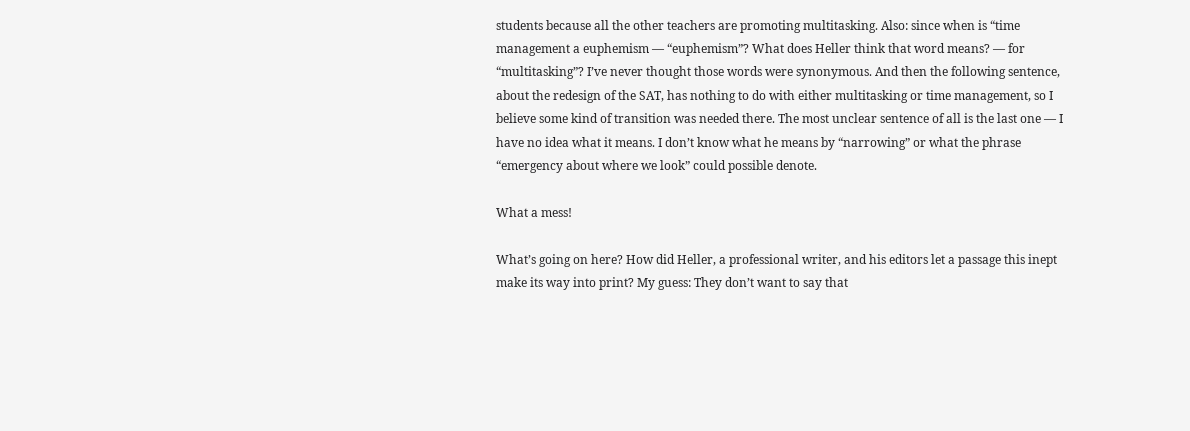students because all the other teachers are promoting multitasking. Also: since when is “time management a euphemism — “euphemism”? What does Heller think that word means? — for “multitasking”? I’ve never thought those words were synonymous. And then the following sentence, about the redesign of the SAT, has nothing to do with either multitasking or time management, so I believe some kind of transition was needed there. The most unclear sentence of all is the last one — I have no idea what it means. I don’t know what he means by “narrowing” or what the phrase “emergency about where we look” could possible denote.

What a mess!

What’s going on here? How did Heller, a professional writer, and his editors let a passage this inept make its way into print? My guess: They don’t want to say that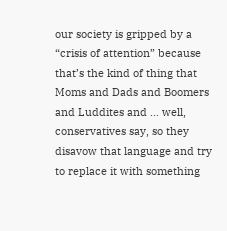our society is gripped by a “crisis of attention” because that’s the kind of thing that Moms and Dads and Boomers and Luddites and … well, conservatives say, so they disavow that language and try to replace it with something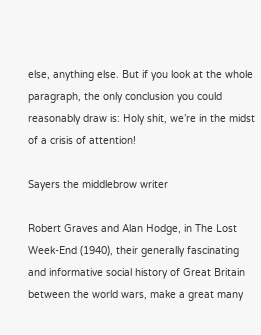else, anything else. But if you look at the whole paragraph, the only conclusion you could reasonably draw is: Holy shit, we’re in the midst of a crisis of attention!

Sayers the middlebrow writer

Robert Graves and Alan Hodge, in The Lost Week-End (1940), their generally fascinating and informative social history of Great Britain between the world wars, make a great many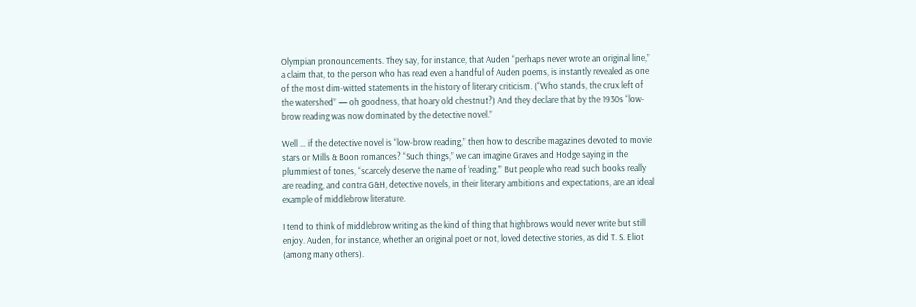Olympian pronouncements. They say, for instance, that Auden “perhaps never wrote an original line,” a claim that, to the person who has read even a handful of Auden poems, is instantly revealed as one of the most dim-witted statements in the history of literary criticism. (“Who stands, the crux left of the watershed” — oh goodness, that hoary old chestnut?) And they declare that by the 1930s “low-brow reading was now dominated by the detective novel.”

Well … if the detective novel is “low-brow reading,” then how to describe magazines devoted to movie stars or Mills & Boon romances? “Such things,” we can imagine Graves and Hodge saying in the plummiest of tones, “scarcely deserve the name of ‘reading.’” But people who read such books really are reading, and contra G&H, detective novels, in their literary ambitions and expectations, are an ideal example of middlebrow literature.

I tend to think of middlebrow writing as the kind of thing that highbrows would never write but still enjoy. Auden, for instance, whether an original poet or not, loved detective stories, as did T. S. Eliot (among many others).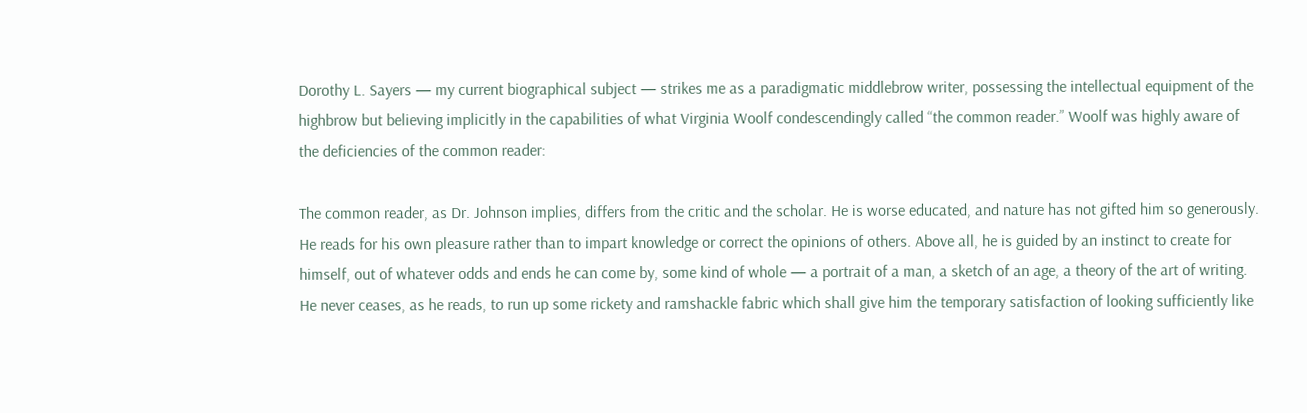Dorothy L. Sayers — my current biographical subject — strikes me as a paradigmatic middlebrow writer, possessing the intellectual equipment of the highbrow but believing implicitly in the capabilities of what Virginia Woolf condescendingly called “the common reader.” Woolf was highly aware of the deficiencies of the common reader:

The common reader, as Dr. Johnson implies, differs from the critic and the scholar. He is worse educated, and nature has not gifted him so generously. He reads for his own pleasure rather than to impart knowledge or correct the opinions of others. Above all, he is guided by an instinct to create for himself, out of whatever odds and ends he can come by, some kind of whole — a portrait of a man, a sketch of an age, a theory of the art of writing. He never ceases, as he reads, to run up some rickety and ramshackle fabric which shall give him the temporary satisfaction of looking sufficiently like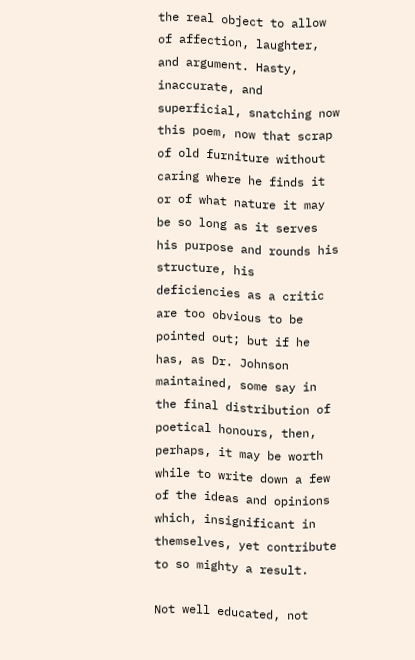the real object to allow of affection, laughter, and argument. Hasty, inaccurate, and superficial, snatching now this poem, now that scrap of old furniture without caring where he finds it or of what nature it may be so long as it serves his purpose and rounds his structure, his deficiencies as a critic are too obvious to be pointed out; but if he has, as Dr. Johnson maintained, some say in the final distribution of poetical honours, then, perhaps, it may be worth while to write down a few of the ideas and opinions which, insignificant in themselves, yet contribute to so mighty a result.

Not well educated, not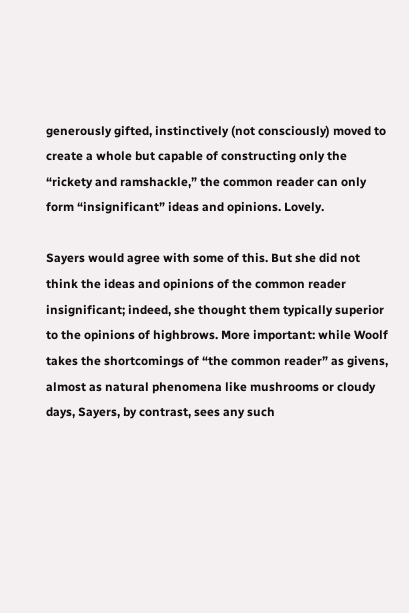generously gifted, instinctively (not consciously) moved to create a whole but capable of constructing only the “rickety and ramshackle,” the common reader can only form “insignificant” ideas and opinions. Lovely.

Sayers would agree with some of this. But she did not think the ideas and opinions of the common reader insignificant; indeed, she thought them typically superior to the opinions of highbrows. More important: while Woolf takes the shortcomings of “the common reader” as givens, almost as natural phenomena like mushrooms or cloudy days, Sayers, by contrast, sees any such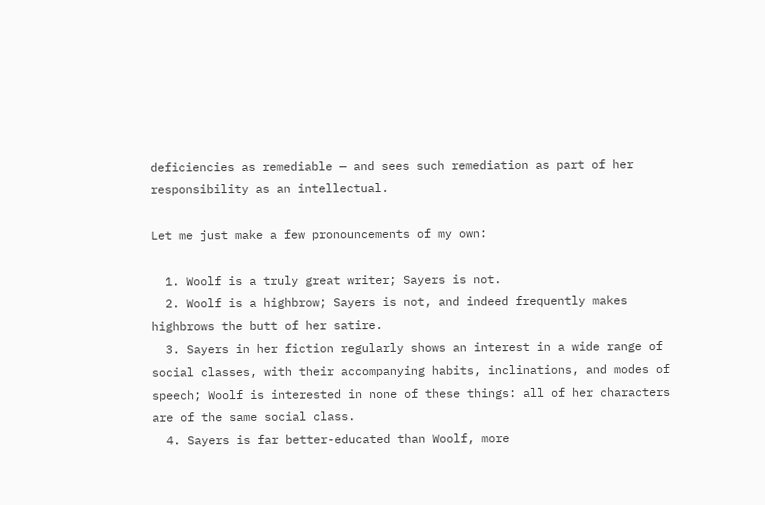deficiencies as remediable — and sees such remediation as part of her responsibility as an intellectual.

Let me just make a few pronouncements of my own:

  1. Woolf is a truly great writer; Sayers is not.
  2. Woolf is a highbrow; Sayers is not, and indeed frequently makes highbrows the butt of her satire.
  3. Sayers in her fiction regularly shows an interest in a wide range of social classes, with their accompanying habits, inclinations, and modes of speech; Woolf is interested in none of these things: all of her characters are of the same social class.
  4. Sayers is far better-educated than Woolf, more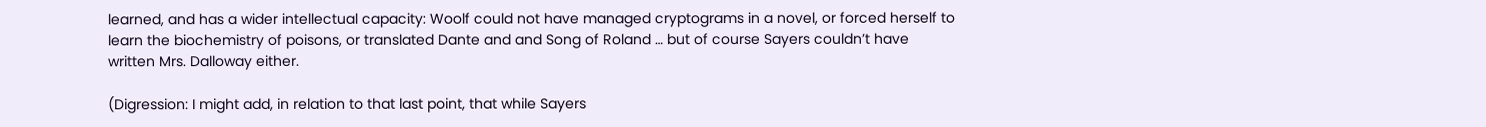learned, and has a wider intellectual capacity: Woolf could not have managed cryptograms in a novel, or forced herself to learn the biochemistry of poisons, or translated Dante and and Song of Roland … but of course Sayers couldn’t have written Mrs. Dalloway either.

(Digression: I might add, in relation to that last point, that while Sayers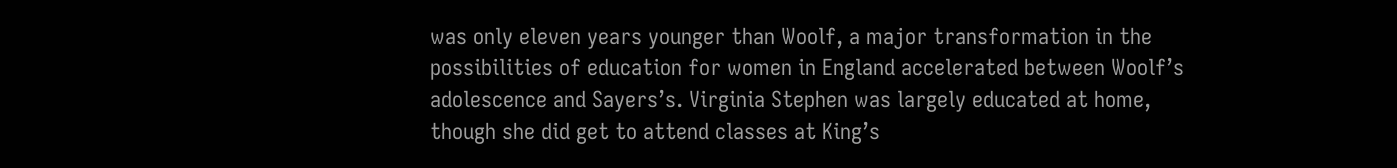was only eleven years younger than Woolf, a major transformation in the possibilities of education for women in England accelerated between Woolf’s adolescence and Sayers’s. Virginia Stephen was largely educated at home, though she did get to attend classes at King’s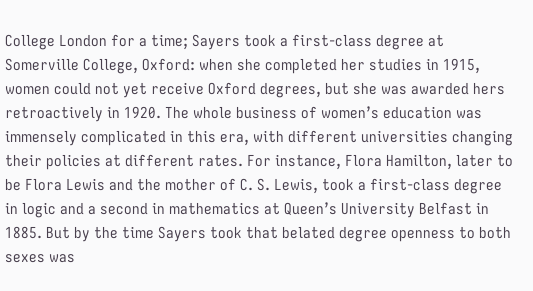College London for a time; Sayers took a first-class degree at Somerville College, Oxford: when she completed her studies in 1915, women could not yet receive Oxford degrees, but she was awarded hers retroactively in 1920. The whole business of women’s education was immensely complicated in this era, with different universities changing their policies at different rates. For instance, Flora Hamilton, later to be Flora Lewis and the mother of C. S. Lewis, took a first-class degree in logic and a second in mathematics at Queen’s University Belfast in 1885. But by the time Sayers took that belated degree openness to both sexes was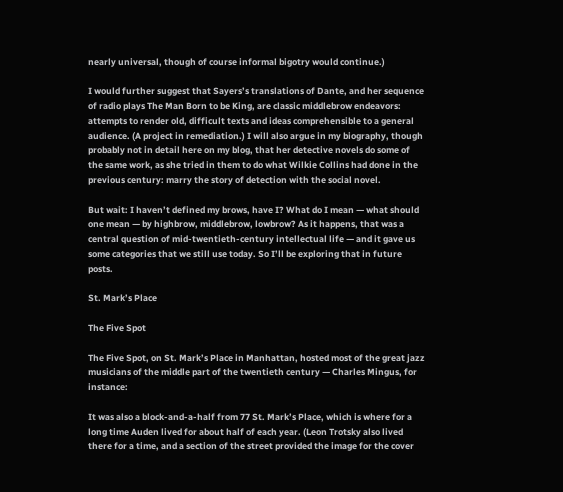nearly universal, though of course informal bigotry would continue.)

I would further suggest that Sayers’s translations of Dante, and her sequence of radio plays The Man Born to be King, are classic middlebrow endeavors: attempts to render old, difficult texts and ideas comprehensible to a general audience. (A project in remediation.) I will also argue in my biography, though probably not in detail here on my blog, that her detective novels do some of the same work, as she tried in them to do what Wilkie Collins had done in the previous century: marry the story of detection with the social novel.

But wait: I haven’t defined my brows, have I? What do I mean — what should one mean — by highbrow, middlebrow, lowbrow? As it happens, that was a central question of mid-twentieth-century intellectual life — and it gave us some categories that we still use today. So I’ll be exploring that in future posts.

St. Mark’s Place

The Five Spot

The Five Spot, on St. Mark’s Place in Manhattan, hosted most of the great jazz musicians of the middle part of the twentieth century — Charles Mingus, for instance:

It was also a block-and-a-half from 77 St. Mark’s Place, which is where for a long time Auden lived for about half of each year. (Leon Trotsky also lived there for a time, and a section of the street provided the image for the cover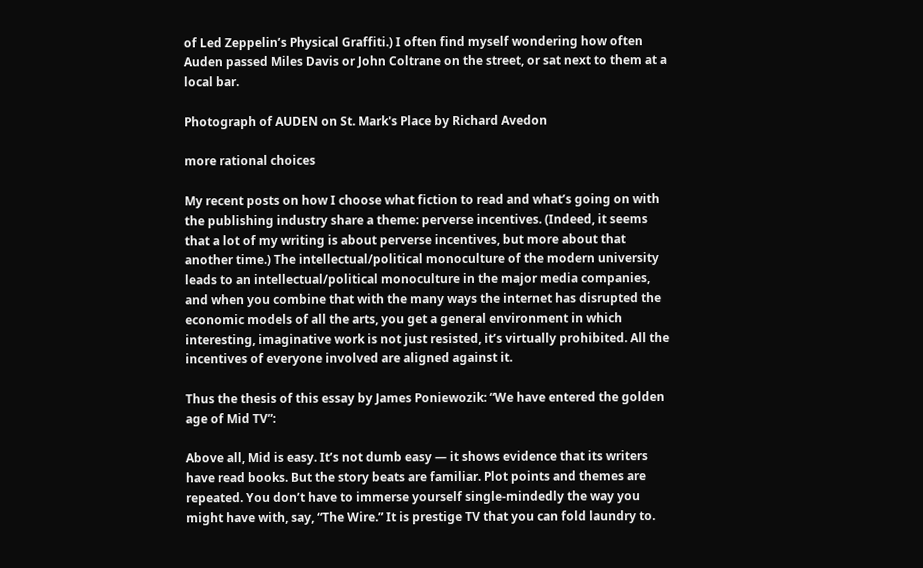of Led Zeppelin’s Physical Graffiti.) I often find myself wondering how often Auden passed Miles Davis or John Coltrane on the street, or sat next to them at a local bar.

Photograph of AUDEN on St. Mark's Place by Richard Avedon

more rational choices

My recent posts on how I choose what fiction to read and what’s going on with the publishing industry share a theme: perverse incentives. (Indeed, it seems that a lot of my writing is about perverse incentives, but more about that another time.) The intellectual/political monoculture of the modern university leads to an intellectual/political monoculture in the major media companies, and when you combine that with the many ways the internet has disrupted the economic models of all the arts, you get a general environment in which interesting, imaginative work is not just resisted, it’s virtually prohibited. All the incentives of everyone involved are aligned against it.

Thus the thesis of this essay by James Poniewozik: “We have entered the golden age of Mid TV”:

Above all, Mid is easy. It’s not dumb easy — it shows evidence that its writers have read books. But the story beats are familiar. Plot points and themes are repeated. You don’t have to immerse yourself single-mindedly the way you might have with, say, “The Wire.” It is prestige TV that you can fold laundry to.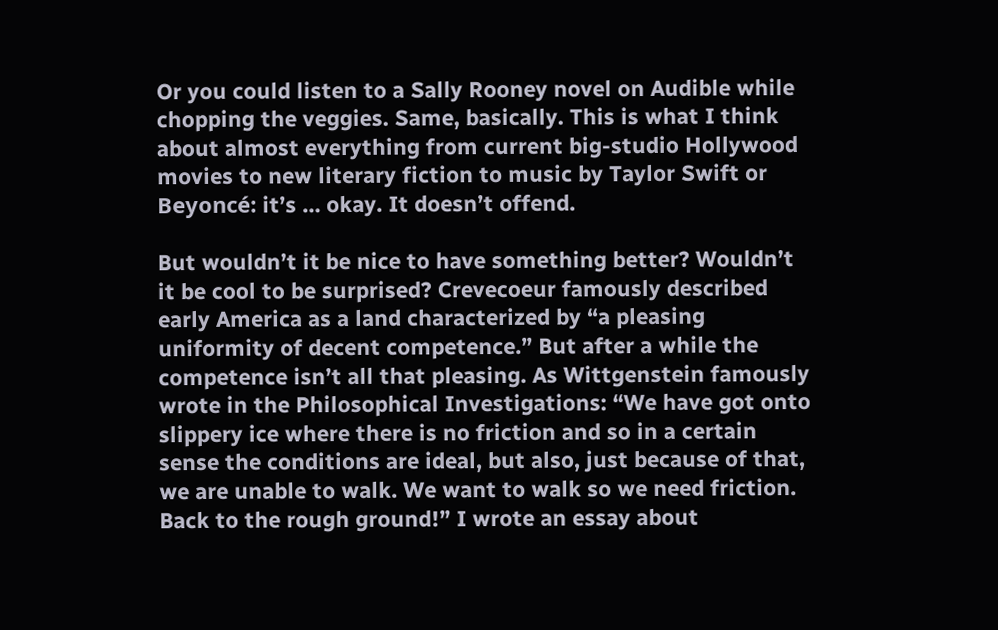Or you could listen to a Sally Rooney novel on Audible while chopping the veggies. Same, basically. This is what I think about almost everything from current big-studio Hollywood movies to new literary fiction to music by Taylor Swift or Beyoncé: it’s … okay. It doesn’t offend.

But wouldn’t it be nice to have something better? Wouldn’t it be cool to be surprised? Crevecoeur famously described early America as a land characterized by “a pleasing uniformity of decent competence.” But after a while the competence isn’t all that pleasing. As Wittgenstein famously wrote in the Philosophical Investigations: “We have got onto slippery ice where there is no friction and so in a certain sense the conditions are ideal, but also, just because of that, we are unable to walk. We want to walk so we need friction. Back to the rough ground!” I wrote an essay about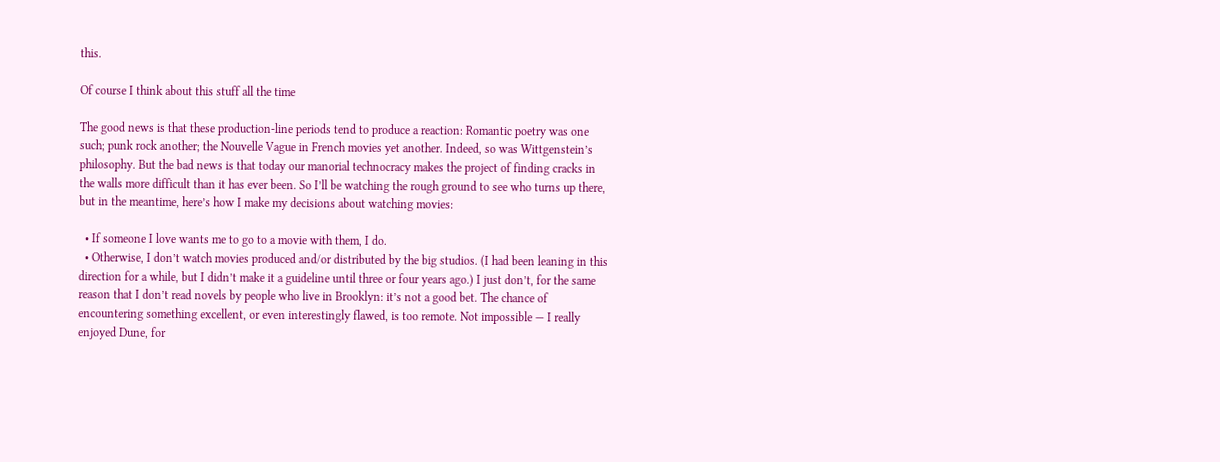this.

Of course I think about this stuff all the time

The good news is that these production-line periods tend to produce a reaction: Romantic poetry was one such; punk rock another; the Nouvelle Vague in French movies yet another. Indeed, so was Wittgenstein’s philosophy. But the bad news is that today our manorial technocracy makes the project of finding cracks in the walls more difficult than it has ever been. So I’ll be watching the rough ground to see who turns up there, but in the meantime, here’s how I make my decisions about watching movies:

  • If someone I love wants me to go to a movie with them, I do.
  • Otherwise, I don’t watch movies produced and/or distributed by the big studios. (I had been leaning in this direction for a while, but I didn’t make it a guideline until three or four years ago.) I just don’t, for the same reason that I don’t read novels by people who live in Brooklyn: it’s not a good bet. The chance of encountering something excellent, or even interestingly flawed, is too remote. Not impossible — I really enjoyed Dune, for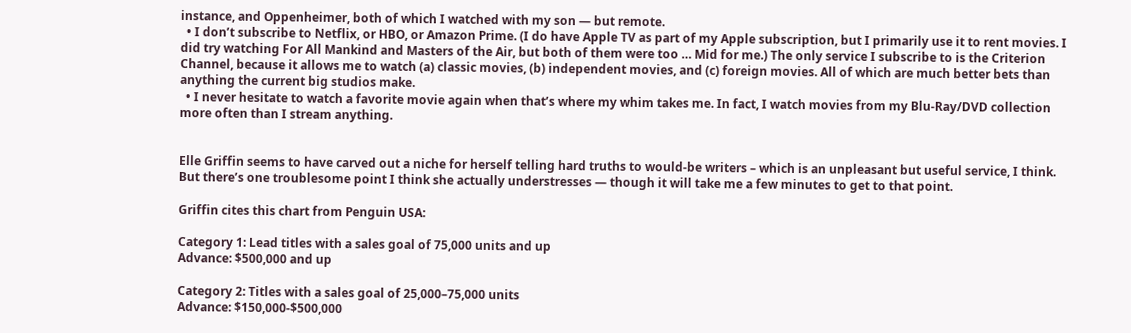instance, and Oppenheimer, both of which I watched with my son — but remote.
  • I don’t subscribe to Netflix, or HBO, or Amazon Prime. (I do have Apple TV as part of my Apple subscription, but I primarily use it to rent movies. I did try watching For All Mankind and Masters of the Air, but both of them were too … Mid for me.) The only service I subscribe to is the Criterion Channel, because it allows me to watch (a) classic movies, (b) independent movies, and (c) foreign movies. All of which are much better bets than anything the current big studios make.
  • I never hesitate to watch a favorite movie again when that’s where my whim takes me. In fact, I watch movies from my Blu-Ray/DVD collection more often than I stream anything.


Elle Griffin seems to have carved out a niche for herself telling hard truths to would-be writers – which is an unpleasant but useful service, I think. But there’s one troublesome point I think she actually understresses — though it will take me a few minutes to get to that point.

Griffin cites this chart from Penguin USA:

Category 1: Lead titles with a sales goal of 75,000 units and up
Advance: $500,000 and up

Category 2: Titles with a sales goal of 25,000–75,000 units
Advance: $150,000-$500,000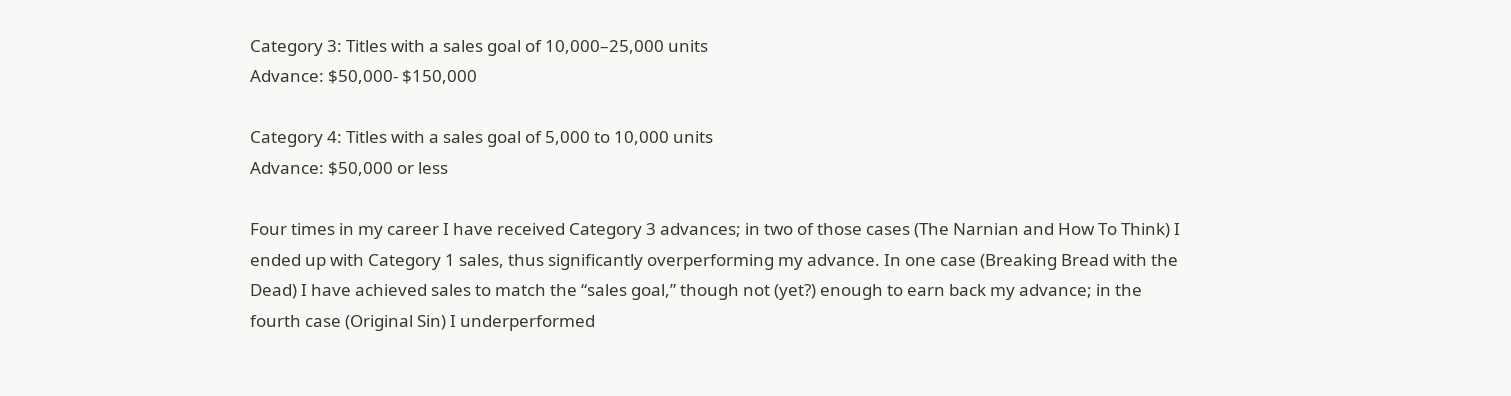Category 3: Titles with a sales goal of 10,000–25,000 units
Advance: $50,000- $150,000

Category 4: Titles with a sales goal of 5,000 to 10,000 units
Advance: $50,000 or less

Four times in my career I have received Category 3 advances; in two of those cases (The Narnian and How To Think) I ended up with Category 1 sales, thus significantly overperforming my advance. In one case (Breaking Bread with the Dead) I have achieved sales to match the “sales goal,” though not (yet?) enough to earn back my advance; in the fourth case (Original Sin) I underperformed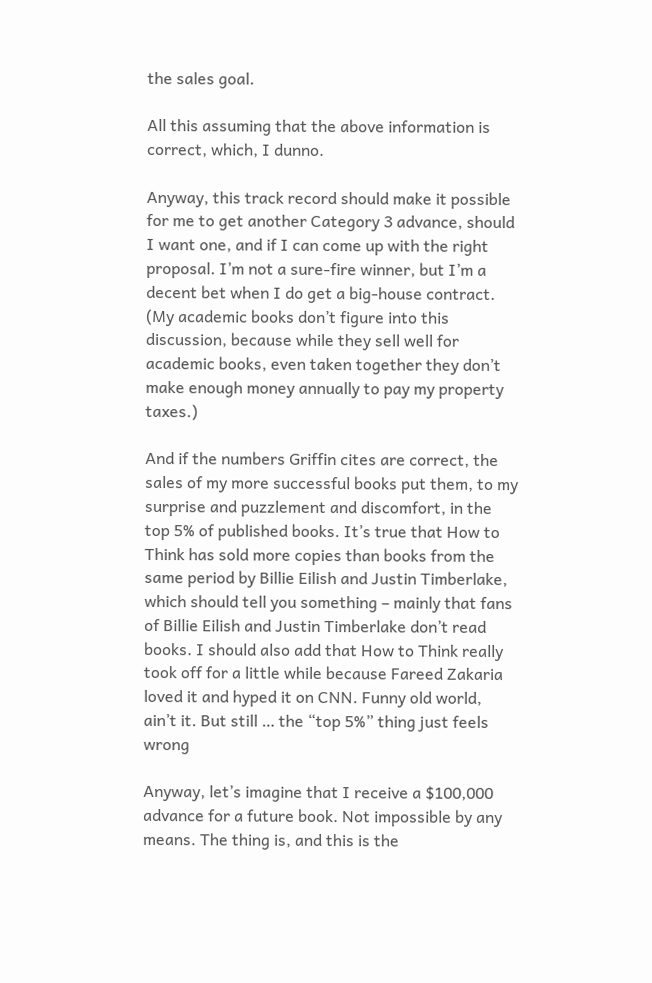the sales goal.

All this assuming that the above information is correct, which, I dunno.

Anyway, this track record should make it possible for me to get another Category 3 advance, should I want one, and if I can come up with the right proposal. I’m not a sure-fire winner, but I’m a decent bet when I do get a big-house contract. (My academic books don’t figure into this discussion, because while they sell well for academic books, even taken together they don’t make enough money annually to pay my property taxes.)

And if the numbers Griffin cites are correct, the sales of my more successful books put them, to my surprise and puzzlement and discomfort, in the top 5% of published books. It’s true that How to Think has sold more copies than books from the same period by Billie Eilish and Justin Timberlake, which should tell you something – mainly that fans of Billie Eilish and Justin Timberlake don’t read books. I should also add that How to Think really took off for a little while because Fareed Zakaria loved it and hyped it on CNN. Funny old world, ain’t it. But still … the “top 5%” thing just feels wrong

Anyway, let’s imagine that I receive a $100,000 advance for a future book. Not impossible by any means. The thing is, and this is the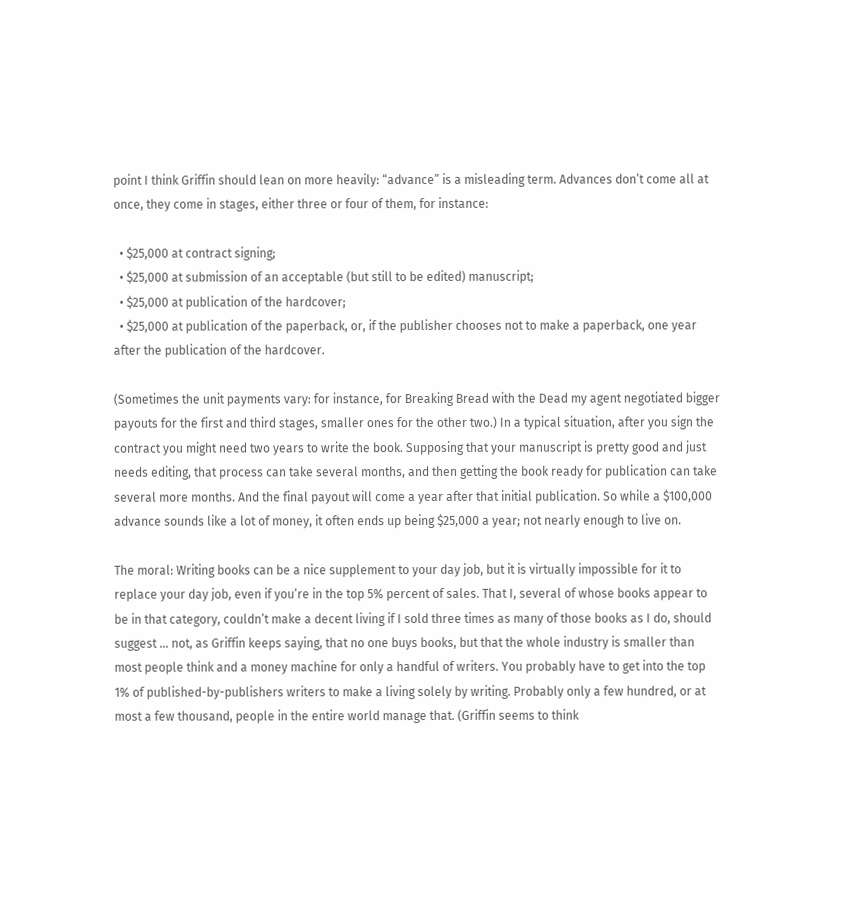point I think Griffin should lean on more heavily: “advance” is a misleading term. Advances don’t come all at once, they come in stages, either three or four of them, for instance:

  • $25,000 at contract signing;
  • $25,000 at submission of an acceptable (but still to be edited) manuscript;
  • $25,000 at publication of the hardcover;
  • $25,000 at publication of the paperback, or, if the publisher chooses not to make a paperback, one year after the publication of the hardcover.

(Sometimes the unit payments vary: for instance, for Breaking Bread with the Dead my agent negotiated bigger payouts for the first and third stages, smaller ones for the other two.) In a typical situation, after you sign the contract you might need two years to write the book. Supposing that your manuscript is pretty good and just needs editing, that process can take several months, and then getting the book ready for publication can take several more months. And the final payout will come a year after that initial publication. So while a $100,000 advance sounds like a lot of money, it often ends up being $25,000 a year; not nearly enough to live on.

The moral: Writing books can be a nice supplement to your day job, but it is virtually impossible for it to replace your day job, even if you’re in the top 5% percent of sales. That I, several of whose books appear to be in that category, couldn’t make a decent living if I sold three times as many of those books as I do, should suggest … not, as Griffin keeps saying, that no one buys books, but that the whole industry is smaller than most people think and a money machine for only a handful of writers. You probably have to get into the top 1% of published-by-publishers writers to make a living solely by writing. Probably only a few hundred, or at most a few thousand, people in the entire world manage that. (Griffin seems to think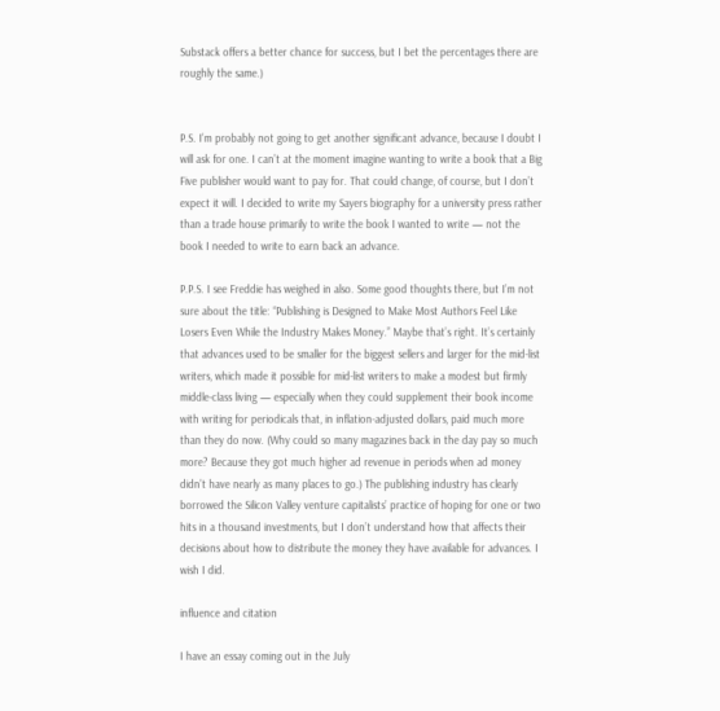Substack offers a better chance for success, but I bet the percentages there are roughly the same.)


P.S. I’m probably not going to get another significant advance, because I doubt I will ask for one. I can’t at the moment imagine wanting to write a book that a Big Five publisher would want to pay for. That could change, of course, but I don’t expect it will. I decided to write my Sayers biography for a university press rather than a trade house primarily to write the book I wanted to write — not the book I needed to write to earn back an advance.

P.P.S. I see Freddie has weighed in also. Some good thoughts there, but I’m not sure about the title: “Publishing is Designed to Make Most Authors Feel Like Losers Even While the Industry Makes Money.” Maybe that’s right. It’s certainly that advances used to be smaller for the biggest sellers and larger for the mid-list writers, which made it possible for mid-list writers to make a modest but firmly middle-class living — especially when they could supplement their book income with writing for periodicals that, in inflation-adjusted dollars, paid much more than they do now. (Why could so many magazines back in the day pay so much more? Because they got much higher ad revenue in periods when ad money didn’t have nearly as many places to go.) The publishing industry has clearly borrowed the Silicon Valley venture capitalists’ practice of hoping for one or two hits in a thousand investments, but I don’t understand how that affects their decisions about how to distribute the money they have available for advances. I wish I did.

influence and citation

I have an essay coming out in the July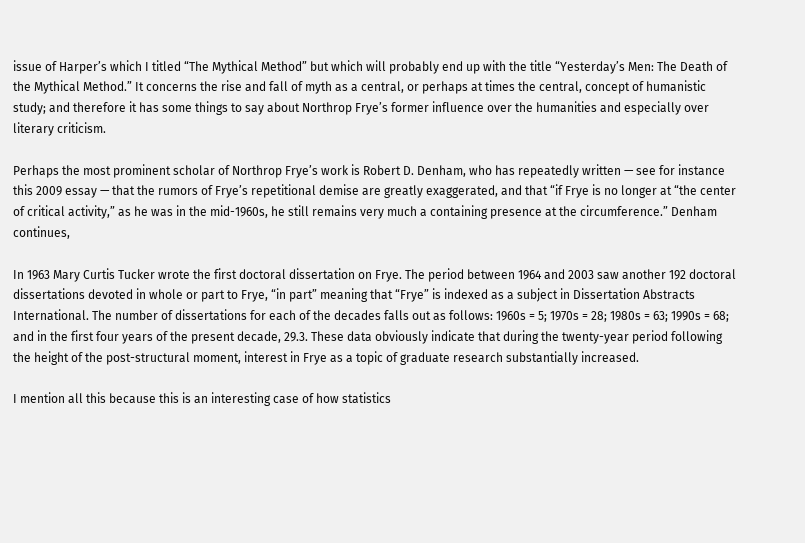issue of Harper’s which I titled “The Mythical Method” but which will probably end up with the title “Yesterday’s Men: The Death of the Mythical Method.” It concerns the rise and fall of myth as a central, or perhaps at times the central, concept of humanistic study; and therefore it has some things to say about Northrop Frye’s former influence over the humanities and especially over literary criticism.

Perhaps the most prominent scholar of Northrop Frye’s work is Robert D. Denham, who has repeatedly written — see for instance this 2009 essay — that the rumors of Frye’s repetitional demise are greatly exaggerated, and that “if Frye is no longer at “the center of critical activity,” as he was in the mid-1960s, he still remains very much a containing presence at the circumference.” Denham continues,

In 1963 Mary Curtis Tucker wrote the first doctoral dissertation on Frye. The period between 1964 and 2003 saw another 192 doctoral dissertations devoted in whole or part to Frye, “in part” meaning that “Frye” is indexed as a subject in Dissertation Abstracts International. The number of dissertations for each of the decades falls out as follows: 1960s = 5; 1970s = 28; 1980s = 63; 1990s = 68; and in the first four years of the present decade, 29.3. These data obviously indicate that during the twenty-year period following the height of the post-structural moment, interest in Frye as a topic of graduate research substantially increased.

I mention all this because this is an interesting case of how statistics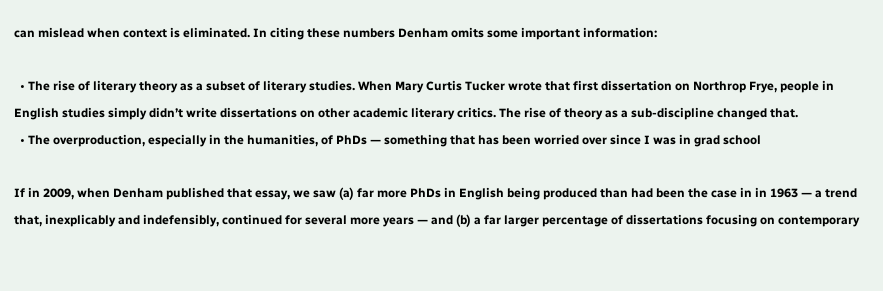can mislead when context is eliminated. In citing these numbers Denham omits some important information:

  • The rise of literary theory as a subset of literary studies. When Mary Curtis Tucker wrote that first dissertation on Northrop Frye, people in English studies simply didn’t write dissertations on other academic literary critics. The rise of theory as a sub-discipline changed that.
  • The overproduction, especially in the humanities, of PhDs — something that has been worried over since I was in grad school

If in 2009, when Denham published that essay, we saw (a) far more PhDs in English being produced than had been the case in in 1963 — a trend that, inexplicably and indefensibly, continued for several more years — and (b) a far larger percentage of dissertations focusing on contemporary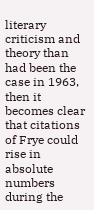literary criticism and theory than had been the case in 1963, then it becomes clear that citations of Frye could rise in absolute numbers during the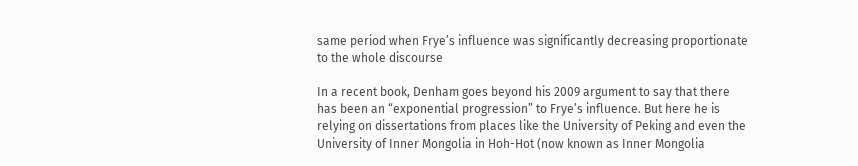same period when Frye’s influence was significantly decreasing proportionate to the whole discourse

In a recent book, Denham goes beyond his 2009 argument to say that there has been an “exponential progression” to Frye’s influence. But here he is relying on dissertations from places like the University of Peking and even the University of Inner Mongolia in Hoh-Hot (now known as Inner Mongolia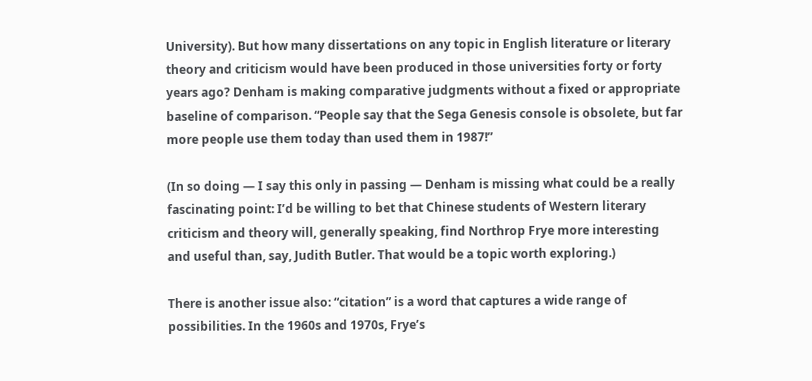University). But how many dissertations on any topic in English literature or literary theory and criticism would have been produced in those universities forty or forty years ago? Denham is making comparative judgments without a fixed or appropriate baseline of comparison. “People say that the Sega Genesis console is obsolete, but far more people use them today than used them in 1987!”

(In so doing — I say this only in passing — Denham is missing what could be a really fascinating point: I’d be willing to bet that Chinese students of Western literary criticism and theory will, generally speaking, find Northrop Frye more interesting and useful than, say, Judith Butler. That would be a topic worth exploring.)

There is another issue also: “citation” is a word that captures a wide range of possibilities. In the 1960s and 1970s, Frye’s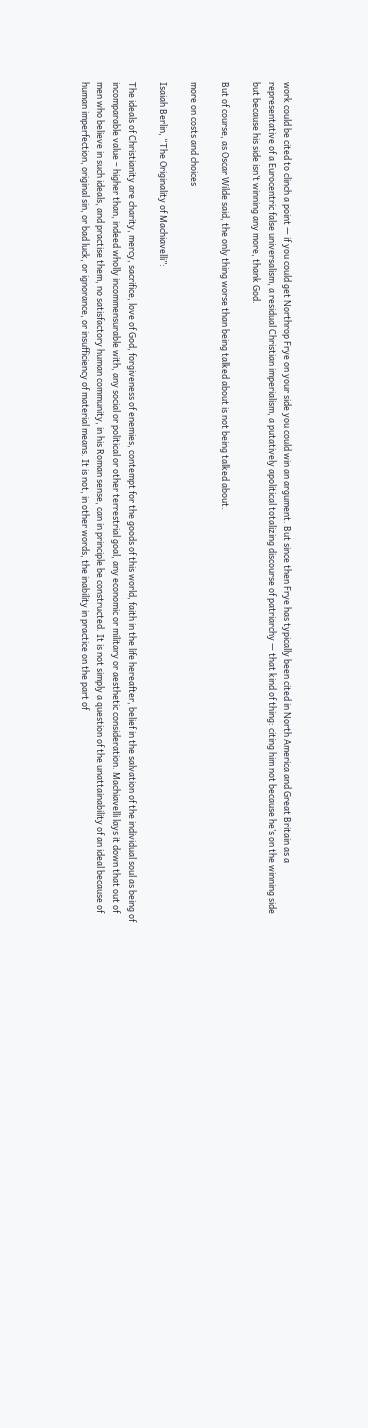work could be cited to clinch a point — if you could get Northrop Frye on your side you could win an argument. But since then Frye has typically been cited in North America and Great Britain as a representative of a Eurocentric false universalism, a residual Christian imperialism, a putatively apolitical totalizing discourse of patriarchy — that kind of thing: citing him not because he’s on the winning side but because his side isn’t winning any more, thank God.

But of course, as Oscar Wilde said, the only thing worse than being talked about is not being talked about.

more on costs and choices

Isaiah Berlin, “The Originality of Machiavelli”:

The ideals of Christianity are charity, mercy, sacrifice, love of God, forgiveness of enemies, contempt for the goods of this world, faith in the life hereafter, belief in the salvation of the individual soul as being of incomparable value – higher than, indeed wholly incommensurable with, any social or political or other terrestrial goal, any economic or military or aesthetic consideration. Machiavelli lays it down that out of men who believe in such ideals, and practise them, no satisfactory human community, in his Roman sense, can in principle be constructed. It is not simply a question of the unattainability of an ideal because of human imperfection, original sin, or bad luck, or ignorance, or insufficiency of material means. It is not, in other words, the inability in practice on the part of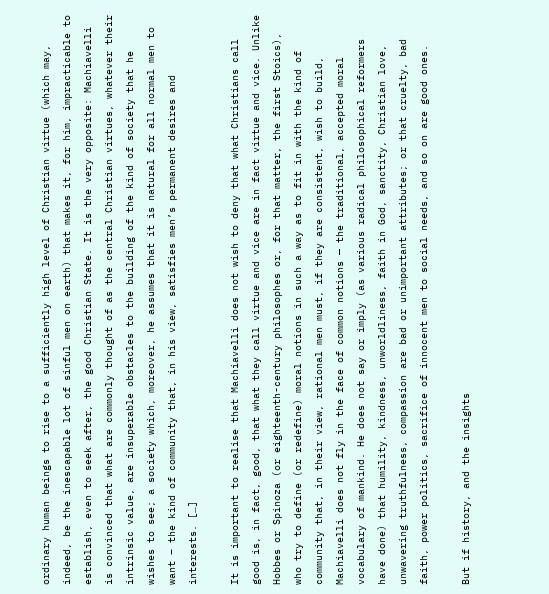ordinary human beings to rise to a sufficiently high level of Christian virtue (which may, indeed, be the inescapable lot of sinful men on earth) that makes it, for him, impracticable to establish, even to seek after, the good Christian State. It is the very opposite: Machiavelli is convinced that what are commonly thought of as the central Christian virtues, whatever their intrinsic value, are insuperable obstacles to the building of the kind of society that he wishes to see; a society which, moreover, he assumes that it is natural for all normal men to want – the kind of community that, in his view, satisfies men’s permanent desires and interests. […]

It is important to realise that Machiavelli does not wish to deny that what Christians call good is, in fact, good, that what they call virtue and vice are in fact virtue and vice. Unlike Hobbes or Spinoza (or eighteenth-century philosophes or, for that matter, the first Stoics), who try to define (or redefine) moral notions in such a way as to fit in with the kind of community that, in their view, rational men must, if they are consistent, wish to build, Machiavelli does not fly in the face of common notions — the traditional, accepted moral vocabulary of mankind. He does not say or imply (as various radical philosophical reformers have done) that humility, kindness, unworldliness, faith in God, sanctity, Christian love, unwavering truthfulness, compassion are bad or unimportant attributes; or that cruelty, bad faith, power politics, sacrifice of innocent men to social needs, and so on are good ones.

But if history, and the insights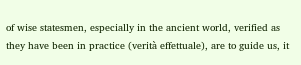of wise statesmen, especially in the ancient world, verified as they have been in practice (verità effettuale), are to guide us, it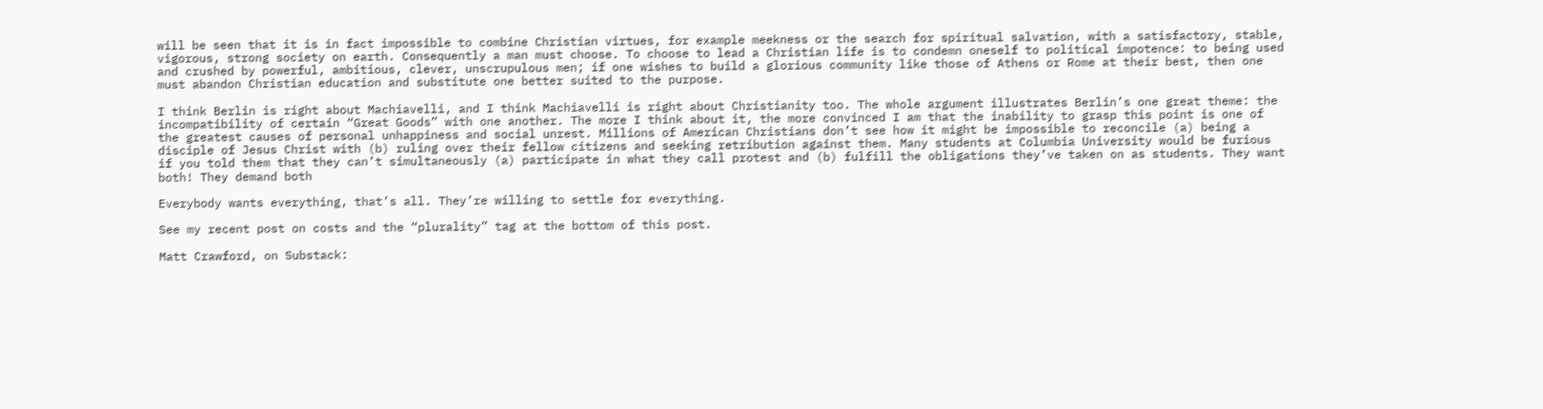will be seen that it is in fact impossible to combine Christian virtues, for example meekness or the search for spiritual salvation, with a satisfactory, stable, vigorous, strong society on earth. Consequently a man must choose. To choose to lead a Christian life is to condemn oneself to political impotence: to being used and crushed by powerful, ambitious, clever, unscrupulous men; if one wishes to build a glorious community like those of Athens or Rome at their best, then one must abandon Christian education and substitute one better suited to the purpose.

I think Berlin is right about Machiavelli, and I think Machiavelli is right about Christianity too. The whole argument illustrates Berlin’s one great theme: the incompatibility of certain “Great Goods” with one another. The more I think about it, the more convinced I am that the inability to grasp this point is one of the greatest causes of personal unhappiness and social unrest. Millions of American Christians don’t see how it might be impossible to reconcile (a) being a disciple of Jesus Christ with (b) ruling over their fellow citizens and seeking retribution against them. Many students at Columbia University would be furious if you told them that they can’t simultaneously (a) participate in what they call protest and (b) fulfill the obligations they’ve taken on as students. They want both! They demand both

Everybody wants everything, that’s all. They’re willing to settle for everything.

See my recent post on costs and the “plurality” tag at the bottom of this post.

Matt Crawford, on Substack: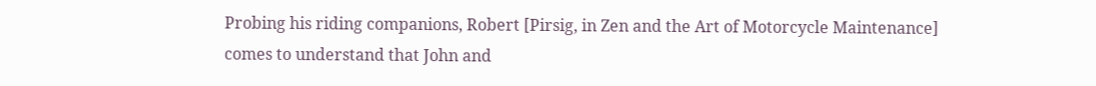Probing his riding companions, Robert [Pirsig, in Zen and the Art of Motorcycle Maintenance] comes to understand that John and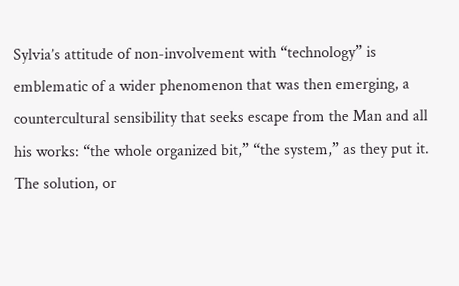Sylvia’s attitude of non-involvement with “technology” is emblematic of a wider phenomenon that was then emerging, a countercultural sensibility that seeks escape from the Man and all his works: “the whole organized bit,” “the system,” as they put it. The solution, or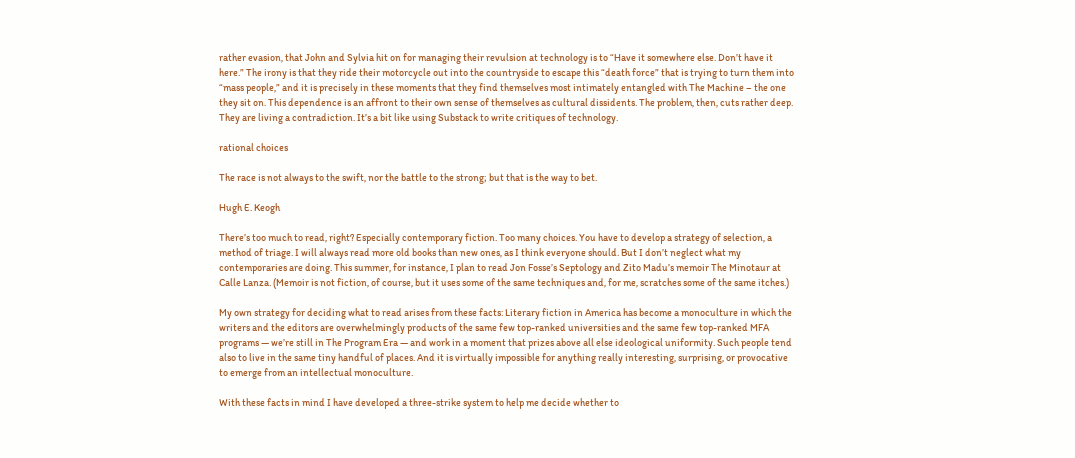rather evasion, that John and Sylvia hit on for managing their revulsion at technology is to “Have it somewhere else. Don’t have it here.” The irony is that they ride their motorcycle out into the countryside to escape this “death force” that is trying to turn them into “mass people,” and it is precisely in these moments that they find themselves most intimately entangled with The Machine – the one they sit on. This dependence is an affront to their own sense of themselves as cultural dissidents. The problem, then, cuts rather deep. They are living a contradiction. It’s a bit like using Substack to write critiques of technology.

rational choices

The race is not always to the swift, nor the battle to the strong; but that is the way to bet.

Hugh E. Keogh

There’s too much to read, right? Especially contemporary fiction. Too many choices. You have to develop a strategy of selection, a method of triage. I will always read more old books than new ones, as I think everyone should. But I don’t neglect what my contemporaries are doing. This summer, for instance, I plan to read Jon Fosse’s Septology and Zito Madu’s memoir The Minotaur at Calle Lanza. (Memoir is not fiction, of course, but it uses some of the same techniques and, for me, scratches some of the same itches.)

My own strategy for deciding what to read arises from these facts: Literary fiction in America has become a monoculture in which the writers and the editors are overwhelmingly products of the same few top-ranked universities and the same few top-ranked MFA programs — we’re still in The Program Era — and work in a moment that prizes above all else ideological uniformity. Such people tend also to live in the same tiny handful of places. And it is virtually impossible for anything really interesting, surprising, or provocative to emerge from an intellectual monoculture.

With these facts in mind I have developed a three-strike system to help me decide whether to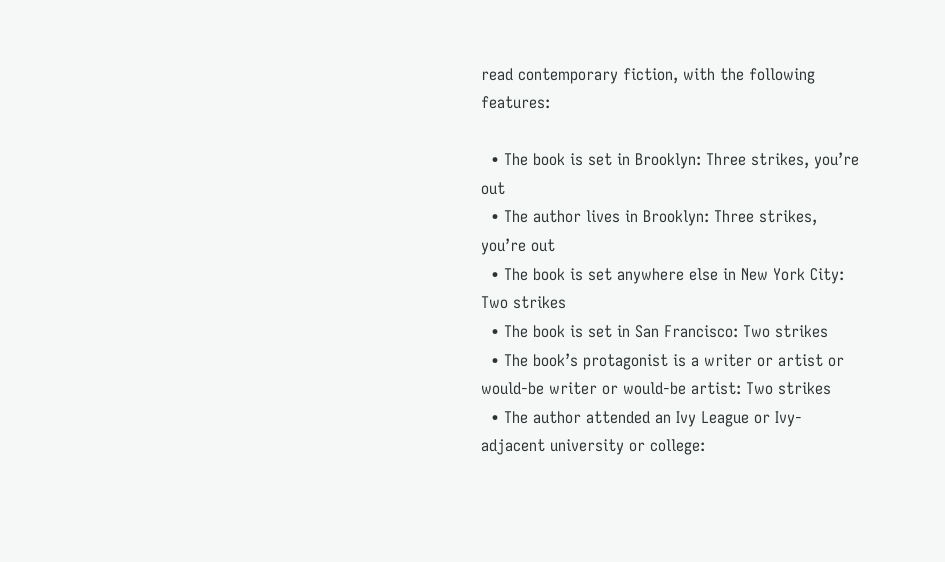read contemporary fiction, with the following features:

  • The book is set in Brooklyn: Three strikes, you’re out
  • The author lives in Brooklyn: Three strikes, you’re out
  • The book is set anywhere else in New York City: Two strikes
  • The book is set in San Francisco: Two strikes
  • The book’s protagonist is a writer or artist or would-be writer or would-be artist: Two strikes
  • The author attended an Ivy League or Ivy-adjacent university or college: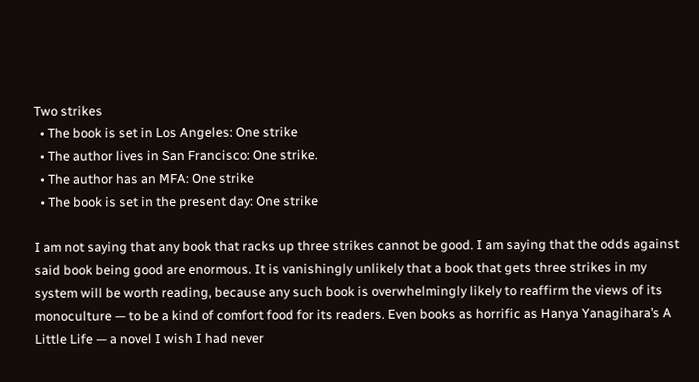Two strikes
  • The book is set in Los Angeles: One strike
  • The author lives in San Francisco: One strike.
  • The author has an MFA: One strike
  • The book is set in the present day: One strike

I am not saying that any book that racks up three strikes cannot be good. I am saying that the odds against said book being good are enormous. It is vanishingly unlikely that a book that gets three strikes in my system will be worth reading, because any such book is overwhelmingly likely to reaffirm the views of its monoculture — to be a kind of comfort food for its readers. Even books as horrific as Hanya Yanagihara’s A Little Life — a novel I wish I had never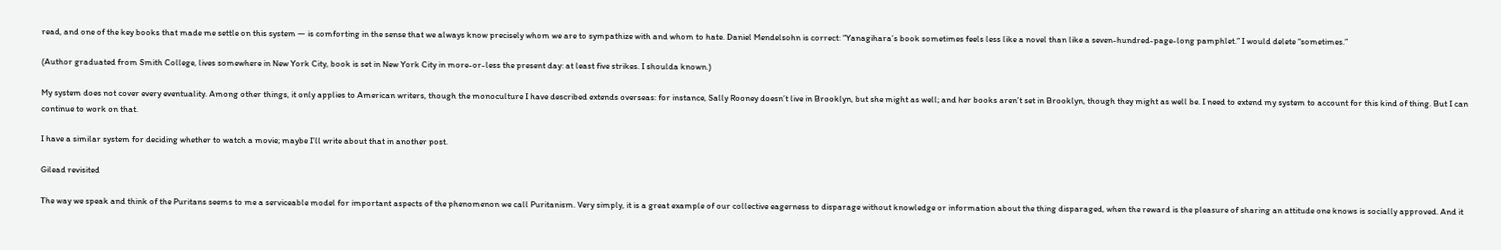read, and one of the key books that made me settle on this system — is comforting in the sense that we always know precisely whom we are to sympathize with and whom to hate. Daniel Mendelsohn is correct: “Yanagihara’s book sometimes feels less like a novel than like a seven-hundred-page-long pamphlet.” I would delete “sometimes.”

(Author graduated from Smith College, lives somewhere in New York City, book is set in New York City in more-or-less the present day: at least five strikes. I shoulda known.)

My system does not cover every eventuality. Among other things, it only applies to American writers, though the monoculture I have described extends overseas: for instance, Sally Rooney doesn’t live in Brooklyn, but she might as well; and her books aren’t set in Brooklyn, though they might as well be. I need to extend my system to account for this kind of thing. But I can continue to work on that.

I have a similar system for deciding whether to watch a movie; maybe I’ll write about that in another post.

Gilead revisited

The way we speak and think of the Puritans seems to me a serviceable model for important aspects of the phenomenon we call Puritanism. Very simply, it is a great example of our collective eagerness to disparage without knowledge or information about the thing disparaged, when the reward is the pleasure of sharing an attitude one knows is socially approved. And it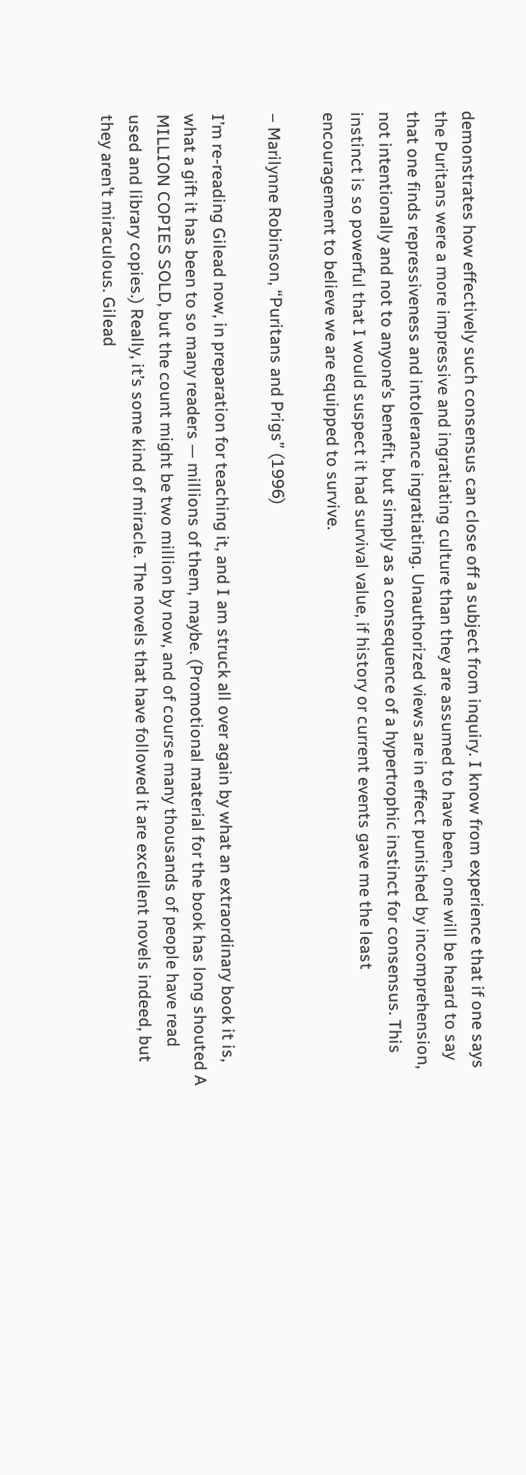demonstrates how effectively such consensus can close off a subject from inquiry. I know from experience that if one says the Puritans were a more impressive and ingratiating culture than they are assumed to have been, one will be heard to say that one finds repressiveness and intolerance ingratiating. Unauthorized views are in effect punished by incomprehension, not intentionally and not to anyone’s benefit, but simply as a consequence of a hypertrophic instinct for consensus. This instinct is so powerful that I would suspect it had survival value, if history or current events gave me the least encouragement to believe we are equipped to survive.

– Marilynne Robinson, “Puritans and Prigs” (1996)

I’m re-reading Gilead now, in preparation for teaching it, and I am struck all over again by what an extraordinary book it is, what a gift it has been to so many readers — millions of them, maybe. (Promotional material for the book has long shouted A MILLION COPIES SOLD, but the count might be two million by now, and of course many thousands of people have read used and library copies.) Really, it’s some kind of miracle. The novels that have followed it are excellent novels indeed, but they aren’t miraculous. Gilead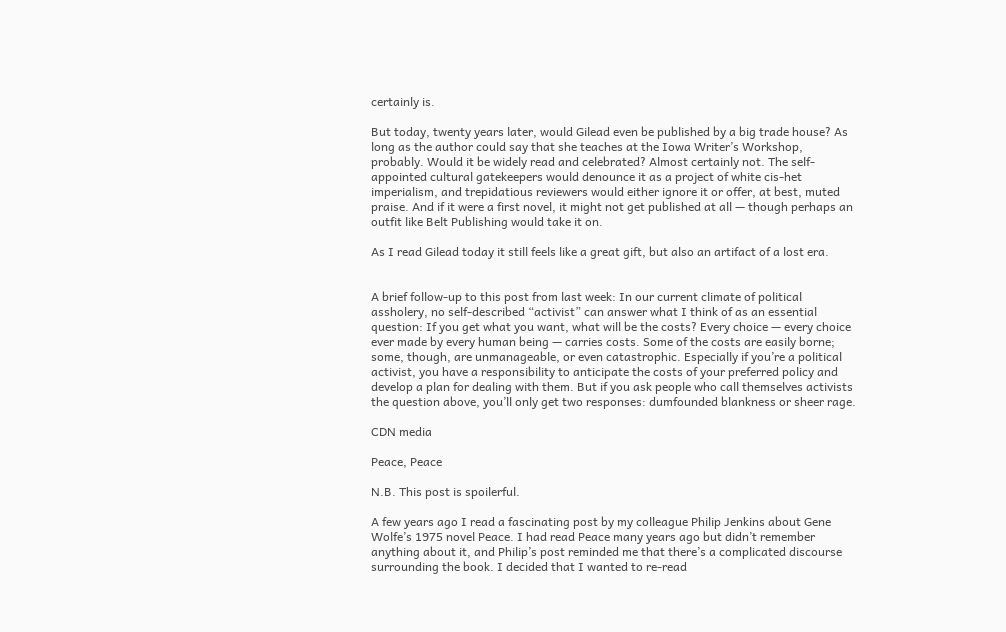certainly is.

But today, twenty years later, would Gilead even be published by a big trade house? As long as the author could say that she teaches at the Iowa Writer’s Workshop, probably. Would it be widely read and celebrated? Almost certainly not. The self-appointed cultural gatekeepers would denounce it as a project of white cis-het imperialism, and trepidatious reviewers would either ignore it or offer, at best, muted praise. And if it were a first novel, it might not get published at all — though perhaps an outfit like Belt Publishing would take it on.

As I read Gilead today it still feels like a great gift, but also an artifact of a lost era.


A brief follow-up to this post from last week: In our current climate of political assholery, no self-described “activist” can answer what I think of as an essential question: If you get what you want, what will be the costs? Every choice — every choice ever made by every human being — carries costs. Some of the costs are easily borne; some, though, are unmanageable, or even catastrophic. Especially if you’re a political activist, you have a responsibility to anticipate the costs of your preferred policy and develop a plan for dealing with them. But if you ask people who call themselves activists the question above, you’ll only get two responses: dumfounded blankness or sheer rage.

CDN media

Peace, Peace

N.B. This post is spoilerful.

A few years ago I read a fascinating post by my colleague Philip Jenkins about Gene Wolfe’s 1975 novel Peace. I had read Peace many years ago but didn’t remember anything about it, and Philip’s post reminded me that there’s a complicated discourse surrounding the book. I decided that I wanted to re-read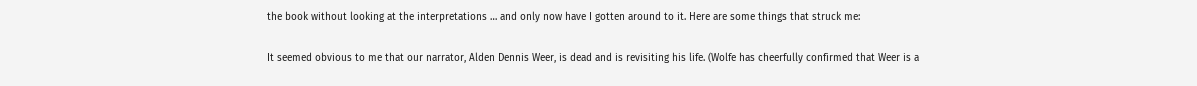the book without looking at the interpretations … and only now have I gotten around to it. Here are some things that struck me:

It seemed obvious to me that our narrator, Alden Dennis Weer, is dead and is revisiting his life. (Wolfe has cheerfully confirmed that Weer is a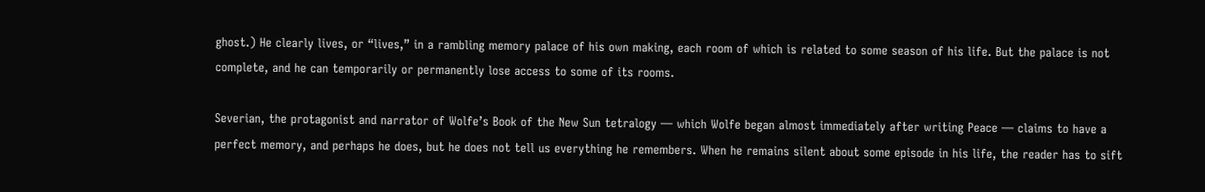ghost.) He clearly lives, or “lives,” in a rambling memory palace of his own making, each room of which is related to some season of his life. But the palace is not complete, and he can temporarily or permanently lose access to some of its rooms.

Severian, the protagonist and narrator of Wolfe’s Book of the New Sun tetralogy — which Wolfe began almost immediately after writing Peace — claims to have a perfect memory, and perhaps he does, but he does not tell us everything he remembers. When he remains silent about some episode in his life, the reader has to sift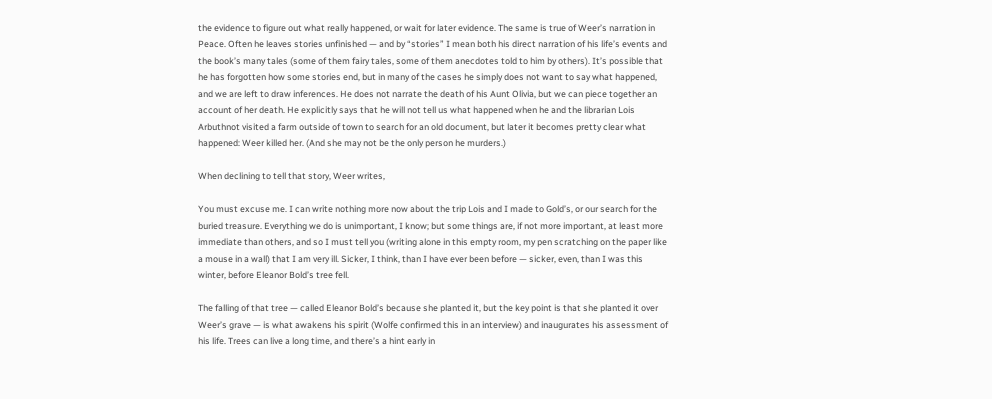the evidence to figure out what really happened, or wait for later evidence. The same is true of Weer’s narration in Peace. Often he leaves stories unfinished — and by “stories” I mean both his direct narration of his life’s events and the book’s many tales (some of them fairy tales, some of them anecdotes told to him by others). It’s possible that he has forgotten how some stories end, but in many of the cases he simply does not want to say what happened, and we are left to draw inferences. He does not narrate the death of his Aunt Olivia, but we can piece together an account of her death. He explicitly says that he will not tell us what happened when he and the librarian Lois Arbuthnot visited a farm outside of town to search for an old document, but later it becomes pretty clear what happened: Weer killed her. (And she may not be the only person he murders.)

When declining to tell that story, Weer writes,

You must excuse me. I can write nothing more now about the trip Lois and I made to Gold’s, or our search for the buried treasure. Everything we do is unimportant, I know; but some things are, if not more important, at least more immediate than others, and so I must tell you (writing alone in this empty room, my pen scratching on the paper like a mouse in a wall) that I am very ill. Sicker, I think, than I have ever been before — sicker, even, than I was this winter, before Eleanor Bold’s tree fell.

The falling of that tree — called Eleanor Bold’s because she planted it, but the key point is that she planted it over Weer’s grave — is what awakens his spirit (Wolfe confirmed this in an interview) and inaugurates his assessment of his life. Trees can live a long time, and there’s a hint early in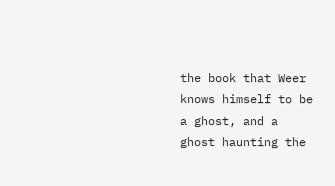the book that Weer knows himself to be a ghost, and a ghost haunting the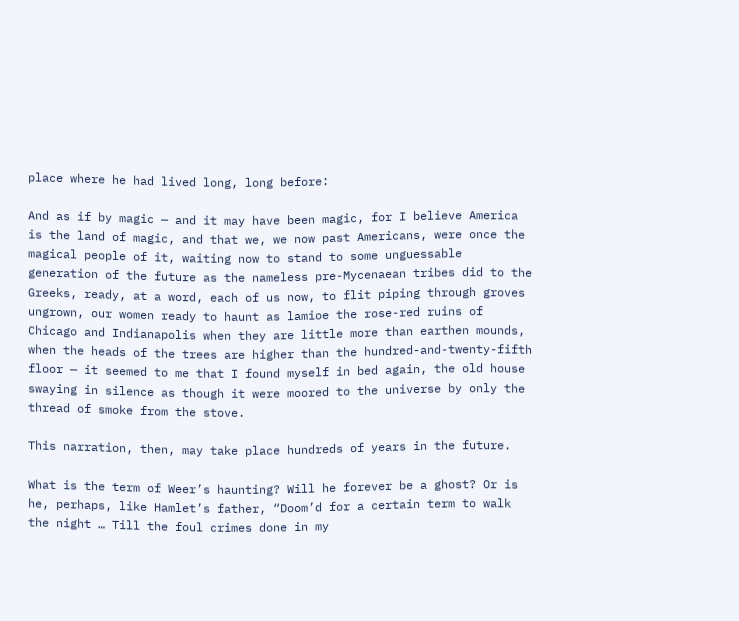place where he had lived long, long before:

And as if by magic — and it may have been magic, for I believe America is the land of magic, and that we, we now past Americans, were once the magical people of it, waiting now to stand to some unguessable generation of the future as the nameless pre-Mycenaean tribes did to the Greeks, ready, at a word, each of us now, to flit piping through groves ungrown, our women ready to haunt as lamioe the rose-red ruins of Chicago and Indianapolis when they are little more than earthen mounds, when the heads of the trees are higher than the hundred-and-twenty-fifth floor — it seemed to me that I found myself in bed again, the old house swaying in silence as though it were moored to the universe by only the thread of smoke from the stove.

This narration, then, may take place hundreds of years in the future.

What is the term of Weer’s haunting? Will he forever be a ghost? Or is he, perhaps, like Hamlet’s father, “Doom’d for a certain term to walk the night … Till the foul crimes done in my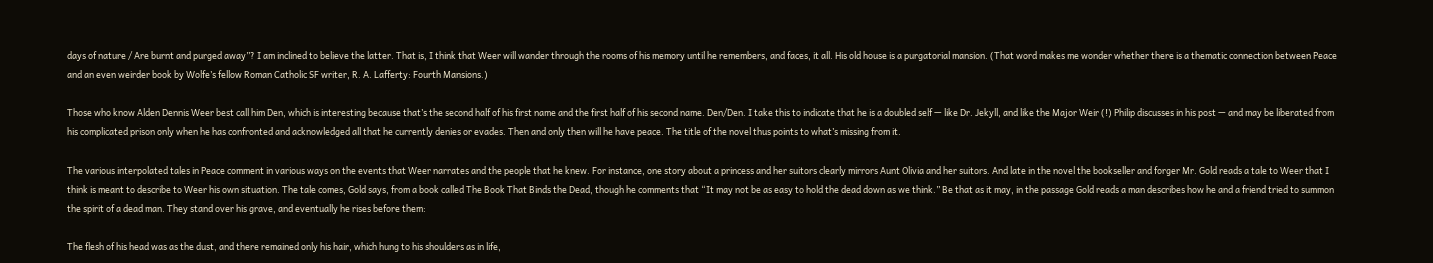days of nature / Are burnt and purged away”? I am inclined to believe the latter. That is, I think that Weer will wander through the rooms of his memory until he remembers, and faces, it all. His old house is a purgatorial mansion. (That word makes me wonder whether there is a thematic connection between Peace and an even weirder book by Wolfe’s fellow Roman Catholic SF writer, R. A. Lafferty: Fourth Mansions.)

Those who know Alden Dennis Weer best call him Den, which is interesting because that’s the second half of his first name and the first half of his second name. Den/Den. I take this to indicate that he is a doubled self — like Dr. Jekyll, and like the Major Weir (!) Philip discusses in his post — and may be liberated from his complicated prison only when he has confronted and acknowledged all that he currently denies or evades. Then and only then will he have peace. The title of the novel thus points to what’s missing from it.

The various interpolated tales in Peace comment in various ways on the events that Weer narrates and the people that he knew. For instance, one story about a princess and her suitors clearly mirrors Aunt Olivia and her suitors. And late in the novel the bookseller and forger Mr. Gold reads a tale to Weer that I think is meant to describe to Weer his own situation. The tale comes, Gold says, from a book called The Book That Binds the Dead, though he comments that “It may not be as easy to hold the dead down as we think.” Be that as it may, in the passage Gold reads a man describes how he and a friend tried to summon the spirit of a dead man. They stand over his grave, and eventually he rises before them:

The flesh of his head was as the dust, and there remained only his hair, which hung to his shoulders as in life,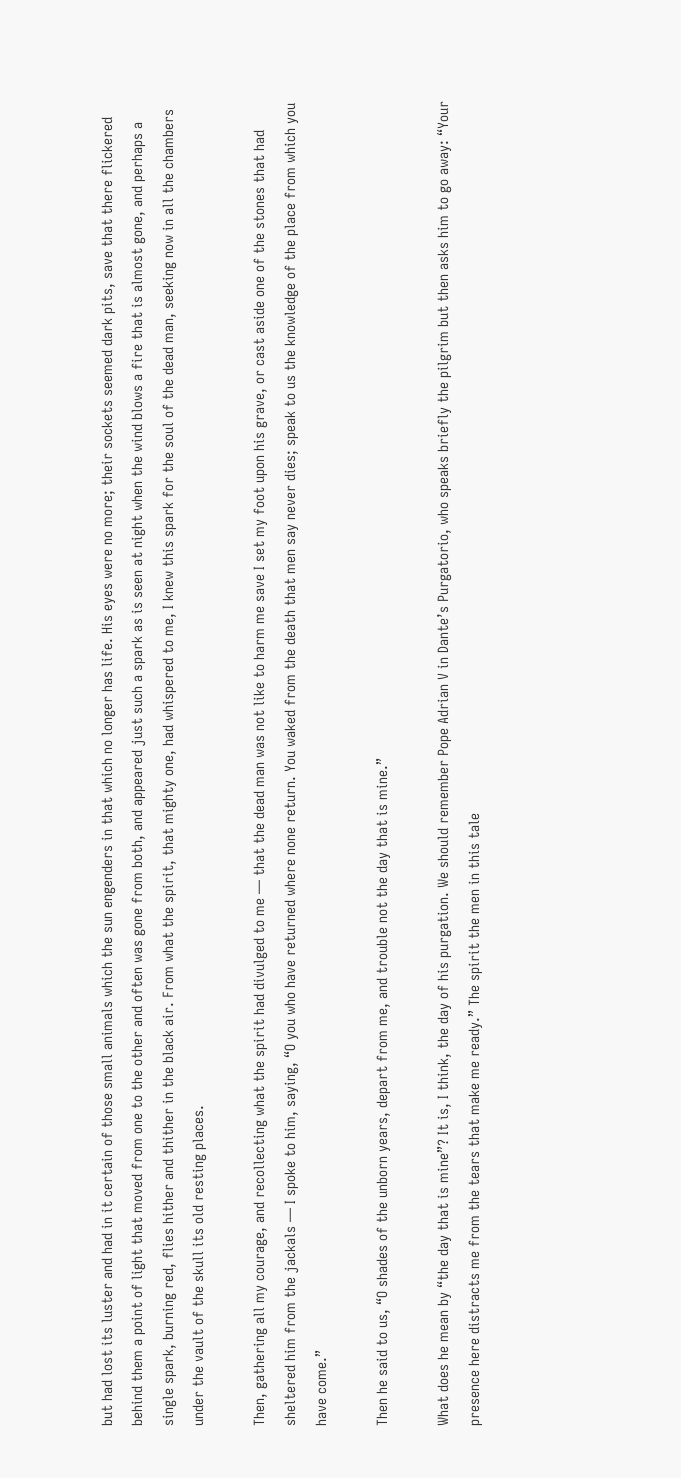but had lost its luster and had in it certain of those small animals which the sun engenders in that which no longer has life. His eyes were no more; their sockets seemed dark pits, save that there flickered behind them a point of light that moved from one to the other and often was gone from both, and appeared just such a spark as is seen at night when the wind blows a fire that is almost gone, and perhaps a single spark, burning red, flies hither and thither in the black air. From what the spirit, that mighty one, had whispered to me, I knew this spark for the soul of the dead man, seeking now in all the chambers under the vault of the skull its old resting places.

Then, gathering all my courage, and recollecting what the spirit had divulged to me — that the dead man was not like to harm me save I set my foot upon his grave, or cast aside one of the stones that had sheltered him from the jackals — I spoke to him, saying, “O you who have returned where none return. You waked from the death that men say never dies; speak to us the knowledge of the place from which you have come.”

Then he said to us, “O shades of the unborn years, depart from me, and trouble not the day that is mine.”

What does he mean by “the day that is mine”? It is, I think, the day of his purgation. We should remember Pope Adrian V in Dante’s Purgatorio, who speaks briefly the pilgrim but then asks him to go away: “Your presence here distracts me from the tears that make me ready.” The spirit the men in this tale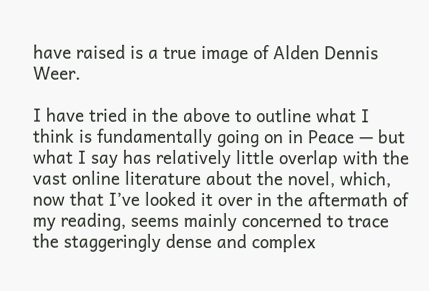have raised is a true image of Alden Dennis Weer.

I have tried in the above to outline what I think is fundamentally going on in Peace — but what I say has relatively little overlap with the vast online literature about the novel, which, now that I’ve looked it over in the aftermath of my reading, seems mainly concerned to trace the staggeringly dense and complex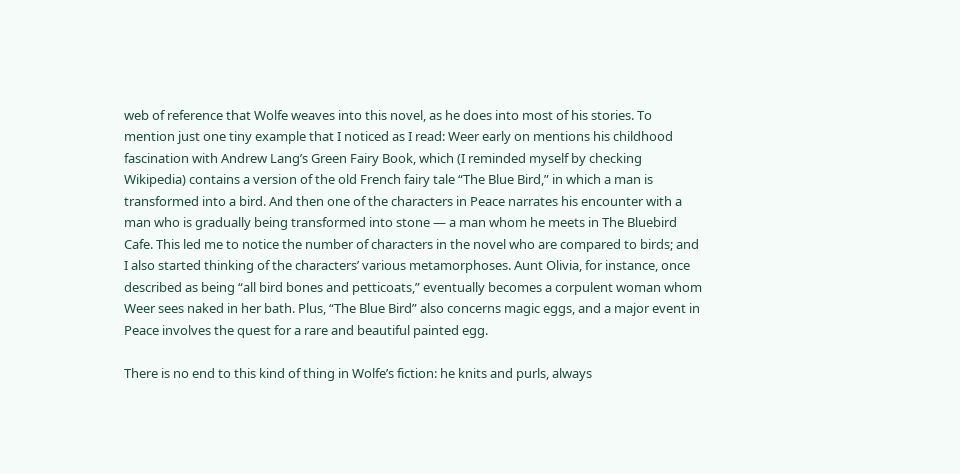web of reference that Wolfe weaves into this novel, as he does into most of his stories. To mention just one tiny example that I noticed as I read: Weer early on mentions his childhood fascination with Andrew Lang’s Green Fairy Book, which (I reminded myself by checking Wikipedia) contains a version of the old French fairy tale “The Blue Bird,” in which a man is transformed into a bird. And then one of the characters in Peace narrates his encounter with a man who is gradually being transformed into stone — a man whom he meets in The Bluebird Cafe. This led me to notice the number of characters in the novel who are compared to birds; and I also started thinking of the characters’ various metamorphoses. Aunt Olivia, for instance, once described as being “all bird bones and petticoats,” eventually becomes a corpulent woman whom Weer sees naked in her bath. Plus, “The Blue Bird” also concerns magic eggs, and a major event in Peace involves the quest for a rare and beautiful painted egg.

There is no end to this kind of thing in Wolfe’s fiction: he knits and purls, always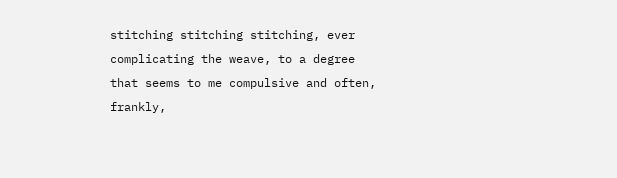stitching stitching stitching, ever complicating the weave, to a degree that seems to me compulsive and often, frankly,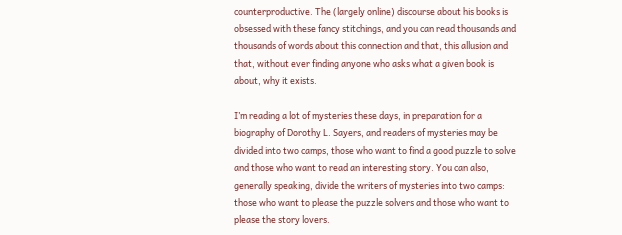counterproductive. The (largely online) discourse about his books is obsessed with these fancy stitchings, and you can read thousands and thousands of words about this connection and that, this allusion and that, without ever finding anyone who asks what a given book is about, why it exists.

I’m reading a lot of mysteries these days, in preparation for a biography of Dorothy L. Sayers, and readers of mysteries may be divided into two camps, those who want to find a good puzzle to solve and those who want to read an interesting story. You can also, generally speaking, divide the writers of mysteries into two camps: those who want to please the puzzle solvers and those who want to please the story lovers.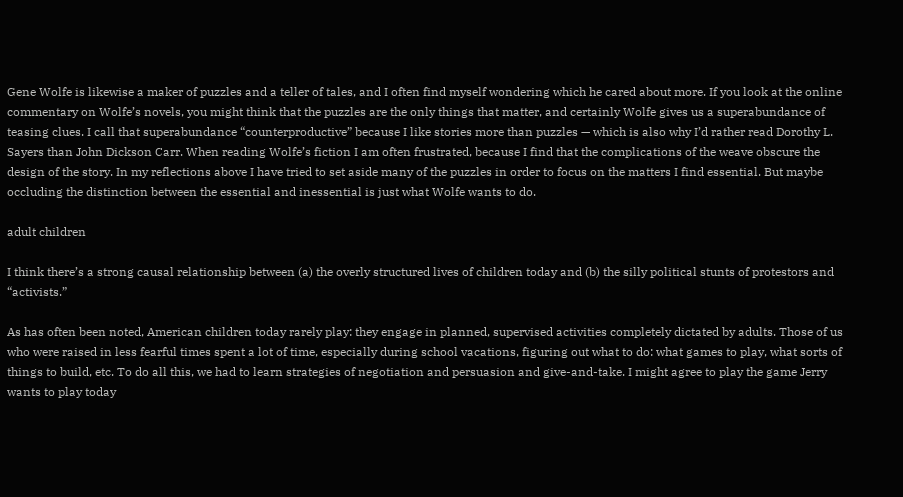Gene Wolfe is likewise a maker of puzzles and a teller of tales, and I often find myself wondering which he cared about more. If you look at the online commentary on Wolfe’s novels, you might think that the puzzles are the only things that matter, and certainly Wolfe gives us a superabundance of teasing clues. I call that superabundance “counterproductive” because I like stories more than puzzles — which is also why I’d rather read Dorothy L. Sayers than John Dickson Carr. When reading Wolfe’s fiction I am often frustrated, because I find that the complications of the weave obscure the design of the story. In my reflections above I have tried to set aside many of the puzzles in order to focus on the matters I find essential. But maybe occluding the distinction between the essential and inessential is just what Wolfe wants to do.

adult children

I think there’s a strong causal relationship between (a) the overly structured lives of children today and (b) the silly political stunts of protestors and “activists.”

As has often been noted, American children today rarely play: they engage in planned, supervised activities completely dictated by adults. Those of us who were raised in less fearful times spent a lot of time, especially during school vacations, figuring out what to do: what games to play, what sorts of things to build, etc. To do all this, we had to learn strategies of negotiation and persuasion and give-and-take. I might agree to play the game Jerry wants to play today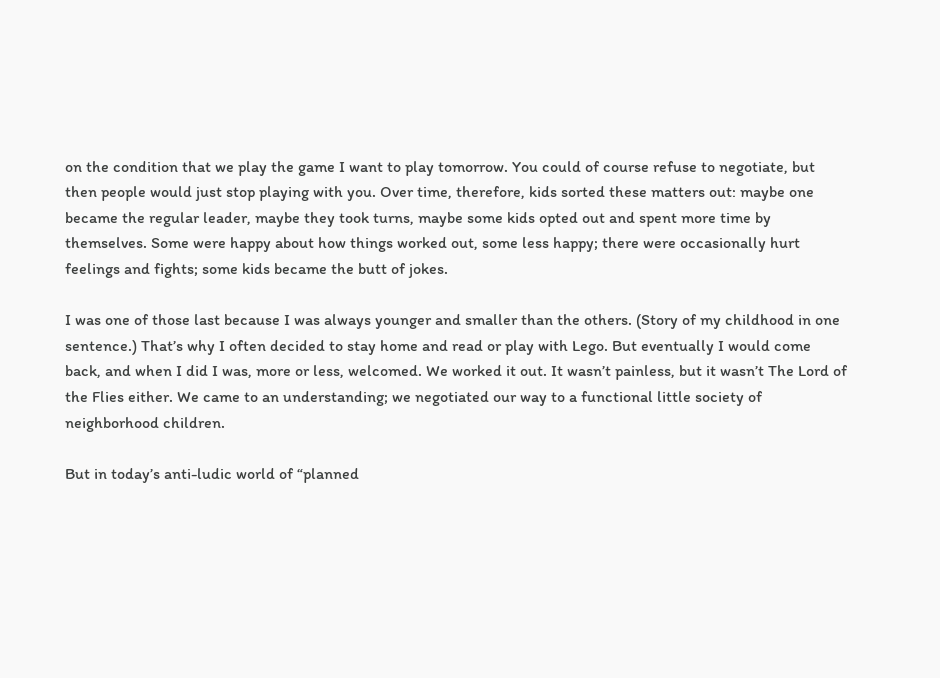on the condition that we play the game I want to play tomorrow. You could of course refuse to negotiate, but then people would just stop playing with you. Over time, therefore, kids sorted these matters out: maybe one became the regular leader, maybe they took turns, maybe some kids opted out and spent more time by themselves. Some were happy about how things worked out, some less happy; there were occasionally hurt feelings and fights; some kids became the butt of jokes.

I was one of those last because I was always younger and smaller than the others. (Story of my childhood in one sentence.) That’s why I often decided to stay home and read or play with Lego. But eventually I would come back, and when I did I was, more or less, welcomed. We worked it out. It wasn’t painless, but it wasn’t The Lord of the Flies either. We came to an understanding; we negotiated our way to a functional little society of neighborhood children.

But in today’s anti-ludic world of “planned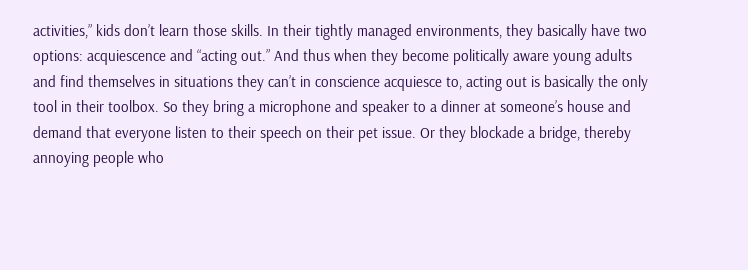activities,” kids don’t learn those skills. In their tightly managed environments, they basically have two options: acquiescence and “acting out.” And thus when they become politically aware young adults and find themselves in situations they can’t in conscience acquiesce to, acting out is basically the only tool in their toolbox. So they bring a microphone and speaker to a dinner at someone’s house and demand that everyone listen to their speech on their pet issue. Or they blockade a bridge, thereby annoying people who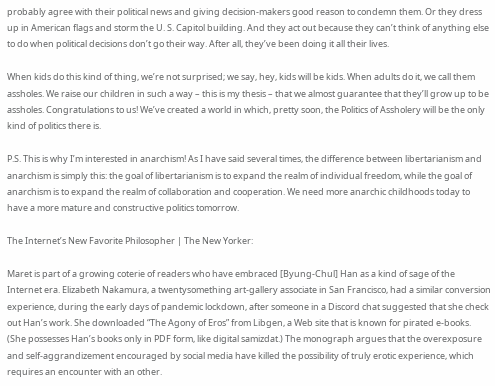probably agree with their political news and giving decision-makers good reason to condemn them. Or they dress up in American flags and storm the U. S. Capitol building. And they act out because they can’t think of anything else to do when political decisions don’t go their way. After all, they’ve been doing it all their lives.

When kids do this kind of thing, we’re not surprised; we say, hey, kids will be kids. When adults do it, we call them assholes. We raise our children in such a way – this is my thesis – that we almost guarantee that they’ll grow up to be assholes. Congratulations to us! We’ve created a world in which, pretty soon, the Politics of Assholery will be the only kind of politics there is.

P.S. This is why I’m interested in anarchism! As I have said several times, the difference between libertarianism and anarchism is simply this: the goal of libertarianism is to expand the realm of individual freedom, while the goal of anarchism is to expand the realm of collaboration and cooperation. We need more anarchic childhoods today to have a more mature and constructive politics tomorrow.

The Internet’s New Favorite Philosopher | The New Yorker:

Maret is part of a growing coterie of readers who have embraced [Byung-Chul] Han as a kind of sage of the Internet era. Elizabeth Nakamura, a twentysomething art-gallery associate in San Francisco, had a similar conversion experience, during the early days of pandemic lockdown, after someone in a Discord chat suggested that she check out Han’s work. She downloaded “The Agony of Eros” from Libgen, a Web site that is known for pirated e-books. (She possesses Han’s books only in PDF form, like digital samizdat.) The monograph argues that the overexposure and self-aggrandizement encouraged by social media have killed the possibility of truly erotic experience, which requires an encounter with an other.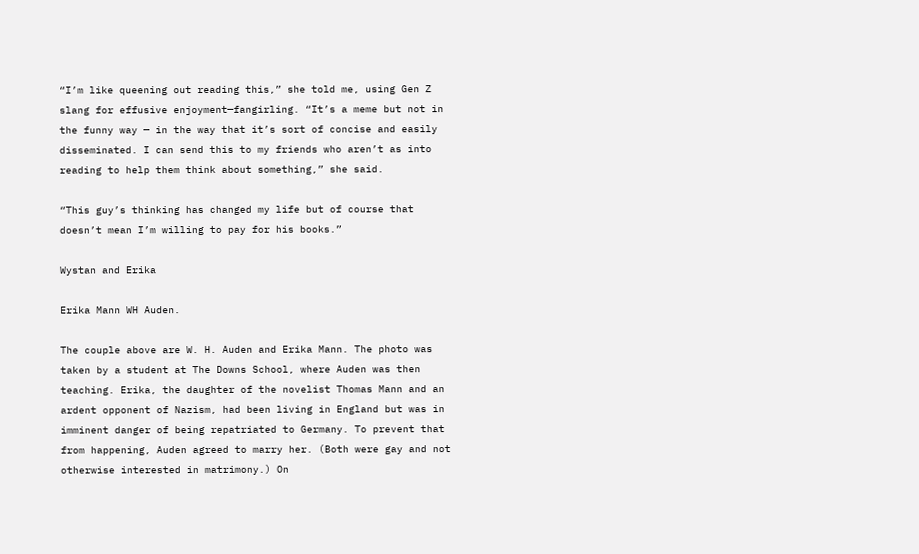“I’m like queening out reading this,” she told me, using Gen Z slang for effusive enjoyment—fangirling. “It’s a meme but not in the funny way — in the way that it’s sort of concise and easily disseminated. I can send this to my friends who aren’t as into reading to help them think about something,” she said.

“This guy’s thinking has changed my life but of course that doesn’t mean I’m willing to pay for his books.”

Wystan and Erika

Erika Mann WH Auden.

The couple above are W. H. Auden and Erika Mann. The photo was taken by a student at The Downs School, where Auden was then teaching. Erika, the daughter of the novelist Thomas Mann and an ardent opponent of Nazism, had been living in England but was in imminent danger of being repatriated to Germany. To prevent that from happening, Auden agreed to marry her. (Both were gay and not otherwise interested in matrimony.) On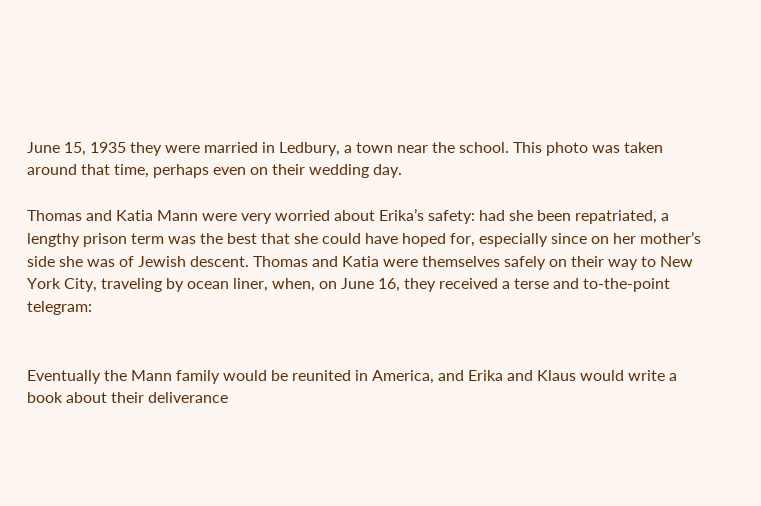June 15, 1935 they were married in Ledbury, a town near the school. This photo was taken around that time, perhaps even on their wedding day.

Thomas and Katia Mann were very worried about Erika’s safety: had she been repatriated, a lengthy prison term was the best that she could have hoped for, especially since on her mother’s side she was of Jewish descent. Thomas and Katia were themselves safely on their way to New York City, traveling by ocean liner, when, on June 16, they received a terse and to-the-point telegram:


Eventually the Mann family would be reunited in America, and Erika and Klaus would write a book about their deliverance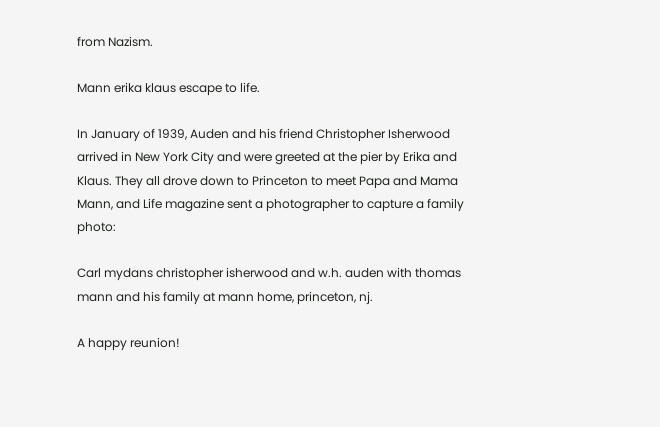from Nazism.

Mann erika klaus escape to life.

In January of 1939, Auden and his friend Christopher Isherwood arrived in New York City and were greeted at the pier by Erika and Klaus. They all drove down to Princeton to meet Papa and Mama Mann, and Life magazine sent a photographer to capture a family photo:

Carl mydans christopher isherwood and w.h. auden with thomas mann and his family at mann home, princeton, nj.

A happy reunion!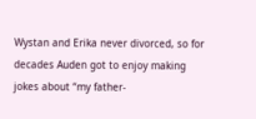Wystan and Erika never divorced, so for decades Auden got to enjoy making jokes about “my father-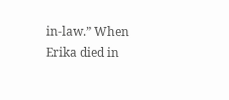in-law.” When Erika died in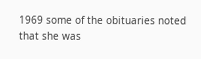1969 some of the obituaries noted that she was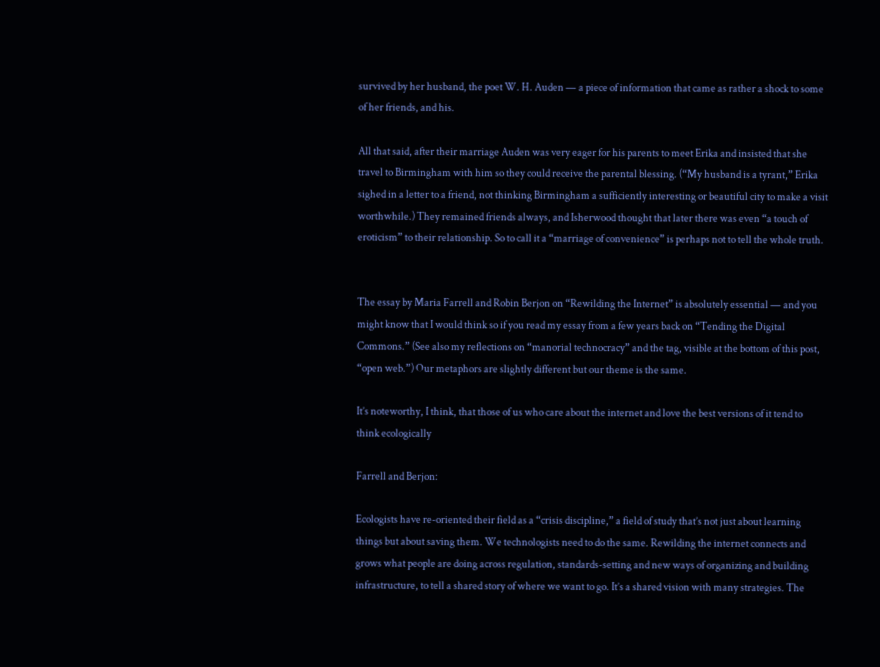survived by her husband, the poet W. H. Auden — a piece of information that came as rather a shock to some of her friends, and his.

All that said, after their marriage Auden was very eager for his parents to meet Erika and insisted that she travel to Birmingham with him so they could receive the parental blessing. (“My husband is a tyrant,” Erika sighed in a letter to a friend, not thinking Birmingham a sufficiently interesting or beautiful city to make a visit worthwhile.) They remained friends always, and Isherwood thought that later there was even “a touch of eroticism” to their relationship. So to call it a “marriage of convenience” is perhaps not to tell the whole truth.


The essay by Maria Farrell and Robin Berjon on “Rewilding the Internet” is absolutely essential — and you might know that I would think so if you read my essay from a few years back on “Tending the Digital Commons.” (See also my reflections on “manorial technocracy” and the tag, visible at the bottom of this post, “open web.”) Our metaphors are slightly different but our theme is the same.

It’s noteworthy, I think, that those of us who care about the internet and love the best versions of it tend to think ecologically

Farrell and Berjon:

Ecologists have re-oriented their field as a “crisis discipline,” a field of study that’s not just about learning things but about saving them. We technologists need to do the same. Rewilding the internet connects and grows what people are doing across regulation, standards-setting and new ways of organizing and building infrastructure, to tell a shared story of where we want to go. It’s a shared vision with many strategies. The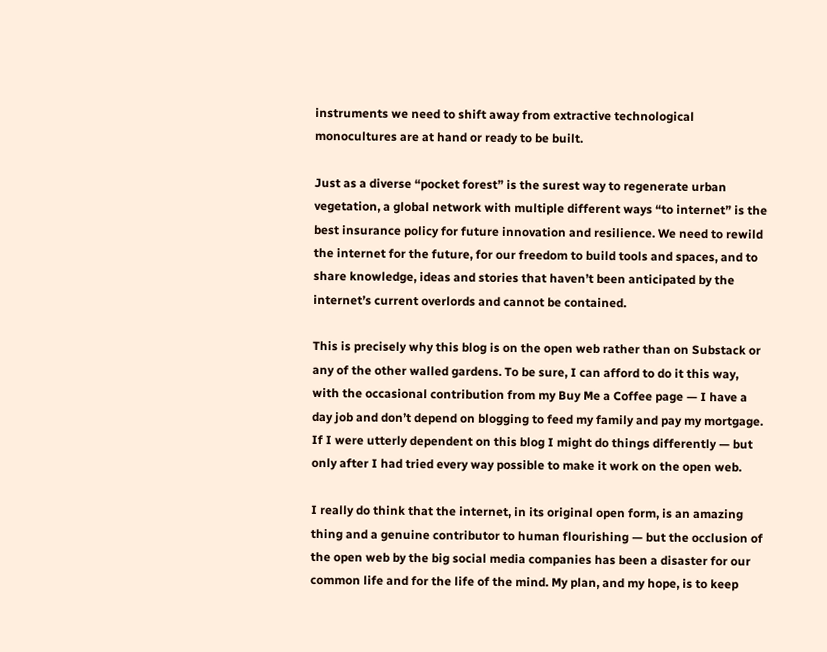instruments we need to shift away from extractive technological monocultures are at hand or ready to be built.

Just as a diverse “pocket forest” is the surest way to regenerate urban vegetation, a global network with multiple different ways “to internet” is the best insurance policy for future innovation and resilience. We need to rewild the internet for the future, for our freedom to build tools and spaces, and to share knowledge, ideas and stories that haven’t been anticipated by the internet’s current overlords and cannot be contained.

This is precisely why this blog is on the open web rather than on Substack or any of the other walled gardens. To be sure, I can afford to do it this way, with the occasional contribution from my Buy Me a Coffee page — I have a day job and don’t depend on blogging to feed my family and pay my mortgage. If I were utterly dependent on this blog I might do things differently — but only after I had tried every way possible to make it work on the open web.

I really do think that the internet, in its original open form, is an amazing thing and a genuine contributor to human flourishing — but the occlusion of the open web by the big social media companies has been a disaster for our common life and for the life of the mind. My plan, and my hope, is to keep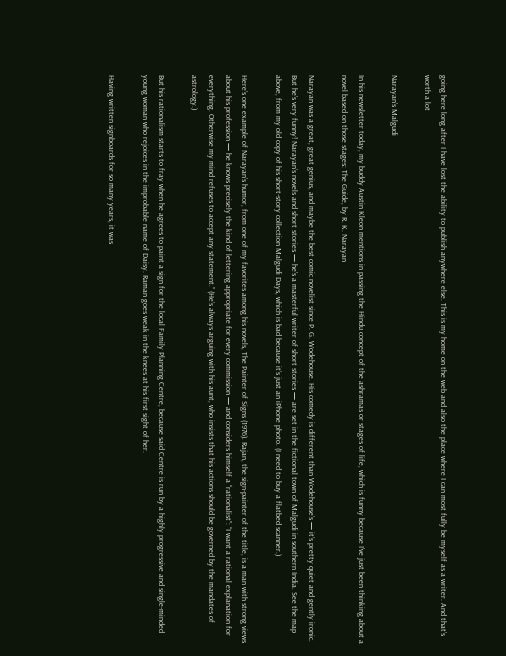going here long after I have lost the ability to publish anywhere else. This is my home on the web and also the place where I can most fully be myself as a writer. And that’s worth a lot

Narayan’s Malgudi

In his newsletter today, my buddy Austin Kleon mentions in passing the Hindu concept of the ashramas or stages of life, which is funny because I’ve just been thinking about a novel based on those stages: The Guide, by R. K. Narayan

Narayan was a great, great genius, and maybe the best comic novelist since P. G. Wodehouse. His comedy is different than Wodehouse’s — it’s pretty quiet and gently ironic. But he’s very funny! Narayan’s novels and short stories — he’s a masterful writer of short stories — are set in the fictional town of Malgudi in southern India. See the map above, from my old copy of his short-story collection Malgudi Days, which is bad because it’s just an iPhone photo. (I need to buy a flatbed scanner.)

Here’s one example of Narayan’s humor, from one of my favorites among his novels, The Painter of Signs (1976). Rajan, the sign-painter of the title, is a man with strong views about his profession — he knows precisely the kind of lettering appropriate for every commission — and considers himself a “rationalist”: “I want a rational explanation for everything. Otherwise my mind refuses to accept any statement.” (He’s always arguing with his aunt, who insists that his actions should be governed by the mandates of astrology.)

But his rationalism starts to fray when he agrees to paint a sign for the local Family Planning Centre, because said Centre is run by a highly progressive and single-minded young woman who rejoices in the improbable name of Daisy. Raman goes weak in the knees at his first sight of her.

Having written signboards for so many years, it was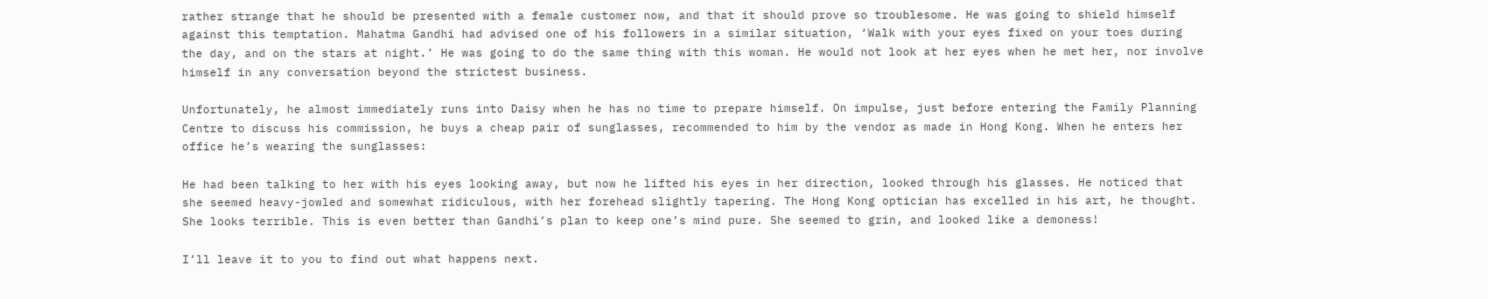rather strange that he should be presented with a female customer now, and that it should prove so troublesome. He was going to shield himself against this temptation. Mahatma Gandhi had advised one of his followers in a similar situation, ‘Walk with your eyes fixed on your toes during the day, and on the stars at night.’ He was going to do the same thing with this woman. He would not look at her eyes when he met her, nor involve himself in any conversation beyond the strictest business.

Unfortunately, he almost immediately runs into Daisy when he has no time to prepare himself. On impulse, just before entering the Family Planning Centre to discuss his commission, he buys a cheap pair of sunglasses, recommended to him by the vendor as made in Hong Kong. When he enters her office he’s wearing the sunglasses:

He had been talking to her with his eyes looking away, but now he lifted his eyes in her direction, looked through his glasses. He noticed that she seemed heavy-jowled and somewhat ridiculous, with her forehead slightly tapering. The Hong Kong optician has excelled in his art, he thought. She looks terrible. This is even better than Gandhi’s plan to keep one’s mind pure. She seemed to grin, and looked like a demoness!

I’ll leave it to you to find out what happens next.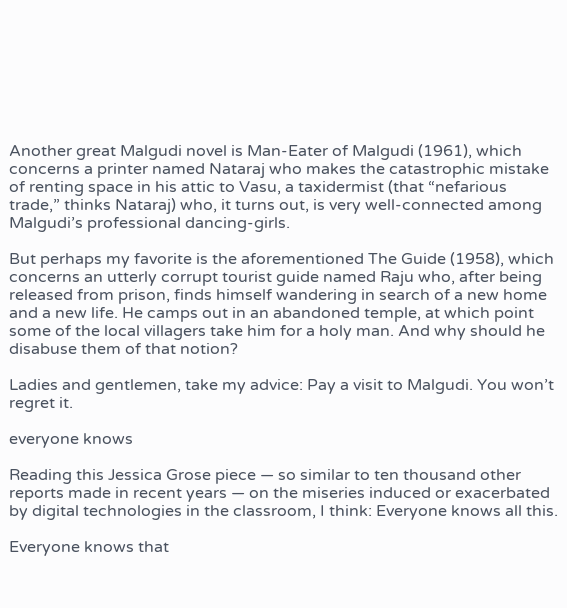Another great Malgudi novel is Man-Eater of Malgudi (1961), which concerns a printer named Nataraj who makes the catastrophic mistake of renting space in his attic to Vasu, a taxidermist (that “nefarious trade,” thinks Nataraj) who, it turns out, is very well-connected among Malgudi’s professional dancing-girls.

But perhaps my favorite is the aforementioned The Guide (1958), which concerns an utterly corrupt tourist guide named Raju who, after being released from prison, finds himself wandering in search of a new home and a new life. He camps out in an abandoned temple, at which point some of the local villagers take him for a holy man. And why should he disabuse them of that notion?

Ladies and gentlemen, take my advice: Pay a visit to Malgudi. You won’t regret it.

everyone knows

Reading this Jessica Grose piece — so similar to ten thousand other reports made in recent years — on the miseries induced or exacerbated by digital technologies in the classroom, I think: Everyone knows all this.

Everyone knows that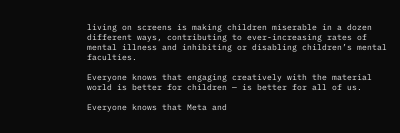living on screens is making children miserable in a dozen different ways, contributing to ever-increasing rates of mental illness and inhibiting or disabling children’s mental faculties.

Everyone knows that engaging creatively with the material world is better for children — is better for all of us.

Everyone knows that Meta and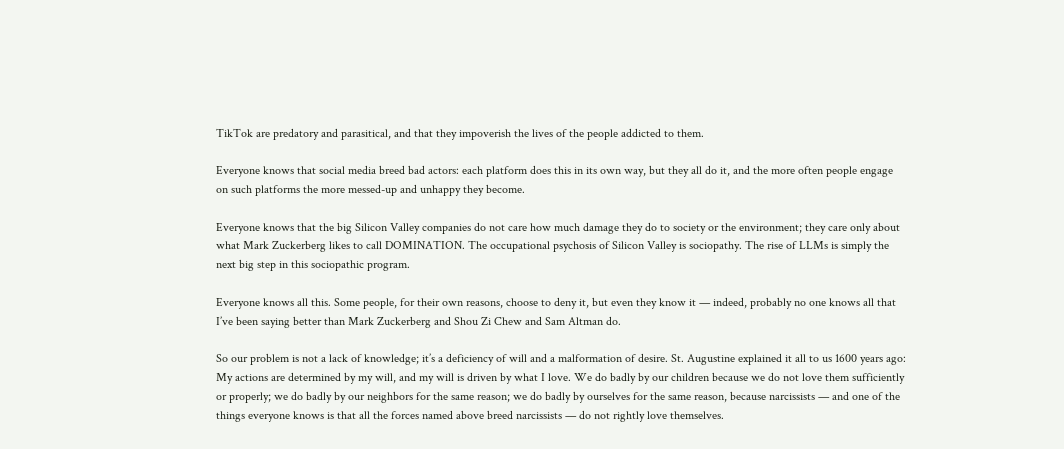TikTok are predatory and parasitical, and that they impoverish the lives of the people addicted to them.

Everyone knows that social media breed bad actors: each platform does this in its own way, but they all do it, and the more often people engage on such platforms the more messed-up and unhappy they become.

Everyone knows that the big Silicon Valley companies do not care how much damage they do to society or the environment; they care only about what Mark Zuckerberg likes to call DOMINATION. The occupational psychosis of Silicon Valley is sociopathy. The rise of LLMs is simply the next big step in this sociopathic program.

Everyone knows all this. Some people, for their own reasons, choose to deny it, but even they know it — indeed, probably no one knows all that I’ve been saying better than Mark Zuckerberg and Shou Zi Chew and Sam Altman do.

So our problem is not a lack of knowledge; it’s a deficiency of will and a malformation of desire. St. Augustine explained it all to us 1600 years ago: My actions are determined by my will, and my will is driven by what I love. We do badly by our children because we do not love them sufficiently or properly; we do badly by our neighbors for the same reason; we do badly by ourselves for the same reason, because narcissists — and one of the things everyone knows is that all the forces named above breed narcissists — do not rightly love themselves.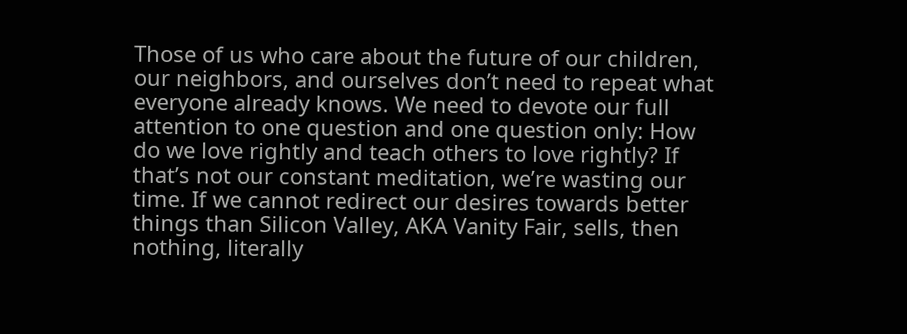Those of us who care about the future of our children, our neighbors, and ourselves don’t need to repeat what everyone already knows. We need to devote our full attention to one question and one question only: How do we love rightly and teach others to love rightly? If that’s not our constant meditation, we’re wasting our time. If we cannot redirect our desires towards better things than Silicon Valley, AKA Vanity Fair, sells, then nothing, literally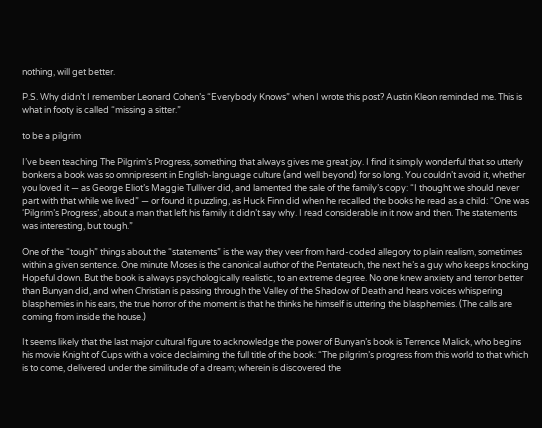nothing, will get better.

P.S. Why didn’t I remember Leonard Cohen’s “Everybody Knows” when I wrote this post? Austin Kleon reminded me. This is what in footy is called “missing a sitter.”

to be a pilgrim

I’ve been teaching The Pilgrim’s Progress, something that always gives me great joy. I find it simply wonderful that so utterly bonkers a book was so omnipresent in English-language culture (and well beyond) for so long. You couldn’t avoid it, whether you loved it — as George Eliot’s Maggie Tulliver did, and lamented the sale of the family’s copy: “I thought we should never part with that while we lived” — or found it puzzling, as Huck Finn did when he recalled the books he read as a child: “One was ‘Pilgrim’s Progress’, about a man that left his family it didn’t say why. I read considerable in it now and then. The statements was interesting, but tough.”

One of the “tough” things about the “statements” is the way they veer from hard-coded allegory to plain realism, sometimes within a given sentence. One minute Moses is the canonical author of the Pentateuch, the next he’s a guy who keeps knocking Hopeful down. But the book is always psychologically realistic, to an extreme degree. No one knew anxiety and terror better than Bunyan did, and when Christian is passing through the Valley of the Shadow of Death and hears voices whispering blasphemies in his ears, the true horror of the moment is that he thinks he himself is uttering the blasphemies. (The calls are coming from inside the house.)

It seems likely that the last major cultural figure to acknowledge the power of Bunyan’s book is Terrence Malick, who begins his movie Knight of Cups with a voice declaiming the full title of the book: “The pilgrim’s progress from this world to that which is to come, delivered under the similitude of a dream; wherein is discovered the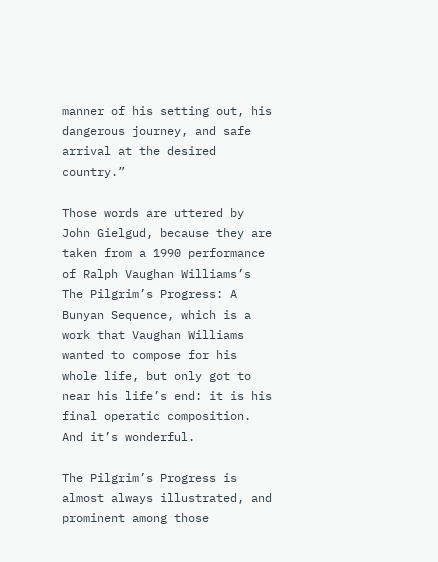manner of his setting out, his dangerous journey, and safe arrival at the desired country.”

Those words are uttered by John Gielgud, because they are taken from a 1990 performance of Ralph Vaughan Williams’s The Pilgrim’s Progress: A Bunyan Sequence, which is a work that Vaughan Williams wanted to compose for his whole life, but only got to near his life’s end: it is his final operatic composition. And it’s wonderful.

The Pilgrim’s Progress is almost always illustrated, and prominent among those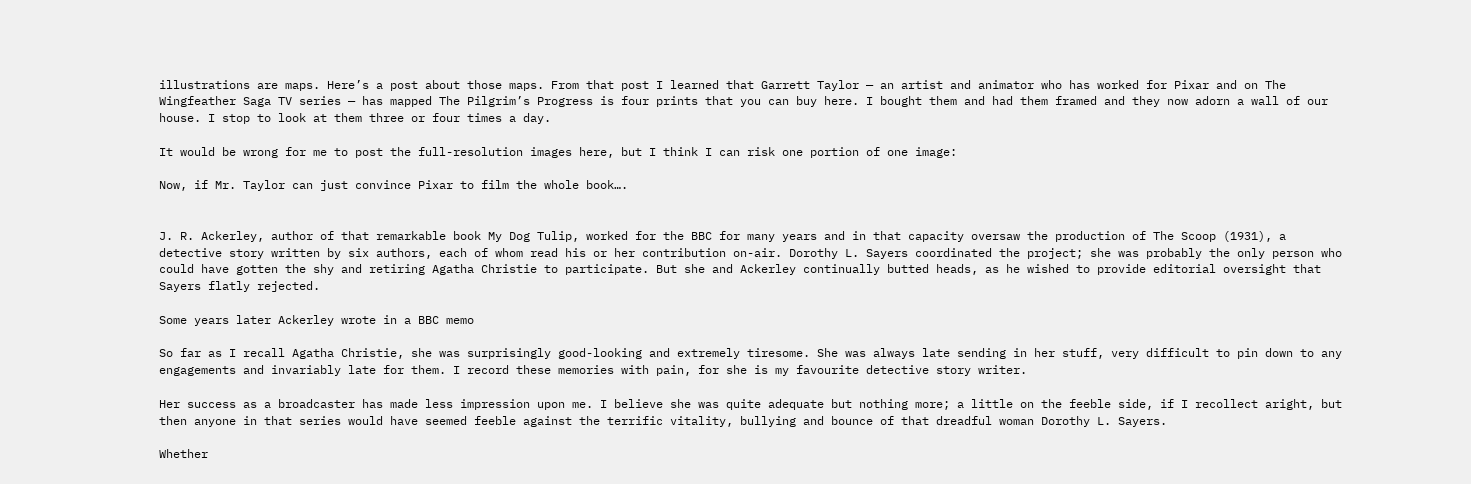illustrations are maps. Here’s a post about those maps. From that post I learned that Garrett Taylor — an artist and animator who has worked for Pixar and on The Wingfeather Saga TV series — has mapped The Pilgrim’s Progress is four prints that you can buy here. I bought them and had them framed and they now adorn a wall of our house. I stop to look at them three or four times a day.

It would be wrong for me to post the full-resolution images here, but I think I can risk one portion of one image:

Now, if Mr. Taylor can just convince Pixar to film the whole book….


J. R. Ackerley, author of that remarkable book My Dog Tulip, worked for the BBC for many years and in that capacity oversaw the production of The Scoop (1931), a detective story written by six authors, each of whom read his or her contribution on-air. Dorothy L. Sayers coordinated the project; she was probably the only person who could have gotten the shy and retiring Agatha Christie to participate. But she and Ackerley continually butted heads, as he wished to provide editorial oversight that Sayers flatly rejected.

Some years later Ackerley wrote in a BBC memo

So far as I recall Agatha Christie, she was surprisingly good-looking and extremely tiresome. She was always late sending in her stuff, very difficult to pin down to any engagements and invariably late for them. I record these memories with pain, for she is my favourite detective story writer.

Her success as a broadcaster has made less impression upon me. I believe she was quite adequate but nothing more; a little on the feeble side, if I recollect aright, but then anyone in that series would have seemed feeble against the terrific vitality, bullying and bounce of that dreadful woman Dorothy L. Sayers.

Whether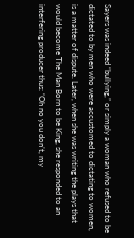Sayers was indeed “bullying,” or simply a woman who refused to be dictated to by men who were accustomed to dictating to women, is a matter of dispute. Later, when she was writing the plays that would become The Man Born to be King, she responded to an interfering producer thus: “Oh no you don’t, my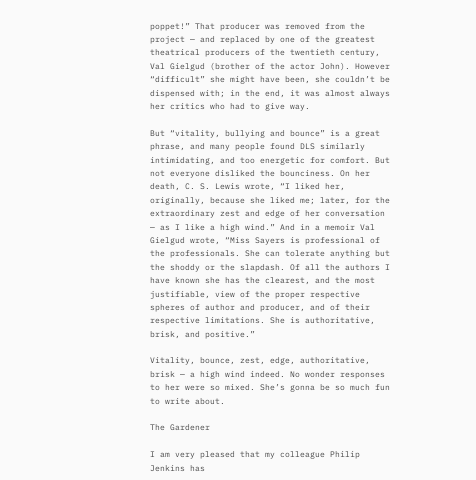poppet!” That producer was removed from the project — and replaced by one of the greatest theatrical producers of the twentieth century, Val Gielgud (brother of the actor John). However “difficult” she might have been, she couldn’t be dispensed with; in the end, it was almost always her critics who had to give way.

But “vitality, bullying and bounce” is a great phrase, and many people found DLS similarly intimidating, and too energetic for comfort. But not everyone disliked the bounciness. On her death, C. S. Lewis wrote, “I liked her, originally, because she liked me; later, for the extraordinary zest and edge of her conversation — as I like a high wind.” And in a memoir Val Gielgud wrote, “Miss Sayers is professional of the professionals. She can tolerate anything but the shoddy or the slapdash. Of all the authors I have known she has the clearest, and the most justifiable, view of the proper respective spheres of author and producer, and of their respective limitations. She is authoritative, brisk, and positive.”

Vitality, bounce, zest, edge, authoritative, brisk — a high wind indeed. No wonder responses to her were so mixed. She’s gonna be so much fun to write about.

The Gardener

I am very pleased that my colleague Philip Jenkins has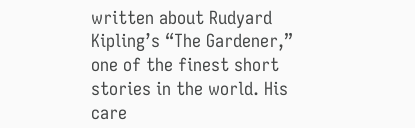written about Rudyard Kipling’s “The Gardener,” one of the finest short stories in the world. His care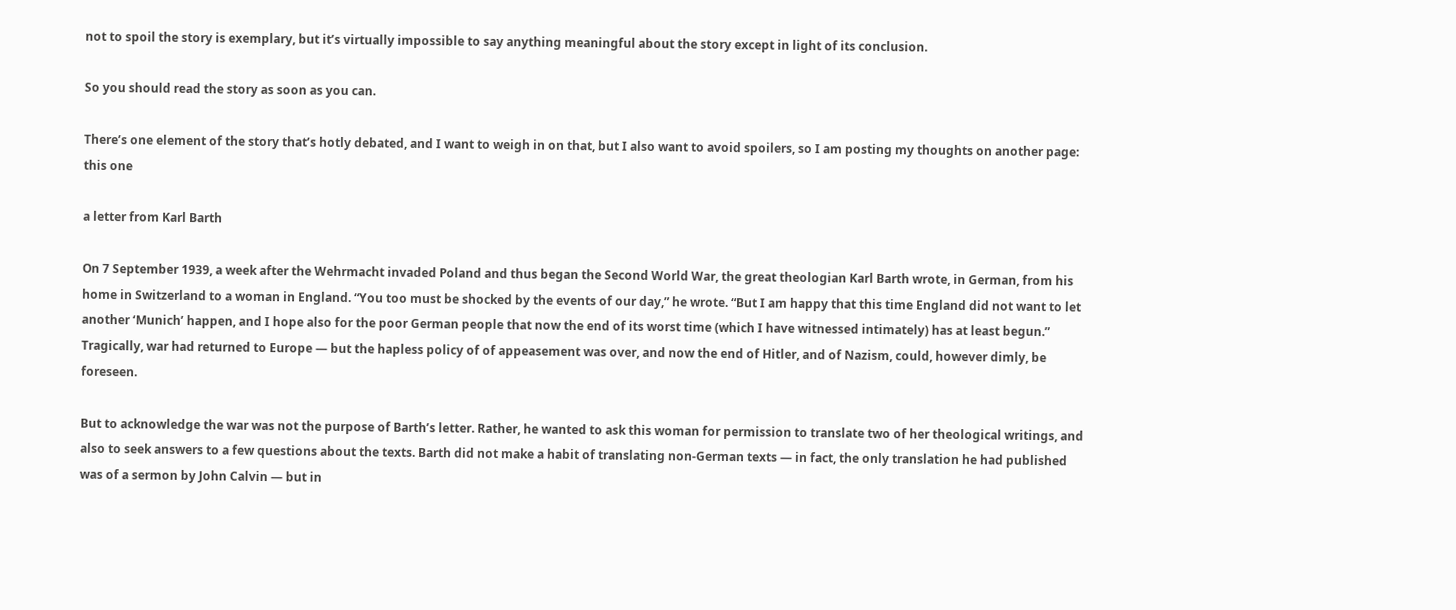not to spoil the story is exemplary, but it’s virtually impossible to say anything meaningful about the story except in light of its conclusion.

So you should read the story as soon as you can.

There’s one element of the story that’s hotly debated, and I want to weigh in on that, but I also want to avoid spoilers, so I am posting my thoughts on another page: this one

a letter from Karl Barth

On 7 September 1939, a week after the Wehrmacht invaded Poland and thus began the Second World War, the great theologian Karl Barth wrote, in German, from his home in Switzerland to a woman in England. “You too must be shocked by the events of our day,” he wrote. “But I am happy that this time England did not want to let another ‘Munich’ happen, and I hope also for the poor German people that now the end of its worst time (which I have witnessed intimately) has at least begun.” Tragically, war had returned to Europe — but the hapless policy of of appeasement was over, and now the end of Hitler, and of Nazism, could, however dimly, be foreseen.

But to acknowledge the war was not the purpose of Barth’s letter. Rather, he wanted to ask this woman for permission to translate two of her theological writings, and also to seek answers to a few questions about the texts. Barth did not make a habit of translating non-German texts — in fact, the only translation he had published was of a sermon by John Calvin — but in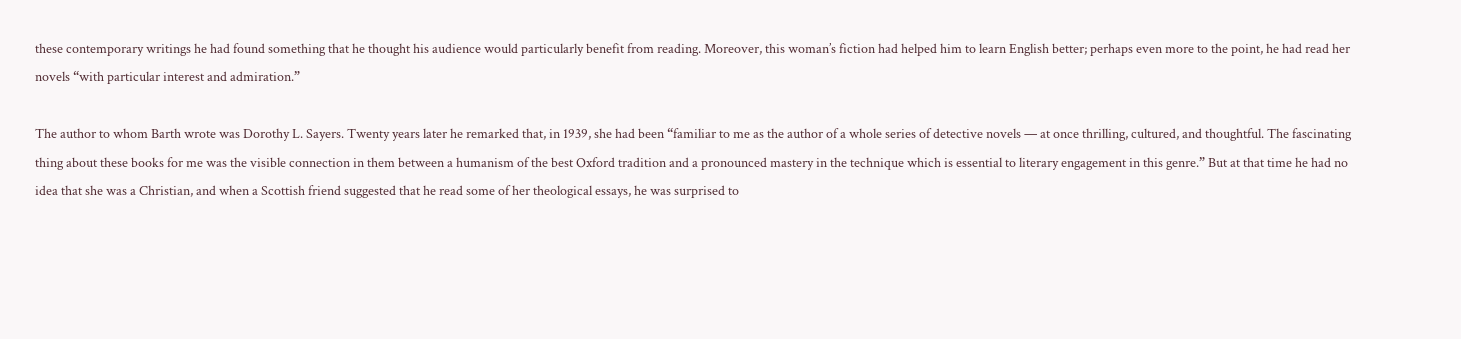these contemporary writings he had found something that he thought his audience would particularly benefit from reading. Moreover, this woman’s fiction had helped him to learn English better; perhaps even more to the point, he had read her novels “with particular interest and admiration.”

The author to whom Barth wrote was Dorothy L. Sayers. Twenty years later he remarked that, in 1939, she had been “familiar to me as the author of a whole series of detective novels — at once thrilling, cultured, and thoughtful. The fascinating thing about these books for me was the visible connection in them between a humanism of the best Oxford tradition and a pronounced mastery in the technique which is essential to literary engagement in this genre.” But at that time he had no idea that she was a Christian, and when a Scottish friend suggested that he read some of her theological essays, he was surprised to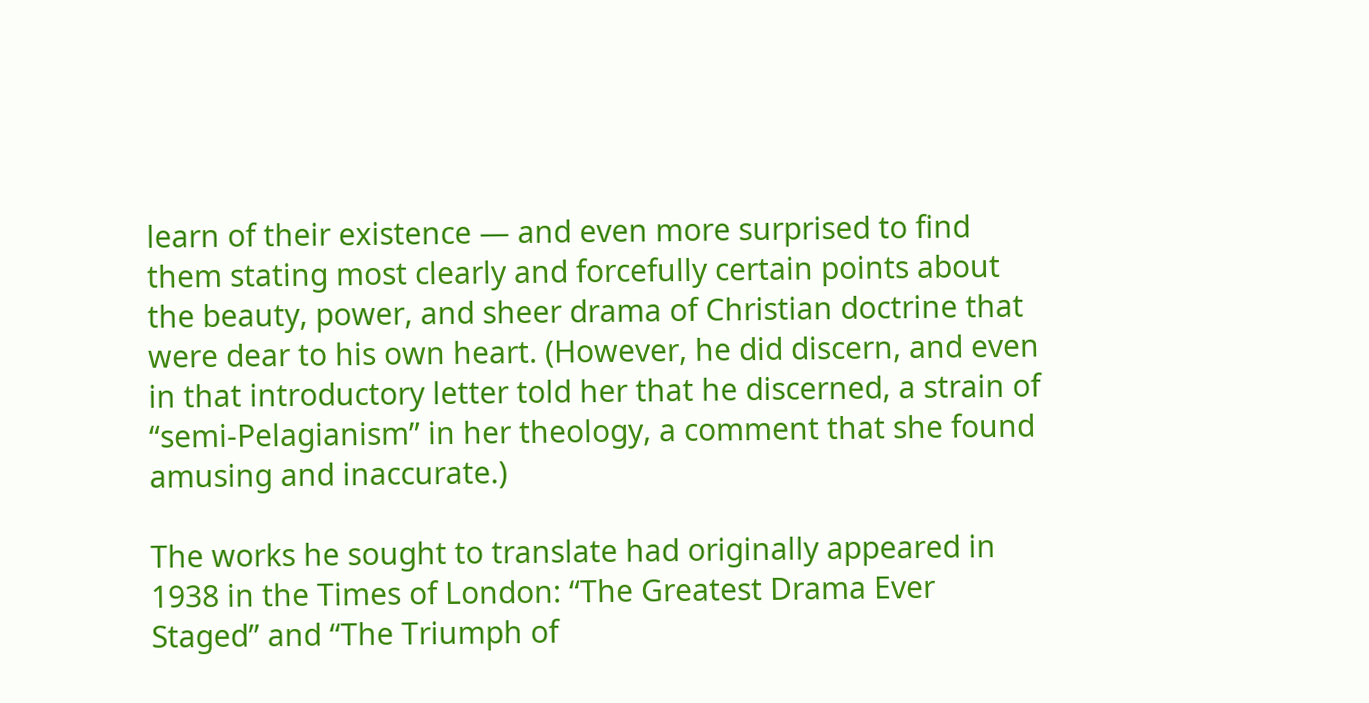learn of their existence — and even more surprised to find them stating most clearly and forcefully certain points about the beauty, power, and sheer drama of Christian doctrine that were dear to his own heart. (However, he did discern, and even in that introductory letter told her that he discerned, a strain of “semi-Pelagianism” in her theology, a comment that she found amusing and inaccurate.)

The works he sought to translate had originally appeared in 1938 in the Times of London: “The Greatest Drama Ever Staged” and “The Triumph of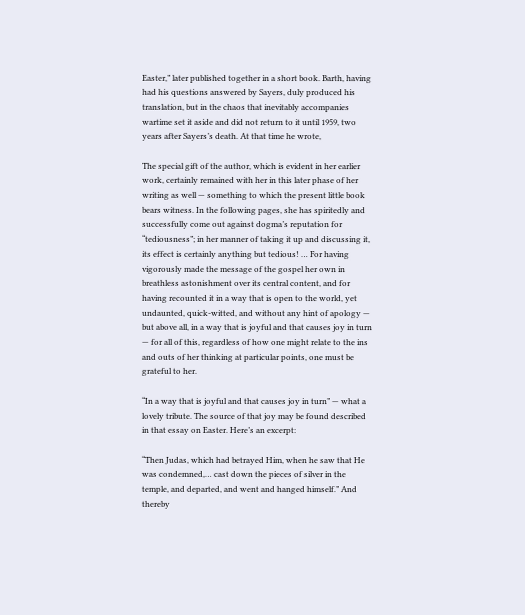Easter,” later published together in a short book. Barth, having had his questions answered by Sayers, duly produced his translation, but in the chaos that inevitably accompanies wartime set it aside and did not return to it until 1959, two years after Sayers’s death. At that time he wrote,

The special gift of the author, which is evident in her earlier work, certainly remained with her in this later phase of her writing as well — something to which the present little book bears witness. In the following pages, she has spiritedly and successfully come out against dogma’s reputation for “tediousness”; in her manner of taking it up and discussing it, its effect is certainly anything but tedious! … For having vigorously made the message of the gospel her own in breathless astonishment over its central content, and for having recounted it in a way that is open to the world, yet undaunted, quick-witted, and without any hint of apology — but above all, in a way that is joyful and that causes joy in turn — for all of this, regardless of how one might relate to the ins and outs of her thinking at particular points, one must be grateful to her.

“In a way that is joyful and that causes joy in turn” — what a lovely tribute. The source of that joy may be found described in that essay on Easter. Here’s an excerpt:

“Then Judas, which had betrayed Him, when he saw that He was condemned,… cast down the pieces of silver in the temple, and departed, and went and hanged himself.” And thereby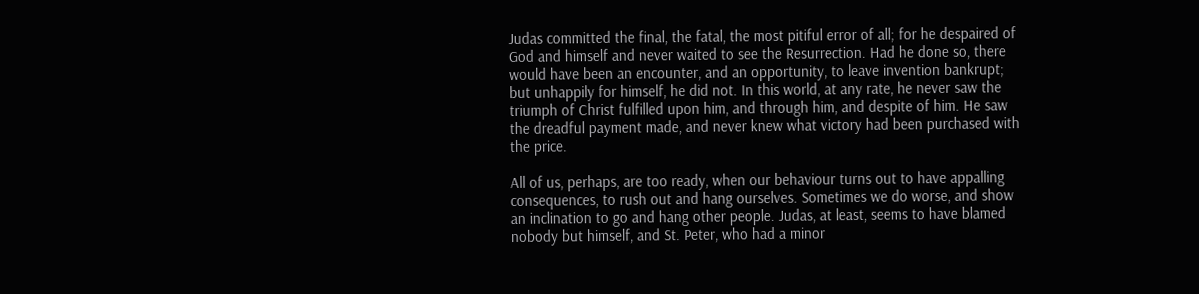Judas committed the final, the fatal, the most pitiful error of all; for he despaired of God and himself and never waited to see the Resurrection. Had he done so, there would have been an encounter, and an opportunity, to leave invention bankrupt; but unhappily for himself, he did not. In this world, at any rate, he never saw the triumph of Christ fulfilled upon him, and through him, and despite of him. He saw the dreadful payment made, and never knew what victory had been purchased with the price.

All of us, perhaps, are too ready, when our behaviour turns out to have appalling consequences, to rush out and hang ourselves. Sometimes we do worse, and show an inclination to go and hang other people. Judas, at least, seems to have blamed nobody but himself, and St. Peter, who had a minor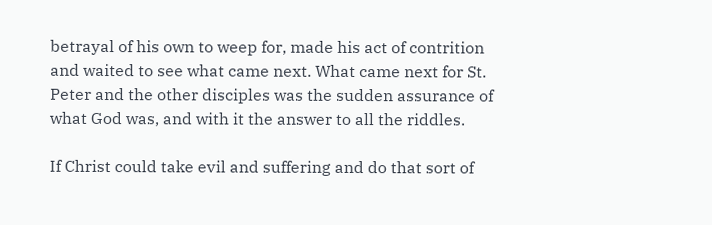betrayal of his own to weep for, made his act of contrition and waited to see what came next. What came next for St. Peter and the other disciples was the sudden assurance of what God was, and with it the answer to all the riddles.

If Christ could take evil and suffering and do that sort of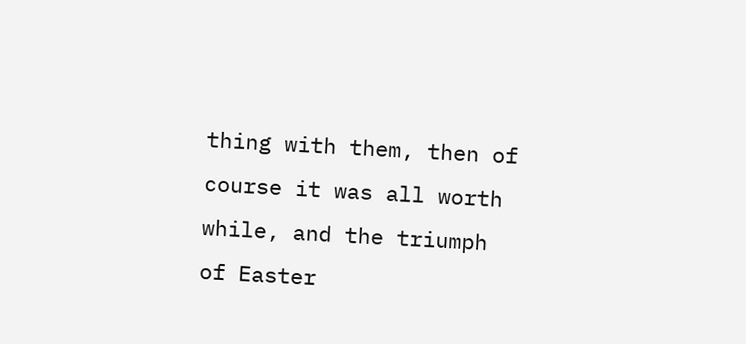thing with them, then of course it was all worth while, and the triumph of Easter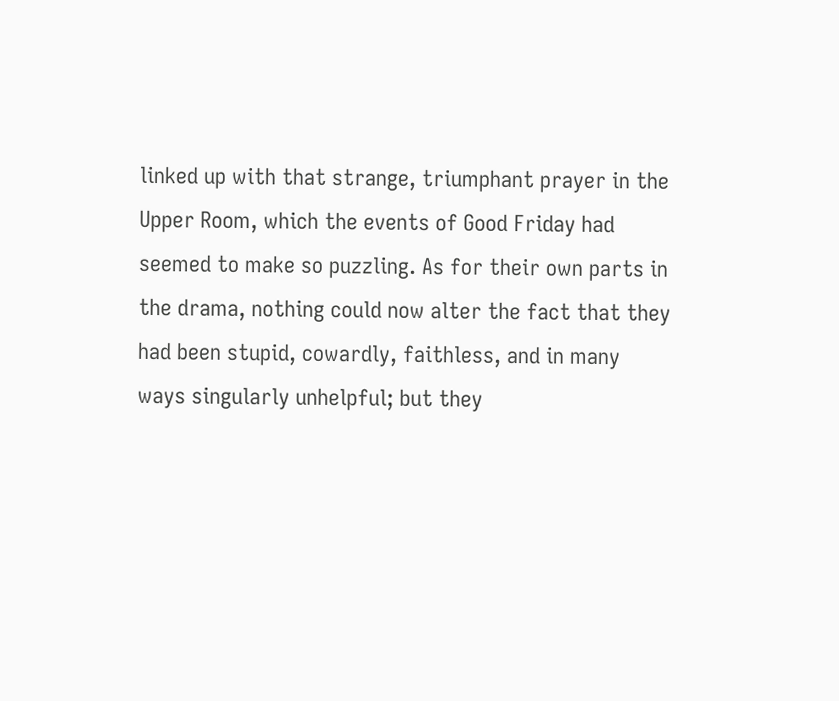linked up with that strange, triumphant prayer in the Upper Room, which the events of Good Friday had seemed to make so puzzling. As for their own parts in the drama, nothing could now alter the fact that they had been stupid, cowardly, faithless, and in many ways singularly unhelpful; but they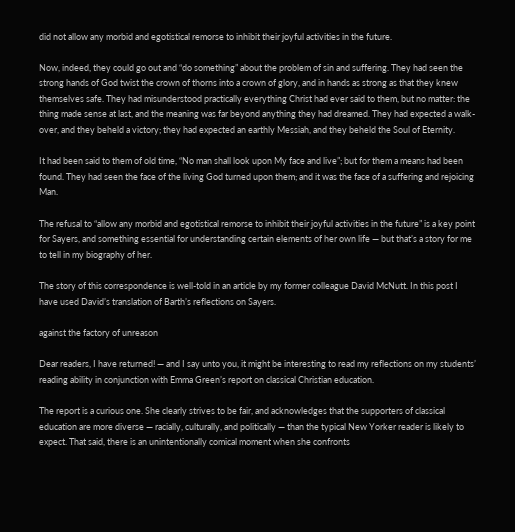did not allow any morbid and egotistical remorse to inhibit their joyful activities in the future.

Now, indeed, they could go out and “do something” about the problem of sin and suffering. They had seen the strong hands of God twist the crown of thorns into a crown of glory, and in hands as strong as that they knew themselves safe. They had misunderstood practically everything Christ had ever said to them, but no matter: the thing made sense at last, and the meaning was far beyond anything they had dreamed. They had expected a walk-over, and they beheld a victory; they had expected an earthly Messiah, and they beheld the Soul of Eternity.

It had been said to them of old time, “No man shall look upon My face and live”; but for them a means had been found. They had seen the face of the living God turned upon them; and it was the face of a suffering and rejoicing Man.

The refusal to “allow any morbid and egotistical remorse to inhibit their joyful activities in the future” is a key point for Sayers, and something essential for understanding certain elements of her own life — but that’s a story for me to tell in my biography of her.

The story of this correspondence is well-told in an article by my former colleague David McNutt. In this post I have used David’s translation of Barth’s reflections on Sayers.

against the factory of unreason

Dear readers, I have returned! — and I say unto you, it might be interesting to read my reflections on my students’ reading ability in conjunction with Emma Green’s report on classical Christian education.

The report is a curious one. She clearly strives to be fair, and acknowledges that the supporters of classical education are more diverse — racially, culturally, and politically — than the typical New Yorker reader is likely to expect. That said, there is an unintentionally comical moment when she confronts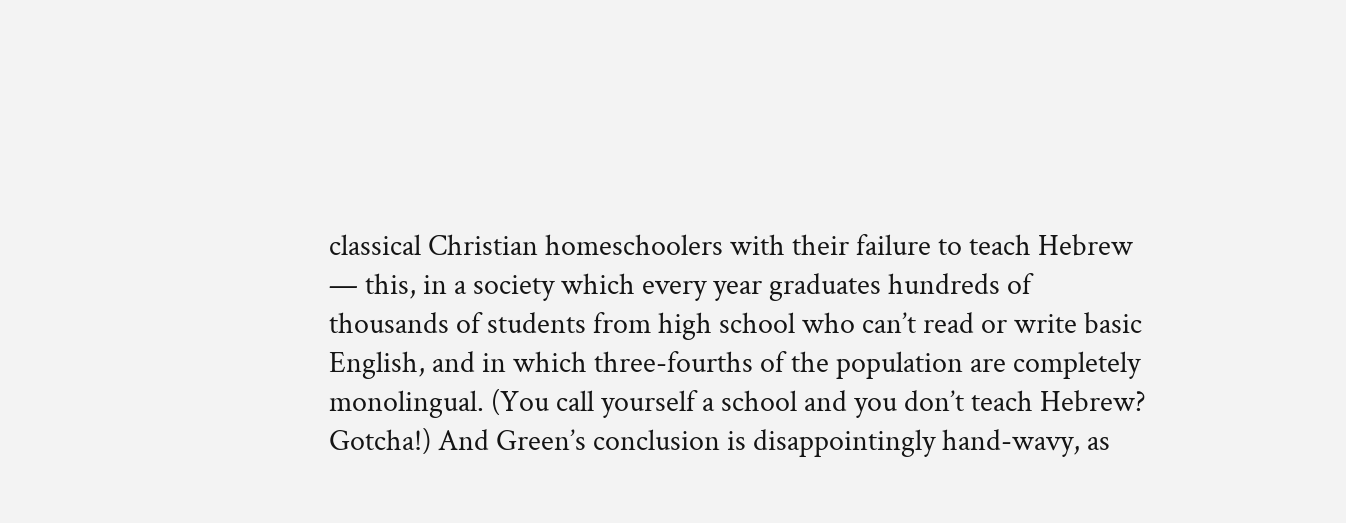classical Christian homeschoolers with their failure to teach Hebrew — this, in a society which every year graduates hundreds of thousands of students from high school who can’t read or write basic English, and in which three-fourths of the population are completely monolingual. (You call yourself a school and you don’t teach Hebrew? Gotcha!) And Green’s conclusion is disappointingly hand-wavy, as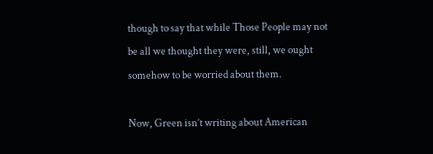though to say that while Those People may not be all we thought they were, still, we ought somehow to be worried about them.

Now, Green isn’t writing about American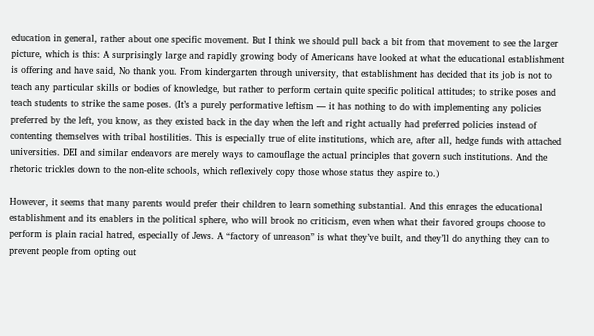education in general, rather about one specific movement. But I think we should pull back a bit from that movement to see the larger picture, which is this: A surprisingly large and rapidly growing body of Americans have looked at what the educational establishment is offering and have said, No thank you. From kindergarten through university, that establishment has decided that its job is not to teach any particular skills or bodies of knowledge, but rather to perform certain quite specific political attitudes; to strike poses and teach students to strike the same poses. (It’s a purely performative leftism — it has nothing to do with implementing any policies preferred by the left, you know, as they existed back in the day when the left and right actually had preferred policies instead of contenting themselves with tribal hostilities. This is especially true of elite institutions, which are, after all, hedge funds with attached universities. DEI and similar endeavors are merely ways to camouflage the actual principles that govern such institutions. And the rhetoric trickles down to the non-elite schools, which reflexively copy those whose status they aspire to.)

However, it seems that many parents would prefer their children to learn something substantial. And this enrages the educational establishment and its enablers in the political sphere, who will brook no criticism, even when what their favored groups choose to perform is plain racial hatred, especially of Jews. A “factory of unreason” is what they’ve built, and they’ll do anything they can to prevent people from opting out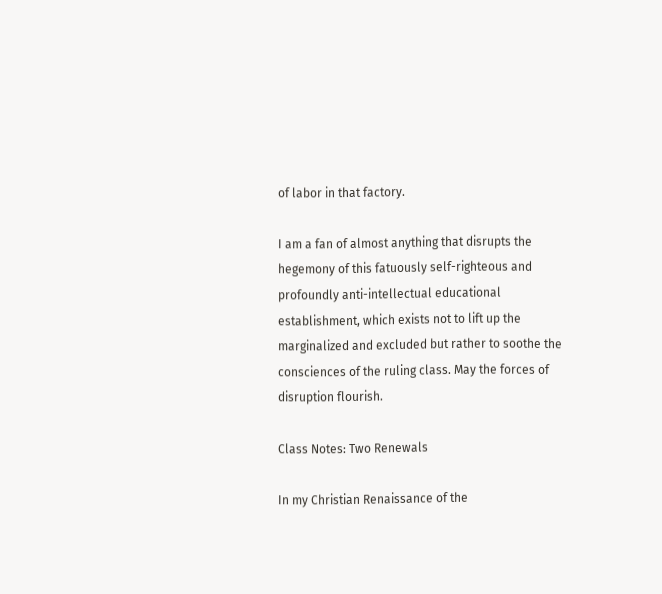of labor in that factory.

I am a fan of almost anything that disrupts the hegemony of this fatuously self-righteous and profoundly anti-intellectual educational establishment, which exists not to lift up the marginalized and excluded but rather to soothe the consciences of the ruling class. May the forces of disruption flourish.

Class Notes: Two Renewals

In my Christian Renaissance of the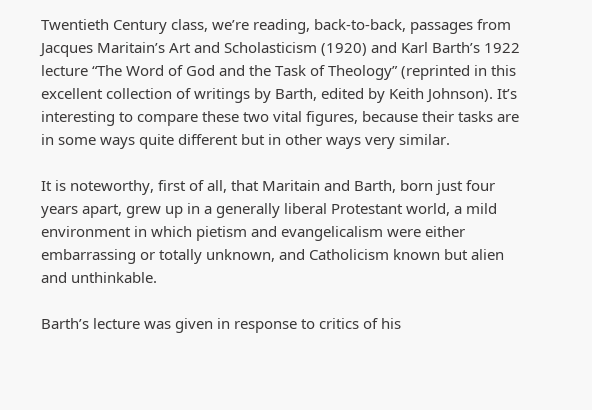Twentieth Century class, we’re reading, back-to-back, passages from Jacques Maritain’s Art and Scholasticism (1920) and Karl Barth’s 1922 lecture “The Word of God and the Task of Theology” (reprinted in this excellent collection of writings by Barth, edited by Keith Johnson). It’s interesting to compare these two vital figures, because their tasks are in some ways quite different but in other ways very similar.

It is noteworthy, first of all, that Maritain and Barth, born just four years apart, grew up in a generally liberal Protestant world, a mild environment in which pietism and evangelicalism were either embarrassing or totally unknown, and Catholicism known but alien and unthinkable.

Barth’s lecture was given in response to critics of his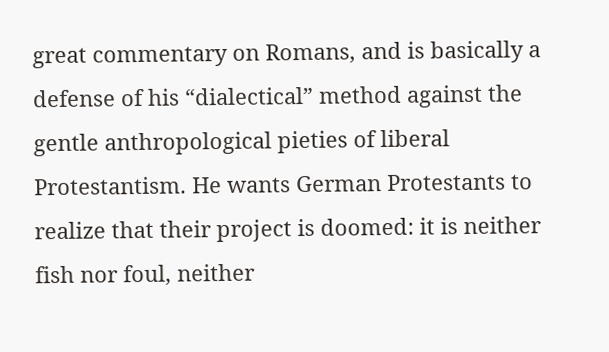great commentary on Romans, and is basically a defense of his “dialectical” method against the gentle anthropological pieties of liberal Protestantism. He wants German Protestants to realize that their project is doomed: it is neither fish nor foul, neither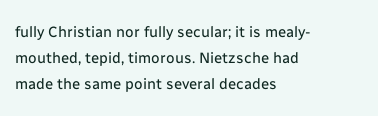fully Christian nor fully secular; it is mealy-mouthed, tepid, timorous. Nietzsche had made the same point several decades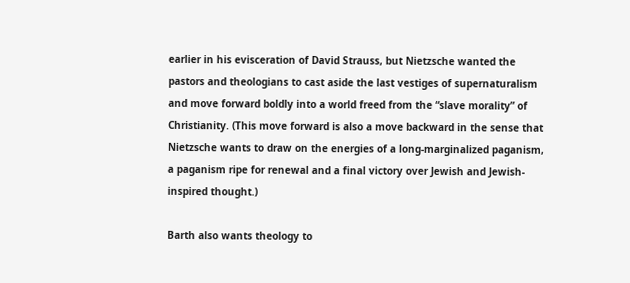earlier in his evisceration of David Strauss, but Nietzsche wanted the pastors and theologians to cast aside the last vestiges of supernaturalism and move forward boldly into a world freed from the “slave morality” of Christianity. (This move forward is also a move backward in the sense that Nietzsche wants to draw on the energies of a long-marginalized paganism, a paganism ripe for renewal and a final victory over Jewish and Jewish-inspired thought.)

Barth also wants theology to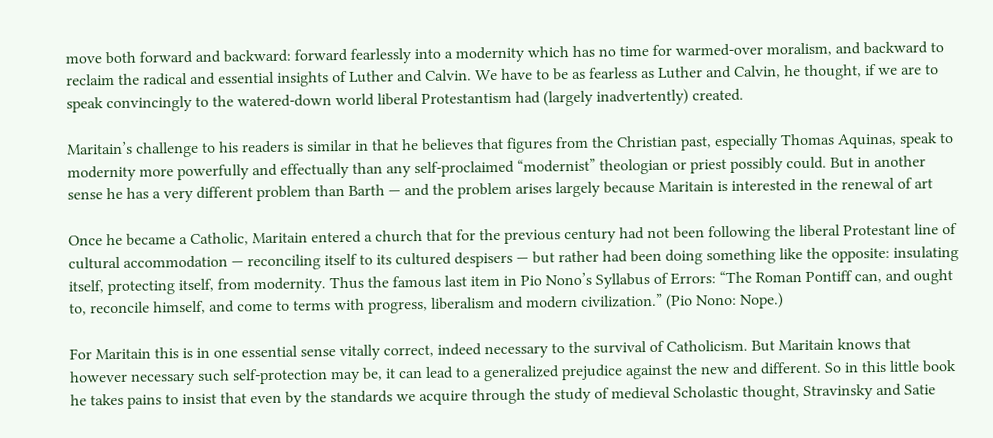move both forward and backward: forward fearlessly into a modernity which has no time for warmed-over moralism, and backward to reclaim the radical and essential insights of Luther and Calvin. We have to be as fearless as Luther and Calvin, he thought, if we are to speak convincingly to the watered-down world liberal Protestantism had (largely inadvertently) created.

Maritain’s challenge to his readers is similar in that he believes that figures from the Christian past, especially Thomas Aquinas, speak to modernity more powerfully and effectually than any self-proclaimed “modernist” theologian or priest possibly could. But in another sense he has a very different problem than Barth — and the problem arises largely because Maritain is interested in the renewal of art

Once he became a Catholic, Maritain entered a church that for the previous century had not been following the liberal Protestant line of cultural accommodation — reconciling itself to its cultured despisers — but rather had been doing something like the opposite: insulating itself, protecting itself, from modernity. Thus the famous last item in Pio Nono’s Syllabus of Errors: “The Roman Pontiff can, and ought to, reconcile himself, and come to terms with progress, liberalism and modern civilization.” (Pio Nono: Nope.)

For Maritain this is in one essential sense vitally correct, indeed necessary to the survival of Catholicism. But Maritain knows that however necessary such self-protection may be, it can lead to a generalized prejudice against the new and different. So in this little book he takes pains to insist that even by the standards we acquire through the study of medieval Scholastic thought, Stravinsky and Satie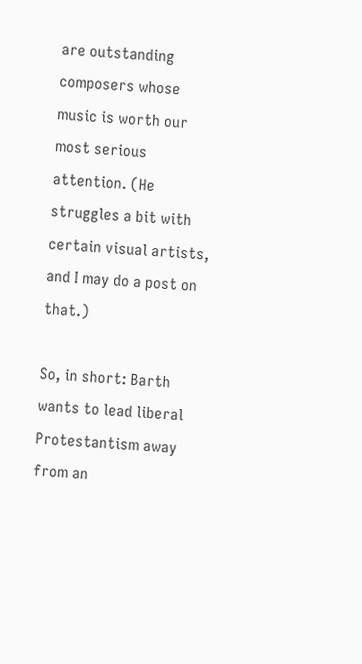are outstanding composers whose music is worth our most serious attention. (He struggles a bit with certain visual artists, and I may do a post on that.)

So, in short: Barth wants to lead liberal Protestantism away from an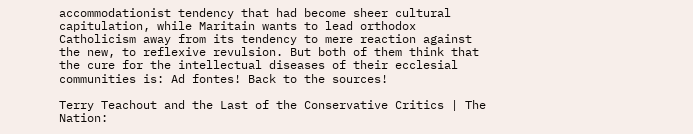accommodationist tendency that had become sheer cultural capitulation, while Maritain wants to lead orthodox Catholicism away from its tendency to mere reaction against the new, to reflexive revulsion. But both of them think that the cure for the intellectual diseases of their ecclesial communities is: Ad fontes! Back to the sources!

Terry Teachout and the Last of the Conservative Critics | The Nation: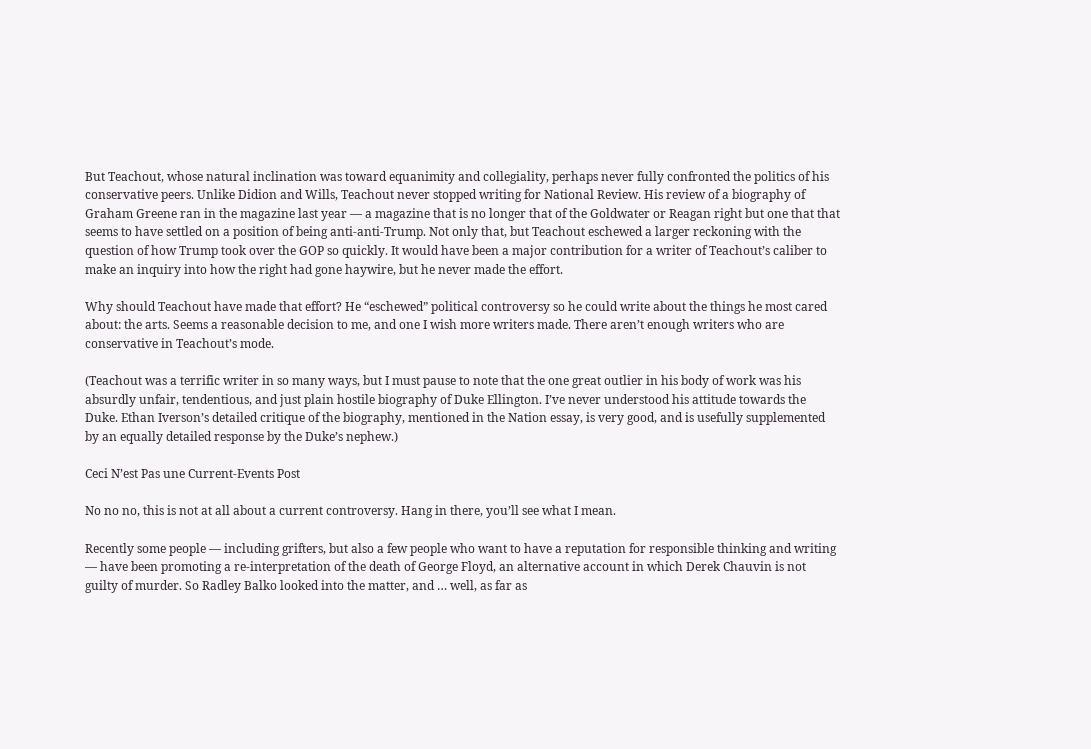But Teachout, whose natural inclination was toward equanimity and collegiality, perhaps never fully confronted the politics of his conservative peers. Unlike Didion and Wills, Teachout never stopped writing for National Review. His review of a biography of Graham Greene ran in the magazine last year — a magazine that is no longer that of the Goldwater or Reagan right but one that that seems to have settled on a position of being anti-anti-Trump. Not only that, but Teachout eschewed a larger reckoning with the question of how Trump took over the GOP so quickly. It would have been a major contribution for a writer of Teachout’s caliber to make an inquiry into how the right had gone haywire, but he never made the effort.

Why should Teachout have made that effort? He “eschewed” political controversy so he could write about the things he most cared about: the arts. Seems a reasonable decision to me, and one I wish more writers made. There aren’t enough writers who are conservative in Teachout’s mode.

(Teachout was a terrific writer in so many ways, but I must pause to note that the one great outlier in his body of work was his absurdly unfair, tendentious, and just plain hostile biography of Duke Ellington. I’ve never understood his attitude towards the Duke. Ethan Iverson’s detailed critique of the biography, mentioned in the Nation essay, is very good, and is usefully supplemented by an equally detailed response by the Duke’s nephew.)

Ceci N’est Pas une Current-Events Post

No no no, this is not at all about a current controversy. Hang in there, you’ll see what I mean.

Recently some people — including grifters, but also a few people who want to have a reputation for responsible thinking and writing — have been promoting a re-interpretation of the death of George Floyd, an alternative account in which Derek Chauvin is not guilty of murder. So Radley Balko looked into the matter, and … well, as far as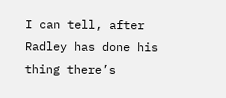I can tell, after Radley has done his thing there’s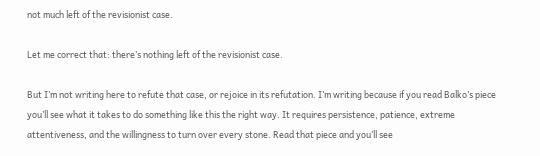not much left of the revisionist case.

Let me correct that: there’s nothing left of the revisionist case.

But I’m not writing here to refute that case, or rejoice in its refutation. I’m writing because if you read Balko’s piece you’ll see what it takes to do something like this the right way. It requires persistence, patience, extreme attentiveness, and the willingness to turn over every stone. Read that piece and you’ll see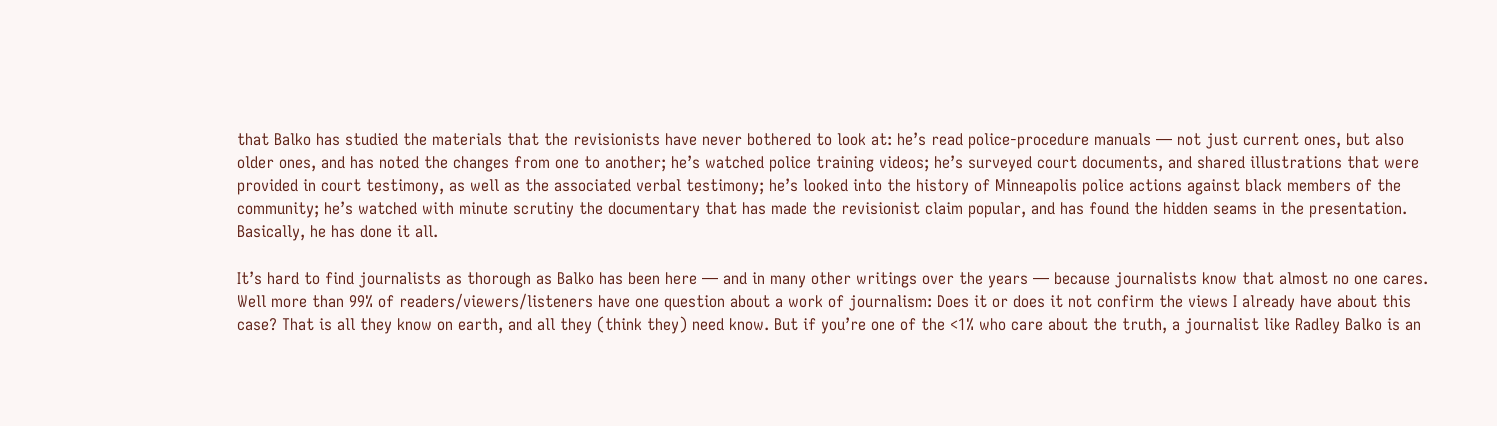that Balko has studied the materials that the revisionists have never bothered to look at: he’s read police-procedure manuals — not just current ones, but also older ones, and has noted the changes from one to another; he’s watched police training videos; he’s surveyed court documents, and shared illustrations that were provided in court testimony, as well as the associated verbal testimony; he’s looked into the history of Minneapolis police actions against black members of the community; he’s watched with minute scrutiny the documentary that has made the revisionist claim popular, and has found the hidden seams in the presentation. Basically, he has done it all.

It’s hard to find journalists as thorough as Balko has been here — and in many other writings over the years — because journalists know that almost no one cares. Well more than 99% of readers/viewers/listeners have one question about a work of journalism: Does it or does it not confirm the views I already have about this case? That is all they know on earth, and all they (think they) need know. But if you’re one of the <1% who care about the truth, a journalist like Radley Balko is an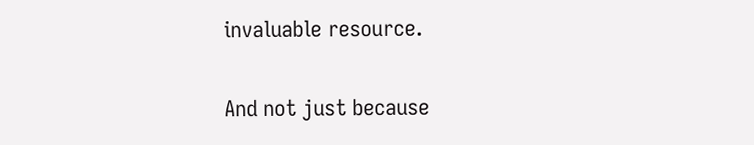invaluable resource.

And not just because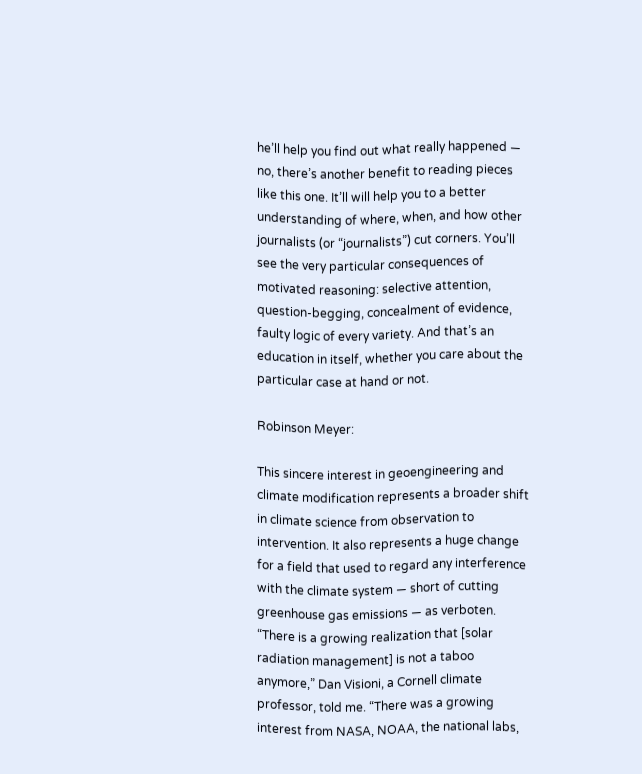he’ll help you find out what really happened — no, there’s another benefit to reading pieces like this one. It’ll will help you to a better understanding of where, when, and how other journalists (or “journalists”) cut corners. You’ll see the very particular consequences of motivated reasoning: selective attention, question-begging, concealment of evidence, faulty logic of every variety. And that’s an education in itself, whether you care about the particular case at hand or not.

Robinson Meyer:

This sincere interest in geoengineering and climate modification represents a broader shift in climate science from observation to intervention. It also represents a huge change for a field that used to regard any interference with the climate system — short of cutting greenhouse gas emissions — as verboten. “There is a growing realization that [solar radiation management] is not a taboo anymore,” Dan Visioni, a Cornell climate professor, told me. “There was a growing interest from NASA, NOAA, the national labs,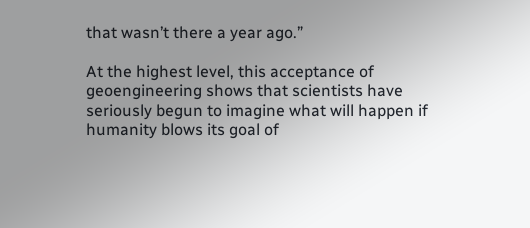that wasn’t there a year ago.”

At the highest level, this acceptance of geoengineering shows that scientists have seriously begun to imagine what will happen if humanity blows its goal of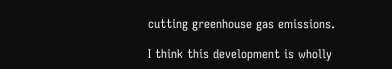cutting greenhouse gas emissions.

I think this development is wholly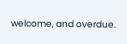welcome, and overdue.